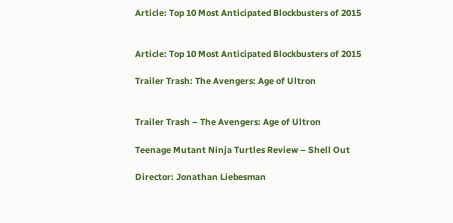Article: Top 10 Most Anticipated Blockbusters of 2015


Article: Top 10 Most Anticipated Blockbusters of 2015

Trailer Trash: The Avengers: Age of Ultron


Trailer Trash – The Avengers: Age of Ultron

Teenage Mutant Ninja Turtles Review – Shell Out

Director: Jonathan Liebesman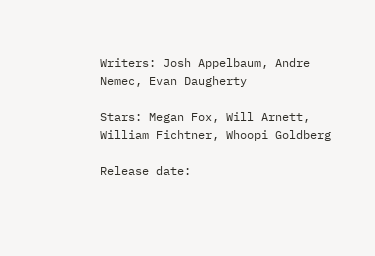Writers: Josh Appelbaum, Andre Nemec, Evan Daugherty

Stars: Megan Fox, Will Arnett, William Fichtner, Whoopi Goldberg

Release date: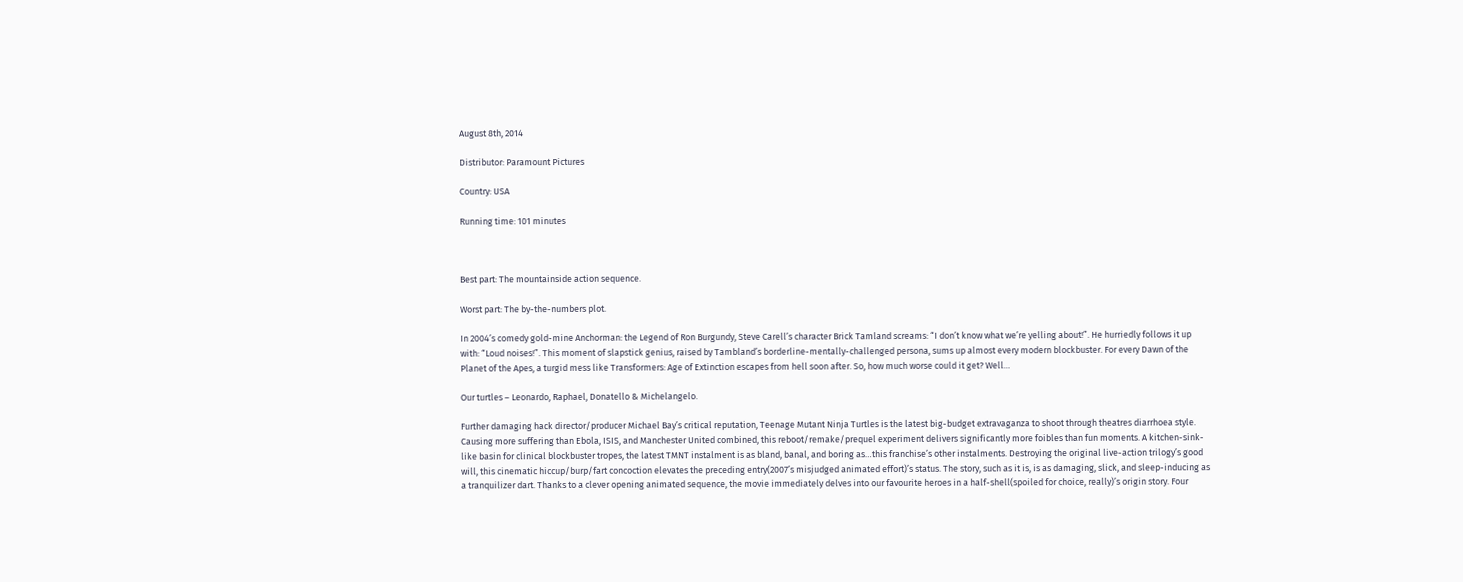August 8th, 2014

Distributor: Paramount Pictures

Country: USA

Running time: 101 minutes



Best part: The mountainside action sequence.

Worst part: The by-the-numbers plot.

In 2004’s comedy gold-mine Anchorman: the Legend of Ron Burgundy, Steve Carell’s character Brick Tamland screams: “I don’t know what we’re yelling about!”. He hurriedly follows it up with: “Loud noises!”. This moment of slapstick genius, raised by Tambland’s borderline-mentally-challenged persona, sums up almost every modern blockbuster. For every Dawn of the Planet of the Apes, a turgid mess like Transformers: Age of Extinction escapes from hell soon after. So, how much worse could it get? Well…

Our turtles – Leonardo, Raphael, Donatello & Michelangelo.

Further damaging hack director/producer Michael Bay’s critical reputation, Teenage Mutant Ninja Turtles is the latest big-budget extravaganza to shoot through theatres diarrhoea style. Causing more suffering than Ebola, ISIS, and Manchester United combined, this reboot/remake/prequel experiment delivers significantly more foibles than fun moments. A kitchen-sink-like basin for clinical blockbuster tropes, the latest TMNT instalment is as bland, banal, and boring as…this franchise’s other instalments. Destroying the original live-action trilogy’s good will, this cinematic hiccup/burp/fart concoction elevates the preceding entry(2007’s misjudged animated effort)’s status. The story, such as it is, is as damaging, slick, and sleep-inducing as a tranquilizer dart. Thanks to a clever opening animated sequence, the movie immediately delves into our favourite heroes in a half-shell(spoiled for choice, really)’s origin story. Four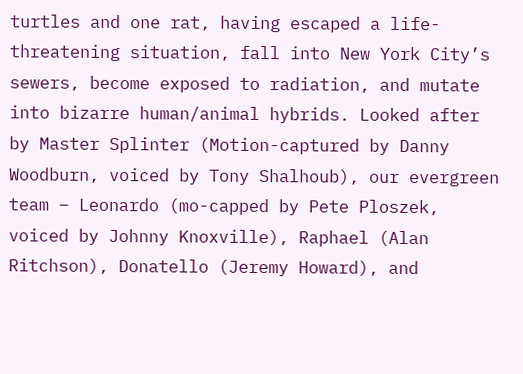turtles and one rat, having escaped a life-threatening situation, fall into New York City’s sewers, become exposed to radiation, and mutate into bizarre human/animal hybrids. Looked after by Master Splinter (Motion-captured by Danny Woodburn, voiced by Tony Shalhoub), our evergreen team – Leonardo (mo-capped by Pete Ploszek, voiced by Johnny Knoxville), Raphael (Alan Ritchson), Donatello (Jeremy Howard), and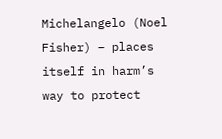Michelangelo (Noel Fisher) – places itself in harm’s way to protect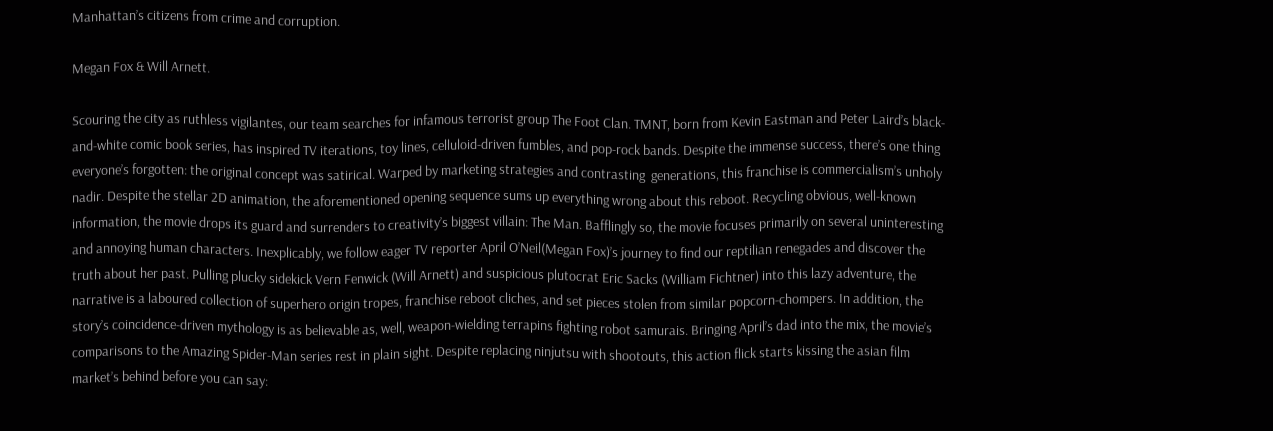Manhattan’s citizens from crime and corruption.

Megan Fox & Will Arnett.

Scouring the city as ruthless vigilantes, our team searches for infamous terrorist group The Foot Clan. TMNT, born from Kevin Eastman and Peter Laird’s black-and-white comic book series, has inspired TV iterations, toy lines, celluloid-driven fumbles, and pop-rock bands. Despite the immense success, there’s one thing everyone’s forgotten: the original concept was satirical. Warped by marketing strategies and contrasting  generations, this franchise is commercialism’s unholy nadir. Despite the stellar 2D animation, the aforementioned opening sequence sums up everything wrong about this reboot. Recycling obvious, well-known information, the movie drops its guard and surrenders to creativity’s biggest villain: The Man. Bafflingly so, the movie focuses primarily on several uninteresting and annoying human characters. Inexplicably, we follow eager TV reporter April O’Neil(Megan Fox)’s journey to find our reptilian renegades and discover the truth about her past. Pulling plucky sidekick Vern Fenwick (Will Arnett) and suspicious plutocrat Eric Sacks (William Fichtner) into this lazy adventure, the narrative is a laboured collection of superhero origin tropes, franchise reboot cliches, and set pieces stolen from similar popcorn-chompers. In addition, the story’s coincidence-driven mythology is as believable as, well, weapon-wielding terrapins fighting robot samurais. Bringing April’s dad into the mix, the movie’s comparisons to the Amazing Spider-Man series rest in plain sight. Despite replacing ninjutsu with shootouts, this action flick starts kissing the asian film market’s behind before you can say: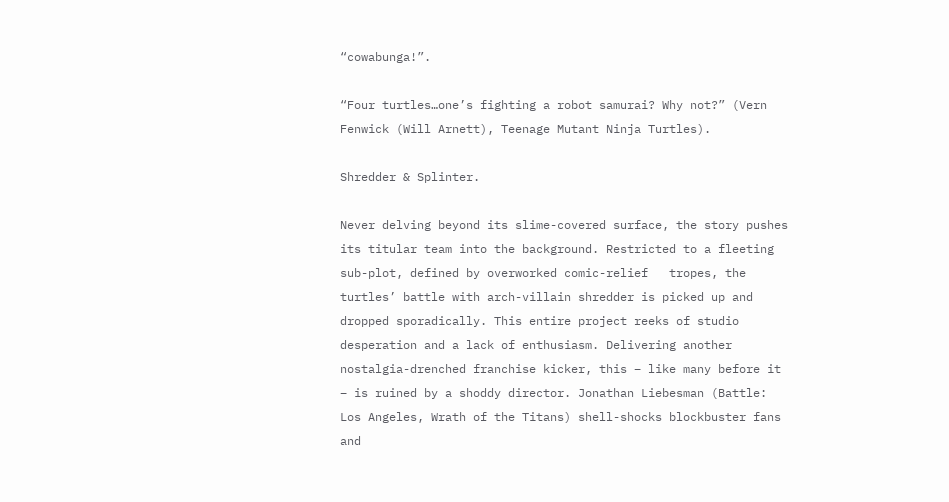“cowabunga!”.

“Four turtles…one’s fighting a robot samurai? Why not?” (Vern Fenwick (Will Arnett), Teenage Mutant Ninja Turtles).

Shredder & Splinter.

Never delving beyond its slime-covered surface, the story pushes its titular team into the background. Restricted to a fleeting sub-plot, defined by overworked comic-relief   tropes, the turtles’ battle with arch-villain shredder is picked up and dropped sporadically. This entire project reeks of studio desperation and a lack of enthusiasm. Delivering another nostalgia-drenched franchise kicker, this – like many before it – is ruined by a shoddy director. Jonathan Liebesman (Battle: Los Angeles, Wrath of the Titans) shell-shocks blockbuster fans and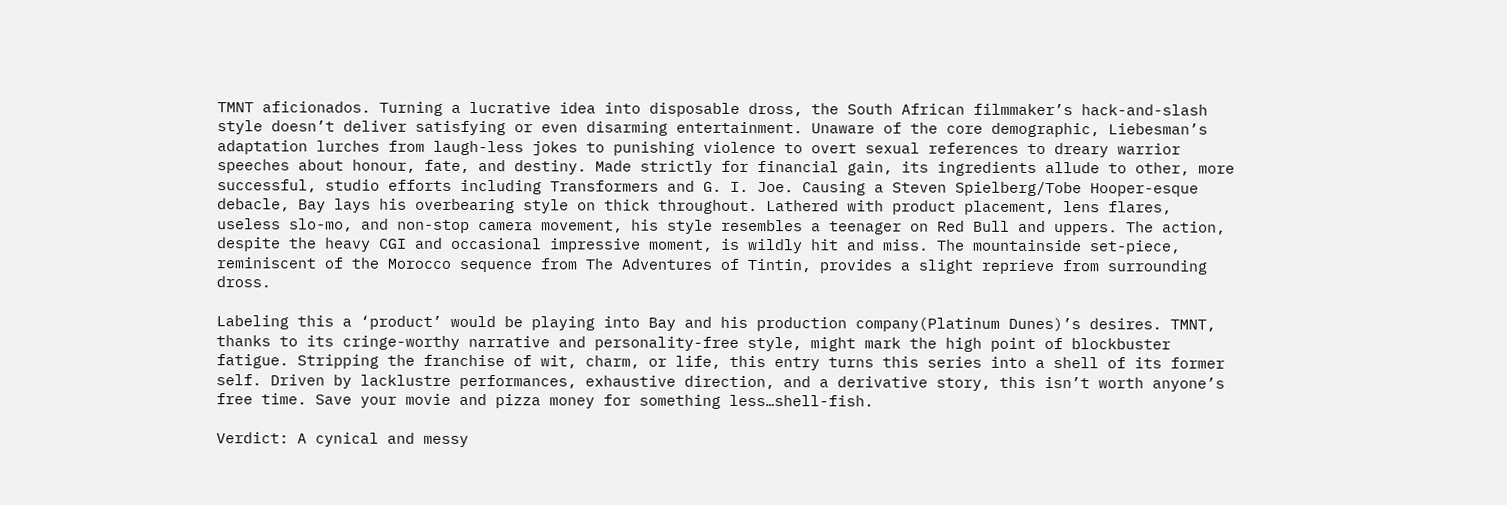TMNT aficionados. Turning a lucrative idea into disposable dross, the South African filmmaker’s hack-and-slash style doesn’t deliver satisfying or even disarming entertainment. Unaware of the core demographic, Liebesman’s adaptation lurches from laugh-less jokes to punishing violence to overt sexual references to dreary warrior speeches about honour, fate, and destiny. Made strictly for financial gain, its ingredients allude to other, more successful, studio efforts including Transformers and G. I. Joe. Causing a Steven Spielberg/Tobe Hooper-esque debacle, Bay lays his overbearing style on thick throughout. Lathered with product placement, lens flares, useless slo-mo, and non-stop camera movement, his style resembles a teenager on Red Bull and uppers. The action, despite the heavy CGI and occasional impressive moment, is wildly hit and miss. The mountainside set-piece, reminiscent of the Morocco sequence from The Adventures of Tintin, provides a slight reprieve from surrounding dross.

Labeling this a ‘product’ would be playing into Bay and his production company(Platinum Dunes)’s desires. TMNT, thanks to its cringe-worthy narrative and personality-free style, might mark the high point of blockbuster fatigue. Stripping the franchise of wit, charm, or life, this entry turns this series into a shell of its former self. Driven by lacklustre performances, exhaustive direction, and a derivative story, this isn’t worth anyone’s free time. Save your movie and pizza money for something less…shell-fish.

Verdict: A cynical and messy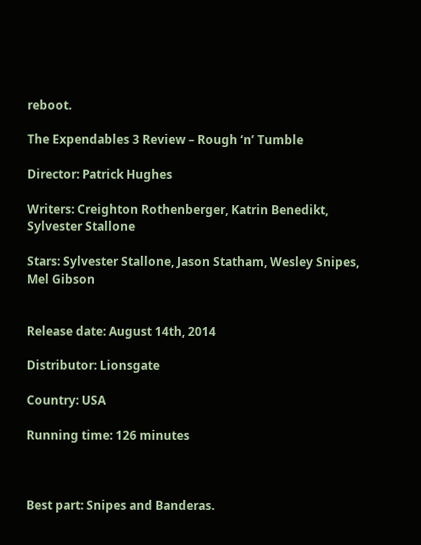reboot.

The Expendables 3 Review – Rough ‘n’ Tumble

Director: Patrick Hughes

Writers: Creighton Rothenberger, Katrin Benedikt, Sylvester Stallone

Stars: Sylvester Stallone, Jason Statham, Wesley Snipes, Mel Gibson


Release date: August 14th, 2014

Distributor: Lionsgate

Country: USA

Running time: 126 minutes



Best part: Snipes and Banderas.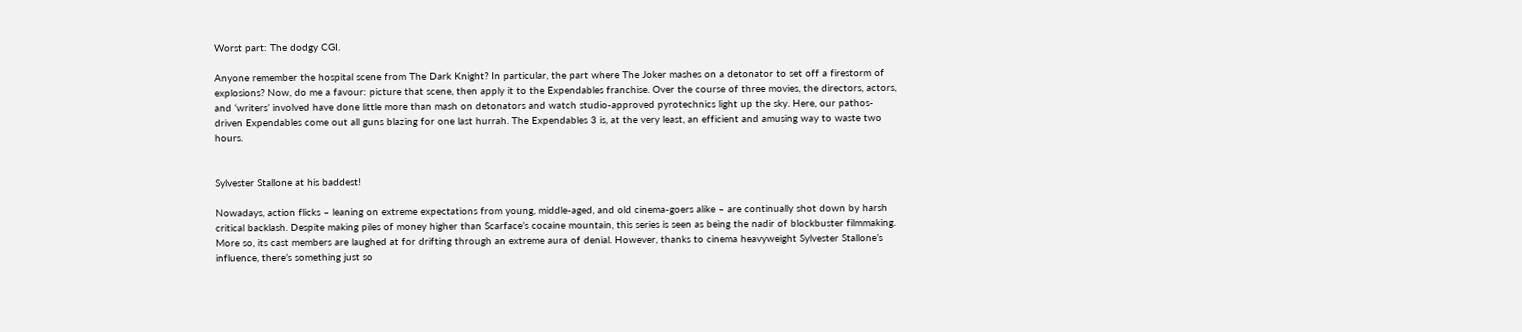Worst part: The dodgy CGI.

Anyone remember the hospital scene from The Dark Knight? In particular, the part where The Joker mashes on a detonator to set off a firestorm of explosions? Now, do me a favour: picture that scene, then apply it to the Expendables franchise. Over the course of three movies, the directors, actors, and ‘writers’ involved have done little more than mash on detonators and watch studio-approved pyrotechnics light up the sky. Here, our pathos-driven Expendables come out all guns blazing for one last hurrah. The Expendables 3 is, at the very least, an efficient and amusing way to waste two hours.


Sylvester Stallone at his baddest!

Nowadays, action flicks – leaning on extreme expectations from young, middle-aged, and old cinema-goers alike – are continually shot down by harsh critical backlash. Despite making piles of money higher than Scarface’s cocaine mountain, this series is seen as being the nadir of blockbuster filmmaking. More so, its cast members are laughed at for drifting through an extreme aura of denial. However, thanks to cinema heavyweight Sylvester Stallone’s influence, there’s something just so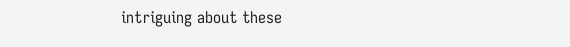intriguing about these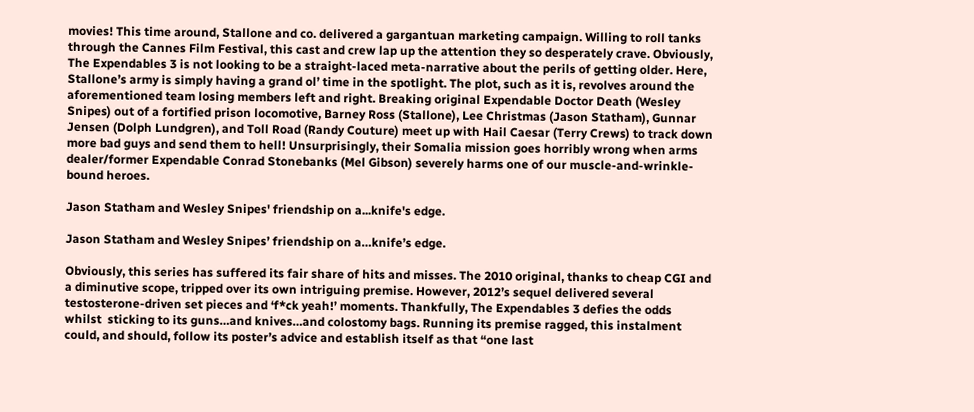movies! This time around, Stallone and co. delivered a gargantuan marketing campaign. Willing to roll tanks through the Cannes Film Festival, this cast and crew lap up the attention they so desperately crave. Obviously, The Expendables 3 is not looking to be a straight-laced meta-narrative about the perils of getting older. Here, Stallone’s army is simply having a grand ol’ time in the spotlight. The plot, such as it is, revolves around the aforementioned team losing members left and right. Breaking original Expendable Doctor Death (Wesley Snipes) out of a fortified prison locomotive, Barney Ross (Stallone), Lee Christmas (Jason Statham), Gunnar Jensen (Dolph Lundgren), and Toll Road (Randy Couture) meet up with Hail Caesar (Terry Crews) to track down more bad guys and send them to hell! Unsurprisingly, their Somalia mission goes horribly wrong when arms dealer/former Expendable Conrad Stonebanks (Mel Gibson) severely harms one of our muscle-and-wrinkle-bound heroes.

Jason Statham and Wesley Snipes' friendship on a...knife's edge.

Jason Statham and Wesley Snipes’ friendship on a…knife’s edge.

Obviously, this series has suffered its fair share of hits and misses. The 2010 original, thanks to cheap CGI and a diminutive scope, tripped over its own intriguing premise. However, 2012’s sequel delivered several testosterone-driven set pieces and ‘f*ck yeah!’ moments. Thankfully, The Expendables 3 defies the odds whilst  sticking to its guns…and knives…and colostomy bags. Running its premise ragged, this instalment could, and should, follow its poster’s advice and establish itself as that “one last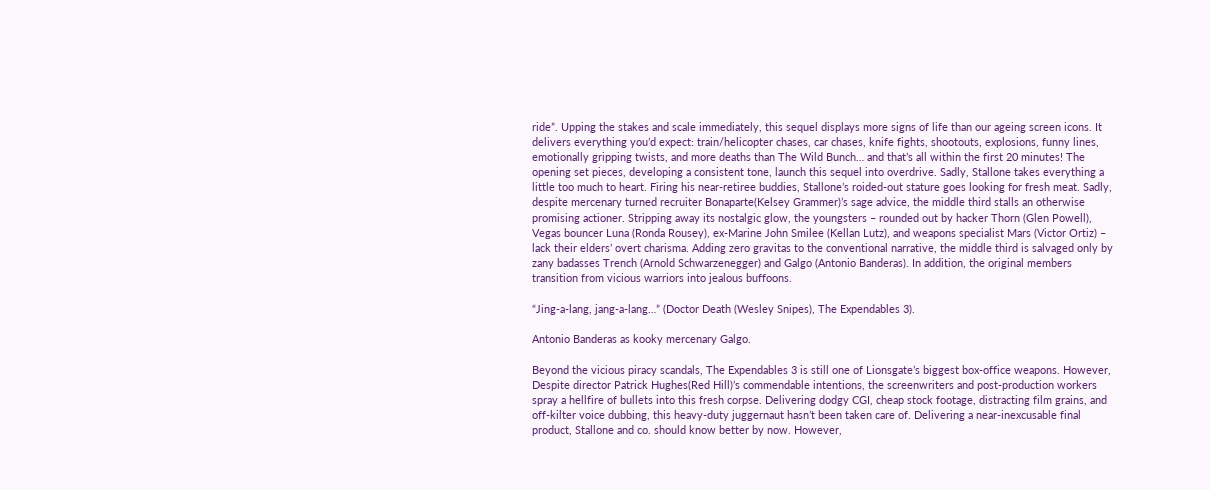ride”. Upping the stakes and scale immediately, this sequel displays more signs of life than our ageing screen icons. It delivers everything you’d expect: train/helicopter chases, car chases, knife fights, shootouts, explosions, funny lines, emotionally gripping twists, and more deaths than The Wild Bunch… and that’s all within the first 20 minutes! The opening set pieces, developing a consistent tone, launch this sequel into overdrive. Sadly, Stallone takes everything a little too much to heart. Firing his near-retiree buddies, Stallone’s roided-out stature goes looking for fresh meat. Sadly, despite mercenary turned recruiter Bonaparte(Kelsey Grammer)’s sage advice, the middle third stalls an otherwise promising actioner. Stripping away its nostalgic glow, the youngsters – rounded out by hacker Thorn (Glen Powell), Vegas bouncer Luna (Ronda Rousey), ex-Marine John Smilee (Kellan Lutz), and weapons specialist Mars (Victor Ortiz) – lack their elders’ overt charisma. Adding zero gravitas to the conventional narrative, the middle third is salvaged only by zany badasses Trench (Arnold Schwarzenegger) and Galgo (Antonio Banderas). In addition, the original members transition from vicious warriors into jealous buffoons.

“Jing-a-lang, jang-a-lang…” (Doctor Death (Wesley Snipes), The Expendables 3).

Antonio Banderas as kooky mercenary Galgo.

Beyond the vicious piracy scandals, The Expendables 3 is still one of Lionsgate’s biggest box-office weapons. However, Despite director Patrick Hughes(Red Hill)’s commendable intentions, the screenwriters and post-production workers spray a hellfire of bullets into this fresh corpse. Delivering dodgy CGI, cheap stock footage, distracting film grains, and off-kilter voice dubbing, this heavy-duty juggernaut hasn’t been taken care of. Delivering a near-inexcusable final product, Stallone and co. should know better by now. However,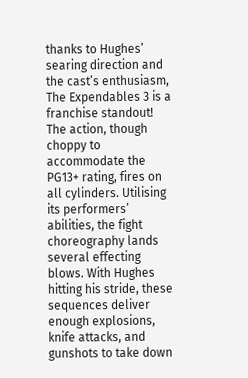thanks to Hughes’ searing direction and the cast’s enthusiasm, The Expendables 3 is a franchise standout! The action, though choppy to accommodate the PG13+ rating, fires on all cylinders. Utilising its performers’ abilities, the fight choreography lands several effecting blows. With Hughes hitting his stride, these sequences deliver enough explosions, knife attacks, and gunshots to take down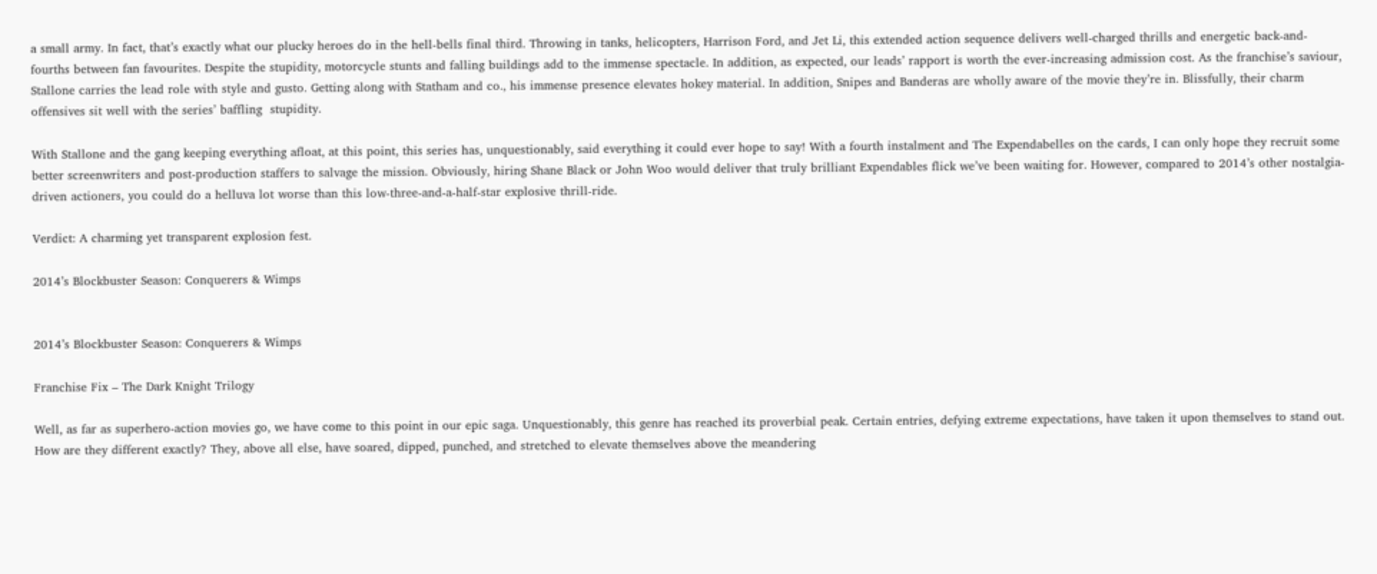a small army. In fact, that’s exactly what our plucky heroes do in the hell-bells final third. Throwing in tanks, helicopters, Harrison Ford, and Jet Li, this extended action sequence delivers well-charged thrills and energetic back-and-fourths between fan favourites. Despite the stupidity, motorcycle stunts and falling buildings add to the immense spectacle. In addition, as expected, our leads’ rapport is worth the ever-increasing admission cost. As the franchise’s saviour, Stallone carries the lead role with style and gusto. Getting along with Statham and co., his immense presence elevates hokey material. In addition, Snipes and Banderas are wholly aware of the movie they’re in. Blissfully, their charm offensives sit well with the series’ baffling  stupidity.

With Stallone and the gang keeping everything afloat, at this point, this series has, unquestionably, said everything it could ever hope to say! With a fourth instalment and The Expendabelles on the cards, I can only hope they recruit some better screenwriters and post-production staffers to salvage the mission. Obviously, hiring Shane Black or John Woo would deliver that truly brilliant Expendables flick we’ve been waiting for. However, compared to 2014’s other nostalgia-driven actioners, you could do a helluva lot worse than this low-three-and-a-half-star explosive thrill-ride.

Verdict: A charming yet transparent explosion fest.

2014’s Blockbuster Season: Conquerers & Wimps


2014’s Blockbuster Season: Conquerers & Wimps

Franchise Fix – The Dark Knight Trilogy

Well, as far as superhero-action movies go, we have come to this point in our epic saga. Unquestionably, this genre has reached its proverbial peak. Certain entries, defying extreme expectations, have taken it upon themselves to stand out. How are they different exactly? They, above all else, have soared, dipped, punched, and stretched to elevate themselves above the meandering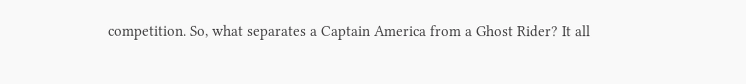competition. So, what separates a Captain America from a Ghost Rider? It all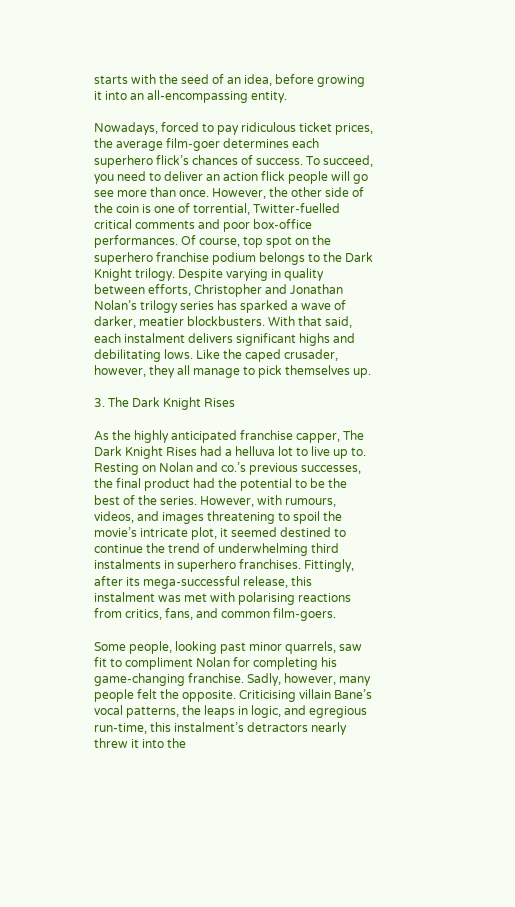starts with the seed of an idea, before growing it into an all-encompassing entity.

Nowadays, forced to pay ridiculous ticket prices, the average film-goer determines each superhero flick’s chances of success. To succeed, you need to deliver an action flick people will go see more than once. However, the other side of the coin is one of torrential, Twitter-fuelled critical comments and poor box-office performances. Of course, top spot on the superhero franchise podium belongs to the Dark Knight trilogy. Despite varying in quality between efforts, Christopher and Jonathan Nolan’s trilogy series has sparked a wave of darker, meatier blockbusters. With that said, each instalment delivers significant highs and debilitating lows. Like the caped crusader, however, they all manage to pick themselves up.

3. The Dark Knight Rises

As the highly anticipated franchise capper, The Dark Knight Rises had a helluva lot to live up to. Resting on Nolan and co.’s previous successes, the final product had the potential to be the best of the series. However, with rumours, videos, and images threatening to spoil the movie’s intricate plot, it seemed destined to continue the trend of underwhelming third instalments in superhero franchises. Fittingly, after its mega-successful release, this instalment was met with polarising reactions from critics, fans, and common film-goers.

Some people, looking past minor quarrels, saw fit to compliment Nolan for completing his game-changing franchise. Sadly, however, many people felt the opposite. Criticising villain Bane’s vocal patterns, the leaps in logic, and egregious run-time, this instalment’s detractors nearly threw it into the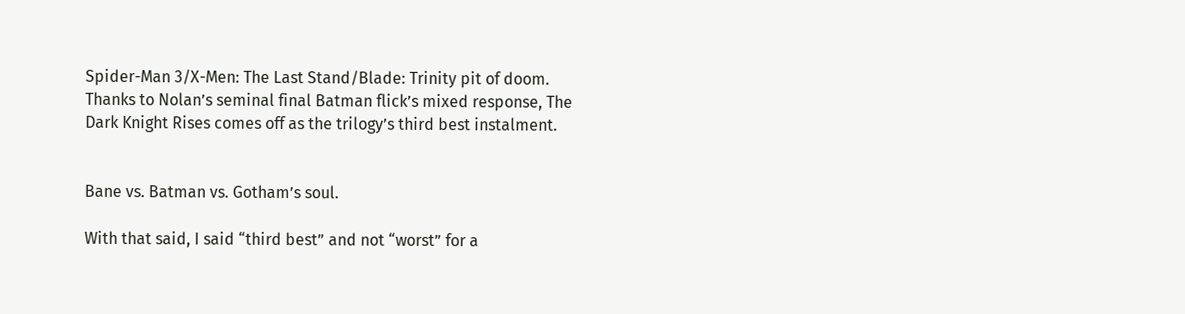Spider-Man 3/X-Men: The Last Stand/Blade: Trinity pit of doom. Thanks to Nolan’s seminal final Batman flick’s mixed response, The Dark Knight Rises comes off as the trilogy’s third best instalment.


Bane vs. Batman vs. Gotham’s soul.

With that said, I said “third best” and not “worst” for a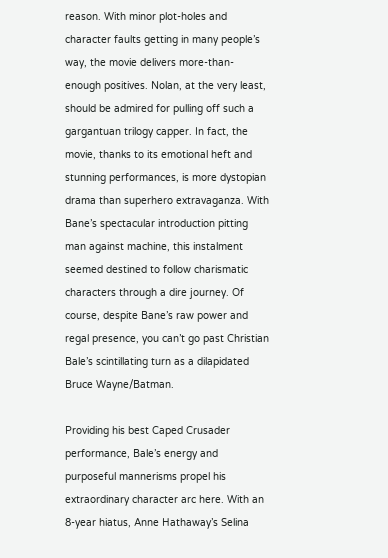reason. With minor plot-holes and character faults getting in many people’s way, the movie delivers more-than-enough positives. Nolan, at the very least, should be admired for pulling off such a gargantuan trilogy capper. In fact, the movie, thanks to its emotional heft and stunning performances, is more dystopian drama than superhero extravaganza. With Bane’s spectacular introduction pitting man against machine, this instalment seemed destined to follow charismatic characters through a dire journey. Of course, despite Bane’s raw power and regal presence, you can’t go past Christian Bale’s scintillating turn as a dilapidated Bruce Wayne/Batman.

Providing his best Caped Crusader performance, Bale’s energy and purposeful mannerisms propel his extraordinary character arc here. With an 8-year hiatus, Anne Hathaway’s Selina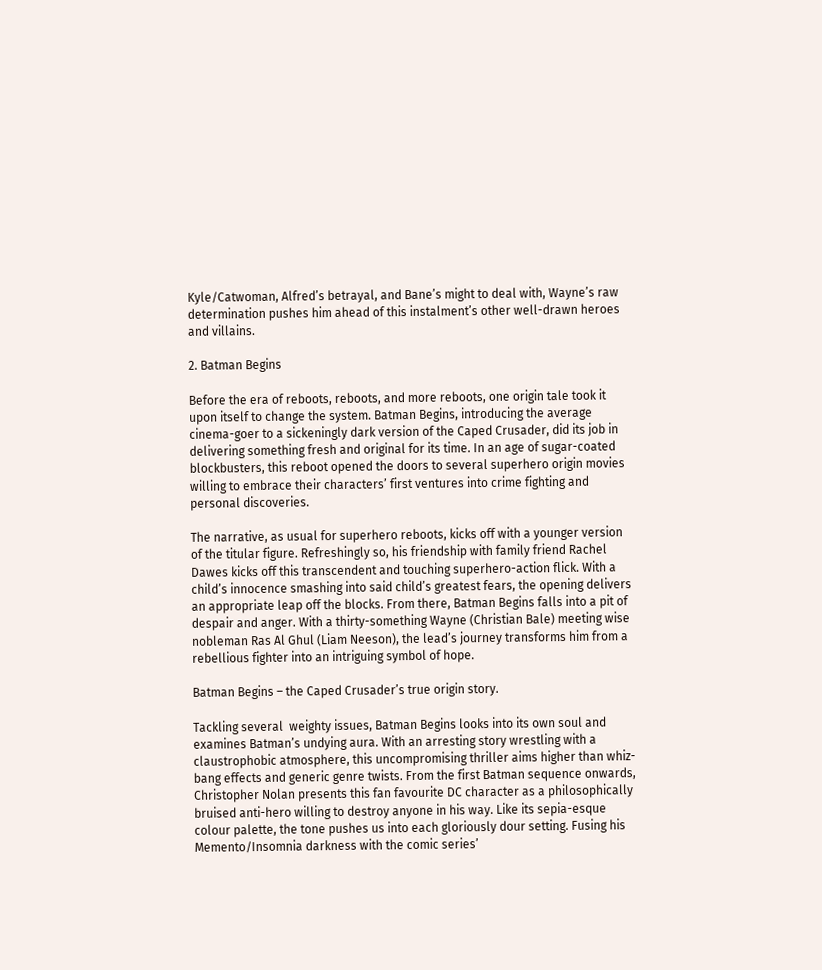Kyle/Catwoman, Alfred’s betrayal, and Bane’s might to deal with, Wayne’s raw determination pushes him ahead of this instalment’s other well-drawn heroes and villains.

2. Batman Begins

Before the era of reboots, reboots, and more reboots, one origin tale took it upon itself to change the system. Batman Begins, introducing the average cinema-goer to a sickeningly dark version of the Caped Crusader, did its job in delivering something fresh and original for its time. In an age of sugar-coated blockbusters, this reboot opened the doors to several superhero origin movies willing to embrace their characters’ first ventures into crime fighting and personal discoveries.

The narrative, as usual for superhero reboots, kicks off with a younger version of the titular figure. Refreshingly so, his friendship with family friend Rachel Dawes kicks off this transcendent and touching superhero-action flick. With a child’s innocence smashing into said child’s greatest fears, the opening delivers an appropriate leap off the blocks. From there, Batman Begins falls into a pit of despair and anger. With a thirty-something Wayne (Christian Bale) meeting wise nobleman Ras Al Ghul (Liam Neeson), the lead’s journey transforms him from a rebellious fighter into an intriguing symbol of hope.

Batman Begins – the Caped Crusader’s true origin story.

Tackling several  weighty issues, Batman Begins looks into its own soul and examines Batman’s undying aura. With an arresting story wrestling with a claustrophobic atmosphere, this uncompromising thriller aims higher than whiz-bang effects and generic genre twists. From the first Batman sequence onwards, Christopher Nolan presents this fan favourite DC character as a philosophically bruised anti-hero willing to destroy anyone in his way. Like its sepia-esque colour palette, the tone pushes us into each gloriously dour setting. Fusing his Memento/Insomnia darkness with the comic series’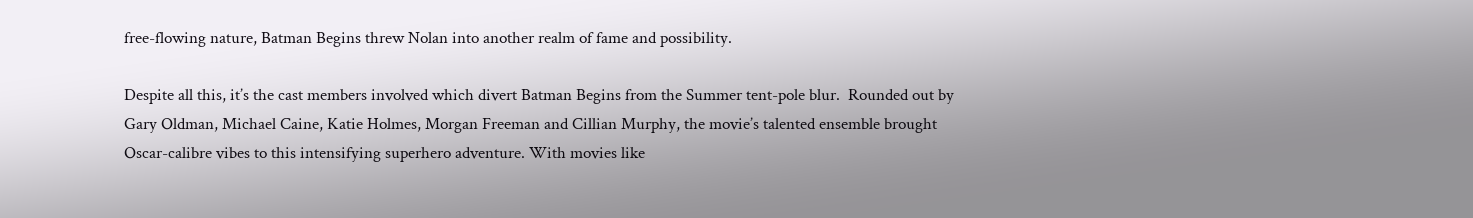free-flowing nature, Batman Begins threw Nolan into another realm of fame and possibility.

Despite all this, it’s the cast members involved which divert Batman Begins from the Summer tent-pole blur.  Rounded out by Gary Oldman, Michael Caine, Katie Holmes, Morgan Freeman and Cillian Murphy, the movie’s talented ensemble brought Oscar-calibre vibes to this intensifying superhero adventure. With movies like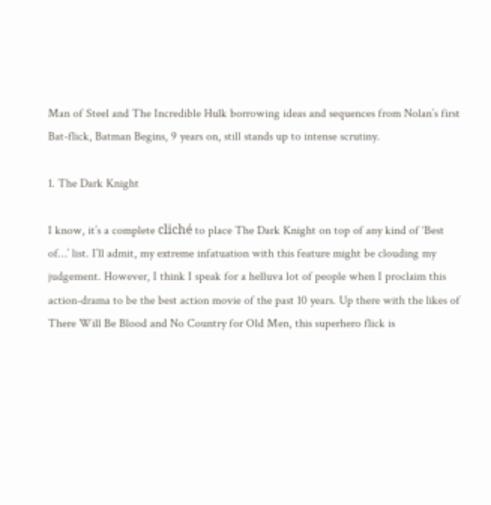Man of Steel and The Incredible Hulk borrowing ideas and sequences from Nolan’s first Bat-flick, Batman Begins, 9 years on, still stands up to intense scrutiny.

1. The Dark Knight

I know, it’s a complete cliché to place The Dark Knight on top of any kind of ‘Best of…’ list. I’ll admit, my extreme infatuation with this feature might be clouding my judgement. However, I think I speak for a helluva lot of people when I proclaim this action-drama to be the best action movie of the past 10 years. Up there with the likes of There Will Be Blood and No Country for Old Men, this superhero flick is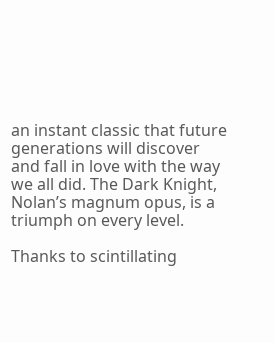an instant classic that future generations will discover and fall in love with the way we all did. The Dark Knight, Nolan’s magnum opus, is a triumph on every level.

Thanks to scintillating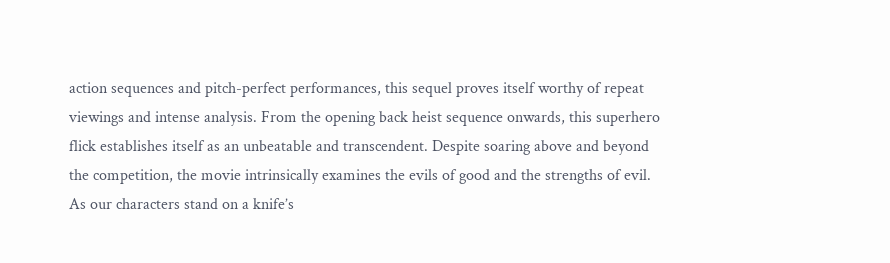action sequences and pitch-perfect performances, this sequel proves itself worthy of repeat viewings and intense analysis. From the opening back heist sequence onwards, this superhero flick establishes itself as an unbeatable and transcendent. Despite soaring above and beyond the competition, the movie intrinsically examines the evils of good and the strengths of evil. As our characters stand on a knife’s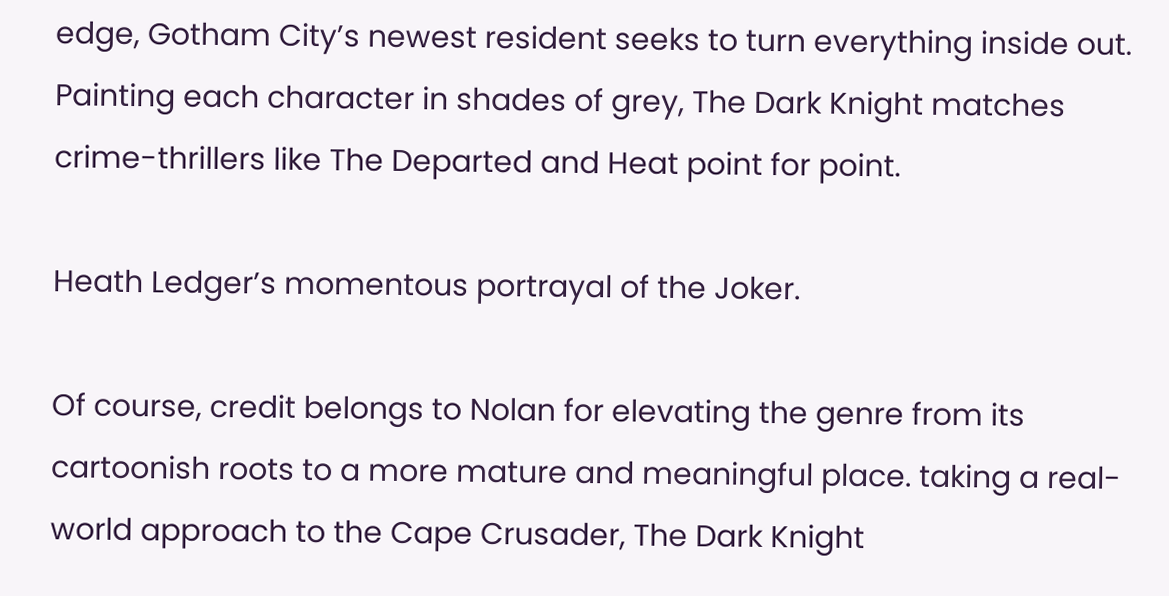edge, Gotham City’s newest resident seeks to turn everything inside out. Painting each character in shades of grey, The Dark Knight matches crime-thrillers like The Departed and Heat point for point.

Heath Ledger’s momentous portrayal of the Joker.

Of course, credit belongs to Nolan for elevating the genre from its cartoonish roots to a more mature and meaningful place. taking a real-world approach to the Cape Crusader, The Dark Knight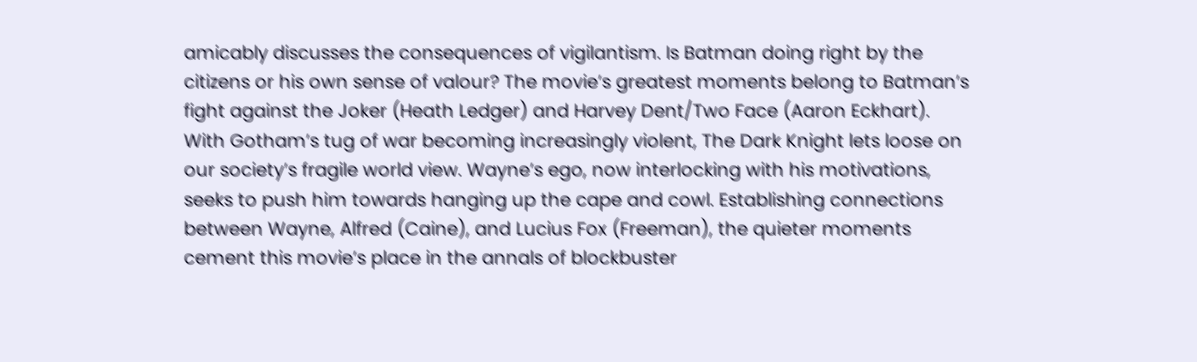amicably discusses the consequences of vigilantism. Is Batman doing right by the citizens or his own sense of valour? The movie’s greatest moments belong to Batman’s fight against the Joker (Heath Ledger) and Harvey Dent/Two Face (Aaron Eckhart). With Gotham’s tug of war becoming increasingly violent, The Dark Knight lets loose on our society’s fragile world view. Wayne’s ego, now interlocking with his motivations, seeks to push him towards hanging up the cape and cowl. Establishing connections between Wayne, Alfred (Caine), and Lucius Fox (Freeman), the quieter moments cement this movie’s place in the annals of blockbuster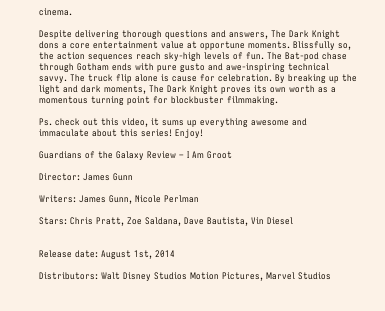cinema.

Despite delivering thorough questions and answers, The Dark Knight dons a core entertainment value at opportune moments. Blissfully so, the action sequences reach sky-high levels of fun. The Bat-pod chase through Gotham ends with pure gusto and awe-inspiring technical savvy. The truck flip alone is cause for celebration. By breaking up the light and dark moments, The Dark Knight proves its own worth as a momentous turning point for blockbuster filmmaking.

Ps. check out this video, it sums up everything awesome and immaculate about this series! Enjoy!

Guardians of the Galaxy Review – I Am Groot

Director: James Gunn

Writers: James Gunn, Nicole Perlman

Stars: Chris Pratt, Zoe Saldana, Dave Bautista, Vin Diesel


Release date: August 1st, 2014

Distributors: Walt Disney Studios Motion Pictures, Marvel Studios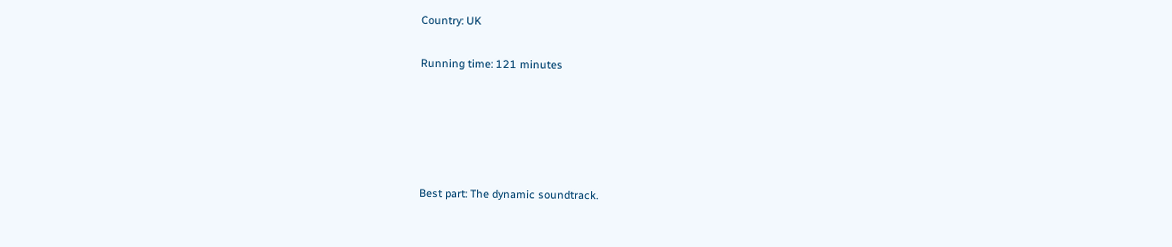Country: UK

Running time: 121 minutes





Best part: The dynamic soundtrack.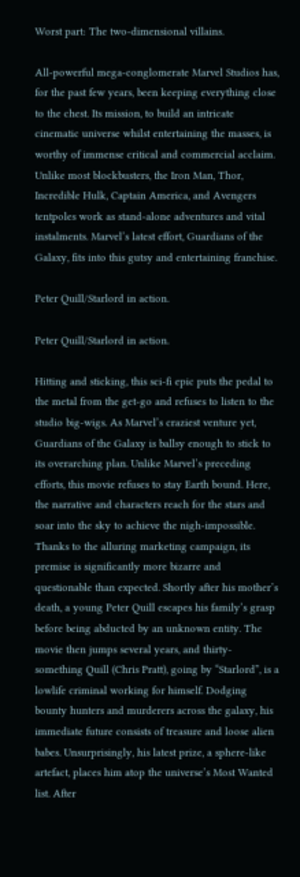Worst part: The two-dimensional villains.

All-powerful mega-conglomerate Marvel Studios has, for the past few years, been keeping everything close to the chest. Its mission, to build an intricate cinematic universe whilst entertaining the masses, is worthy of immense critical and commercial acclaim. Unlike most blockbusters, the Iron Man, Thor, Incredible Hulk, Captain America, and Avengers tentpoles work as stand-alone adventures and vital instalments. Marvel’s latest effort, Guardians of the Galaxy, fits into this gutsy and entertaining franchise.

Peter Quill/Starlord in action.

Peter Quill/Starlord in action.

Hitting and sticking, this sci-fi epic puts the pedal to the metal from the get-go and refuses to listen to the studio big-wigs. As Marvel’s craziest venture yet, Guardians of the Galaxy is ballsy enough to stick to its overarching plan. Unlike Marvel’s preceding efforts, this movie refuses to stay Earth bound. Here, the narrative and characters reach for the stars and soar into the sky to achieve the nigh-impossible. Thanks to the alluring marketing campaign, its premise is significantly more bizarre and questionable than expected. Shortly after his mother’s death, a young Peter Quill escapes his family’s grasp before being abducted by an unknown entity. The movie then jumps several years, and thirty-something Quill (Chris Pratt), going by “Starlord”, is a lowlife criminal working for himself. Dodging bounty hunters and murderers across the galaxy, his immediate future consists of treasure and loose alien babes. Unsurprisingly, his latest prize, a sphere-like artefact, places him atop the universe’s Most Wanted list. After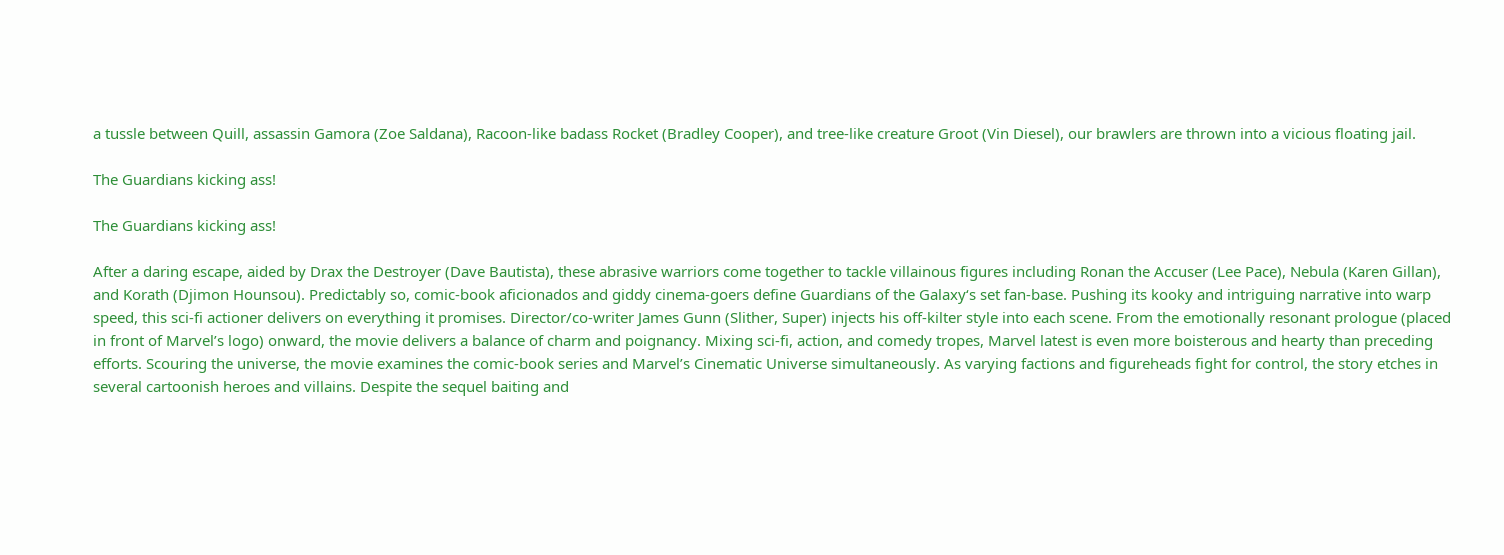a tussle between Quill, assassin Gamora (Zoe Saldana), Racoon-like badass Rocket (Bradley Cooper), and tree-like creature Groot (Vin Diesel), our brawlers are thrown into a vicious floating jail.

The Guardians kicking ass!

The Guardians kicking ass!

After a daring escape, aided by Drax the Destroyer (Dave Bautista), these abrasive warriors come together to tackle villainous figures including Ronan the Accuser (Lee Pace), Nebula (Karen Gillan), and Korath (Djimon Hounsou). Predictably so, comic-book aficionados and giddy cinema-goers define Guardians of the Galaxy‘s set fan-base. Pushing its kooky and intriguing narrative into warp speed, this sci-fi actioner delivers on everything it promises. Director/co-writer James Gunn (Slither, Super) injects his off-kilter style into each scene. From the emotionally resonant prologue (placed in front of Marvel’s logo) onward, the movie delivers a balance of charm and poignancy. Mixing sci-fi, action, and comedy tropes, Marvel latest is even more boisterous and hearty than preceding efforts. Scouring the universe, the movie examines the comic-book series and Marvel’s Cinematic Universe simultaneously. As varying factions and figureheads fight for control, the story etches in several cartoonish heroes and villains. Despite the sequel baiting and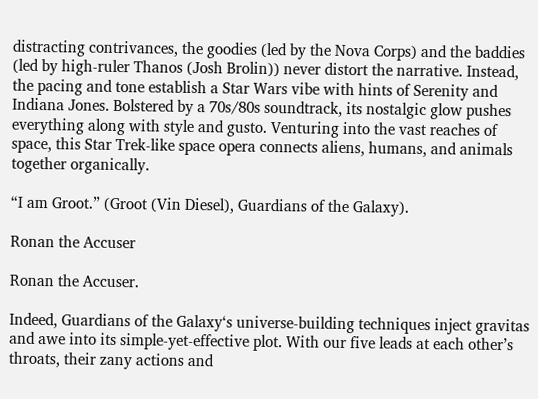distracting contrivances, the goodies (led by the Nova Corps) and the baddies (led by high-ruler Thanos (Josh Brolin)) never distort the narrative. Instead, the pacing and tone establish a Star Wars vibe with hints of Serenity and Indiana Jones. Bolstered by a 70s/80s soundtrack, its nostalgic glow pushes everything along with style and gusto. Venturing into the vast reaches of space, this Star Trek-like space opera connects aliens, humans, and animals together organically.

“I am Groot.” (Groot (Vin Diesel), Guardians of the Galaxy).

Ronan the Accuser

Ronan the Accuser.

Indeed, Guardians of the Galaxy‘s universe-building techniques inject gravitas and awe into its simple-yet-effective plot. With our five leads at each other’s throats, their zany actions and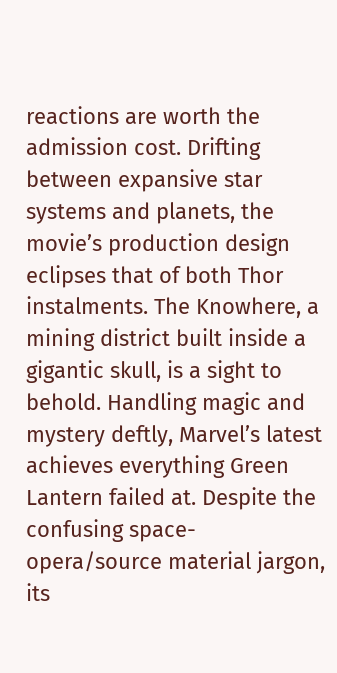reactions are worth the admission cost. Drifting between expansive star systems and planets, the movie’s production design eclipses that of both Thor instalments. The Knowhere, a mining district built inside a gigantic skull, is a sight to behold. Handling magic and mystery deftly, Marvel’s latest achieves everything Green Lantern failed at. Despite the confusing space-opera/source material jargon, its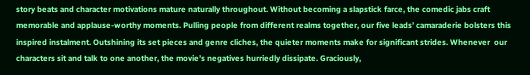story beats and character motivations mature naturally throughout. Without becoming a slapstick farce, the comedic jabs craft memorable and applause-worthy moments. Pulling people from different realms together, our five leads’ camaraderie bolsters this inspired instalment. Outshining its set pieces and genre cliches, the quieter moments make for significant strides. Whenever  our characters sit and talk to one another, the movie’s negatives hurriedly dissipate. Graciously,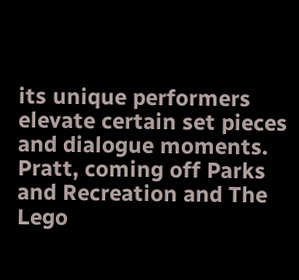its unique performers elevate certain set pieces and dialogue moments. Pratt, coming off Parks and Recreation and The Lego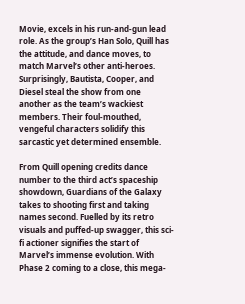Movie, excels in his run-and-gun lead role. As the group’s Han Solo, Quill has the attitude, and dance moves, to match Marvel’s other anti-heroes.  Surprisingly, Bautista, Cooper, and Diesel steal the show from one another as the team’s wackiest members. Their foul-mouthed, vengeful characters solidify this sarcastic yet determined ensemble.

From Quill opening credits dance number to the third act’s spaceship showdown, Guardians of the Galaxy takes to shooting first and taking names second. Fuelled by its retro visuals and puffed-up swagger, this sci-fi actioner signifies the start of Marvel’s immense evolution. With Phase 2 coming to a close, this mega-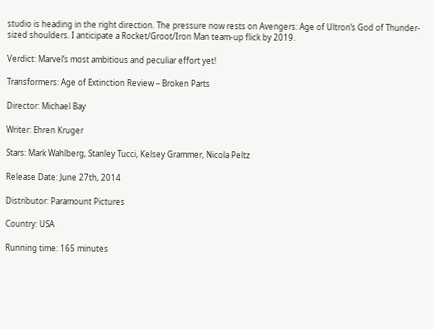studio is heading in the right direction. The pressure now rests on Avengers: Age of Ultron‘s God of Thunder-sized shoulders. I anticipate a Rocket/Groot/Iron Man team-up flick by 2019.

Verdict: Marvel’s most ambitious and peculiar effort yet!

Transformers: Age of Extinction Review – Broken Parts

Director: Michael Bay

Writer: Ehren Kruger

Stars: Mark Wahlberg, Stanley Tucci, Kelsey Grammer, Nicola Peltz

Release Date: June 27th, 2014

Distributor: Paramount Pictures

Country: USA

Running time: 165 minutes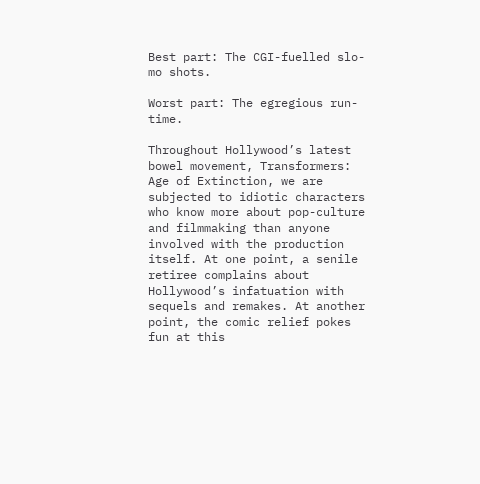Best part: The CGI-fuelled slo-mo shots.

Worst part: The egregious run-time.

Throughout Hollywood’s latest bowel movement, Transformers: Age of Extinction, we are subjected to idiotic characters who know more about pop-culture and filmmaking than anyone involved with the production itself. At one point, a senile retiree complains about Hollywood’s infatuation with sequels and remakes. At another point, the comic relief pokes fun at this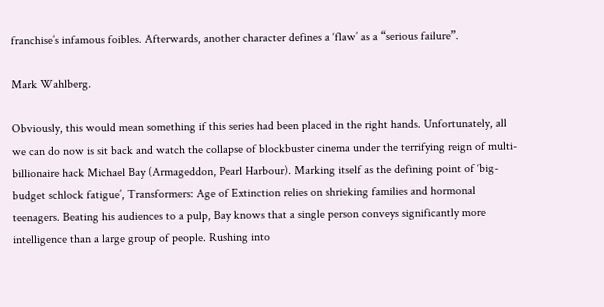franchise’s infamous foibles. Afterwards, another character defines a ‘flaw’ as a “serious failure”.

Mark Wahlberg.

Obviously, this would mean something if this series had been placed in the right hands. Unfortunately, all we can do now is sit back and watch the collapse of blockbuster cinema under the terrifying reign of multi-billionaire hack Michael Bay (Armageddon, Pearl Harbour). Marking itself as the defining point of ‘big-budget schlock fatigue’, Transformers: Age of Extinction relies on shrieking families and hormonal teenagers. Beating his audiences to a pulp, Bay knows that a single person conveys significantly more intelligence than a large group of people. Rushing into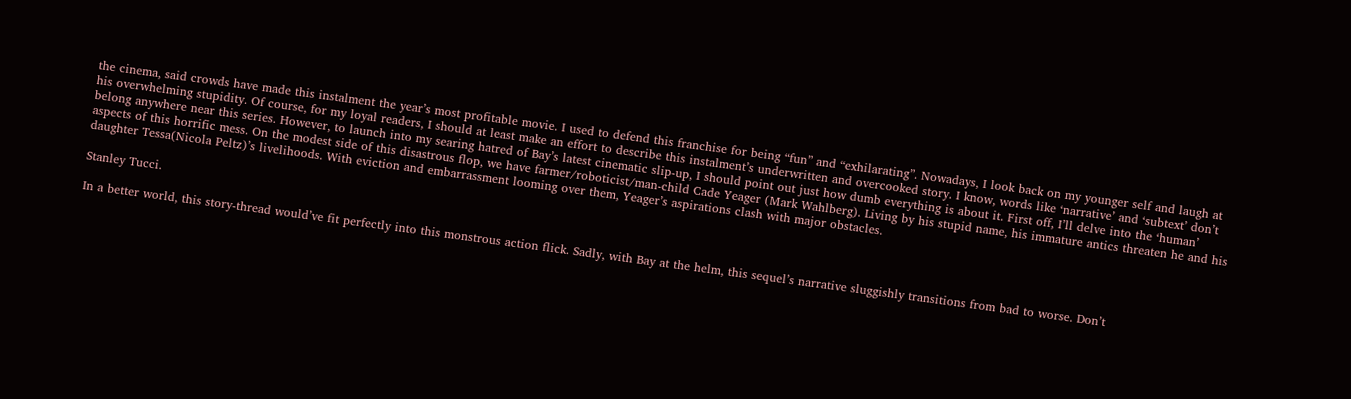the cinema, said crowds have made this instalment the year’s most profitable movie. I used to defend this franchise for being “fun” and “exhilarating”. Nowadays, I look back on my younger self and laugh at his overwhelming stupidity. Of course, for my loyal readers, I should at least make an effort to describe this instalment’s underwritten and overcooked story. I know, words like ‘narrative’ and ‘subtext’ don’t belong anywhere near this series. However, to launch into my searing hatred of Bay’s latest cinematic slip-up, I should point out just how dumb everything is about it. First off, I’ll delve into the ‘human’ aspects of this horrific mess. On the modest side of this disastrous flop, we have farmer/roboticist/man-child Cade Yeager (Mark Wahlberg). Living by his stupid name, his immature antics threaten he and his daughter Tessa(Nicola Peltz)’s livelihoods. With eviction and embarrassment looming over them, Yeager’s aspirations clash with major obstacles.

Stanley Tucci.

In a better world, this story-thread would’ve fit perfectly into this monstrous action flick. Sadly, with Bay at the helm, this sequel’s narrative sluggishly transitions from bad to worse. Don’t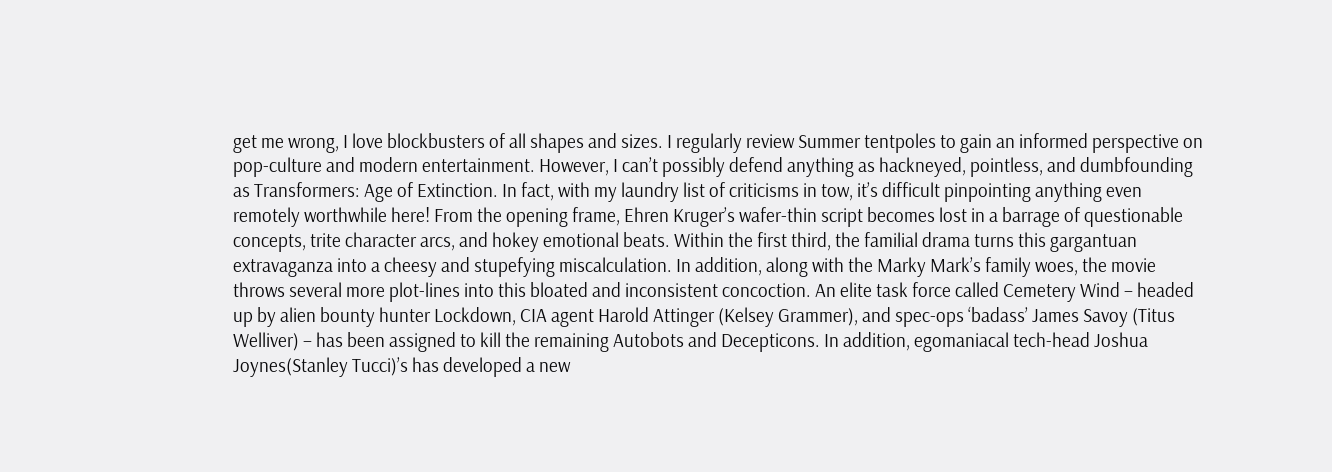get me wrong, I love blockbusters of all shapes and sizes. I regularly review Summer tentpoles to gain an informed perspective on pop-culture and modern entertainment. However, I can’t possibly defend anything as hackneyed, pointless, and dumbfounding as Transformers: Age of Extinction. In fact, with my laundry list of criticisms in tow, it’s difficult pinpointing anything even remotely worthwhile here! From the opening frame, Ehren Kruger’s wafer-thin script becomes lost in a barrage of questionable concepts, trite character arcs, and hokey emotional beats. Within the first third, the familial drama turns this gargantuan extravaganza into a cheesy and stupefying miscalculation. In addition, along with the Marky Mark’s family woes, the movie throws several more plot-lines into this bloated and inconsistent concoction. An elite task force called Cemetery Wind – headed up by alien bounty hunter Lockdown, CIA agent Harold Attinger (Kelsey Grammer), and spec-ops ‘badass’ James Savoy (Titus Welliver) – has been assigned to kill the remaining Autobots and Decepticons. In addition, egomaniacal tech-head Joshua Joynes(Stanley Tucci)’s has developed a new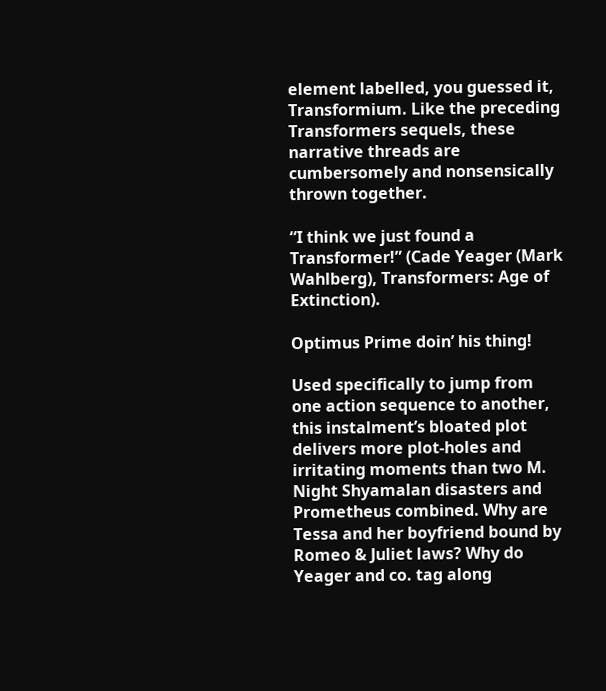element labelled, you guessed it, Transformium. Like the preceding Transformers sequels, these narrative threads are cumbersomely and nonsensically thrown together.

“I think we just found a Transformer!” (Cade Yeager (Mark Wahlberg), Transformers: Age of Extinction).

Optimus Prime doin’ his thing!

Used specifically to jump from one action sequence to another, this instalment’s bloated plot delivers more plot-holes and irritating moments than two M. Night Shyamalan disasters and Prometheus combined. Why are Tessa and her boyfriend bound by Romeo & Juliet laws? Why do Yeager and co. tag along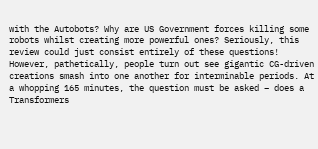with the Autobots? Why are US Government forces killing some robots whilst creating more powerful ones? Seriously, this review could just consist entirely of these questions! However, pathetically, people turn out see gigantic CG-driven creations smash into one another for interminable periods. At a whopping 165 minutes, the question must be asked – does a Transformers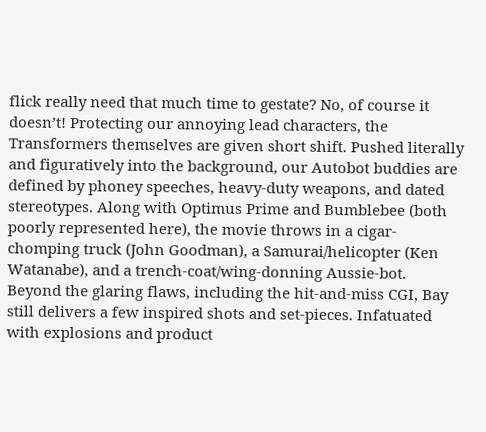flick really need that much time to gestate? No, of course it doesn’t! Protecting our annoying lead characters, the Transformers themselves are given short shift. Pushed literally and figuratively into the background, our Autobot buddies are defined by phoney speeches, heavy-duty weapons, and dated stereotypes. Along with Optimus Prime and Bumblebee (both poorly represented here), the movie throws in a cigar-chomping truck (John Goodman), a Samurai/helicopter (Ken Watanabe), and a trench-coat/wing-donning Aussie-bot. Beyond the glaring flaws, including the hit-and-miss CGI, Bay still delivers a few inspired shots and set-pieces. Infatuated  with explosions and product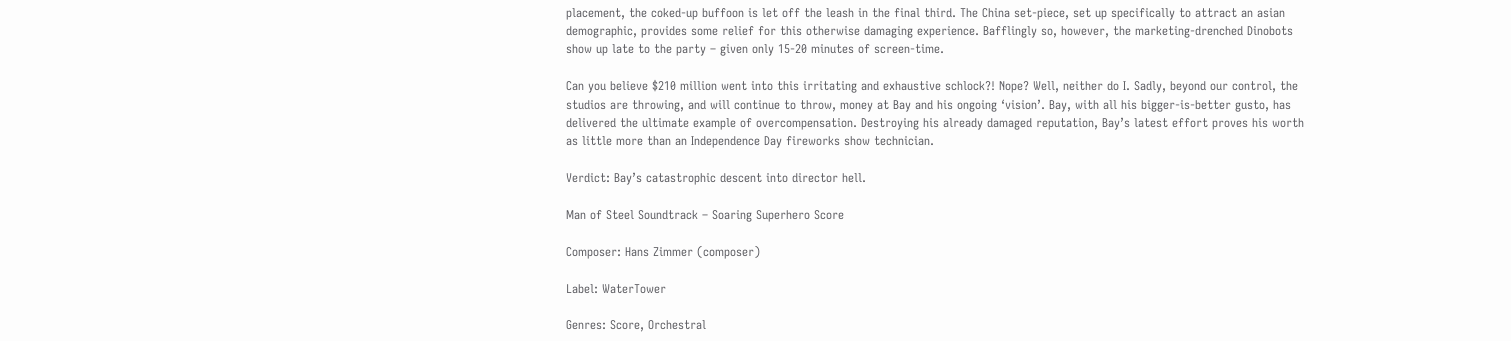placement, the coked-up buffoon is let off the leash in the final third. The China set-piece, set up specifically to attract an asian demographic, provides some relief for this otherwise damaging experience. Bafflingly so, however, the marketing-drenched Dinobots show up late to the party – given only 15-20 minutes of screen-time.

Can you believe $210 million went into this irritating and exhaustive schlock?! Nope? Well, neither do I. Sadly, beyond our control, the studios are throwing, and will continue to throw, money at Bay and his ongoing ‘vision’. Bay, with all his bigger-is-better gusto, has delivered the ultimate example of overcompensation. Destroying his already damaged reputation, Bay’s latest effort proves his worth as little more than an Independence Day fireworks show technician.

Verdict: Bay’s catastrophic descent into director hell.

Man of Steel Soundtrack – Soaring Superhero Score

Composer: Hans Zimmer (composer)

Label: WaterTower

Genres: Score, Orchestral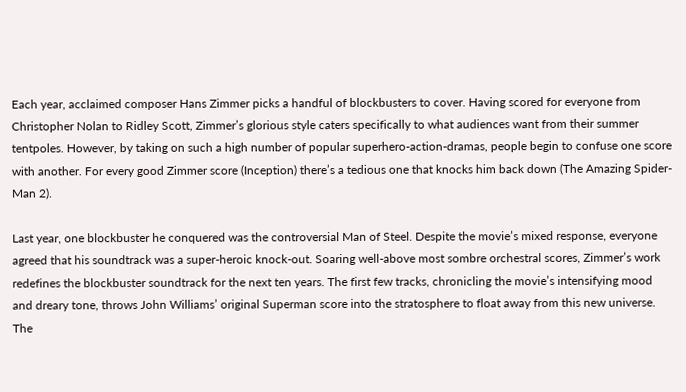Each year, acclaimed composer Hans Zimmer picks a handful of blockbusters to cover. Having scored for everyone from Christopher Nolan to Ridley Scott, Zimmer’s glorious style caters specifically to what audiences want from their summer tentpoles. However, by taking on such a high number of popular superhero-action-dramas, people begin to confuse one score with another. For every good Zimmer score (Inception) there’s a tedious one that knocks him back down (The Amazing Spider-Man 2).

Last year, one blockbuster he conquered was the controversial Man of Steel. Despite the movie’s mixed response, everyone agreed that his soundtrack was a super-heroic knock-out. Soaring well-above most sombre orchestral scores, Zimmer’s work redefines the blockbuster soundtrack for the next ten years. The first few tracks, chronicling the movie’s intensifying mood and dreary tone, throws John Williams’ original Superman score into the stratosphere to float away from this new universe. The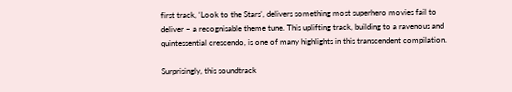first track, ‘Look to the Stars’, delivers something most superhero movies fail to deliver – a recognisable theme tune. This uplifting track, building to a ravenous and quintessential crescendo, is one of many highlights in this transcendent compilation.

Surprisingly, this soundtrack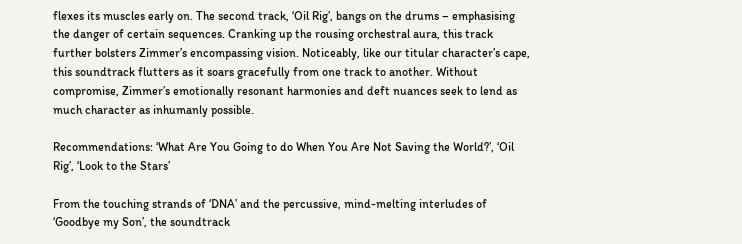flexes its muscles early on. The second track, ‘Oil Rig’, bangs on the drums – emphasising the danger of certain sequences. Cranking up the rousing orchestral aura, this track further bolsters Zimmer’s encompassing vision. Noticeably, like our titular character’s cape, this soundtrack flutters as it soars gracefully from one track to another. Without compromise, Zimmer’s emotionally resonant harmonies and deft nuances seek to lend as much character as inhumanly possible.

Recommendations: ‘What Are You Going to do When You Are Not Saving the World?’, ‘Oil Rig’, ‘Look to the Stars’

From the touching strands of ‘DNA’ and the percussive, mind-melting interludes of ‘Goodbye my Son’, the soundtrack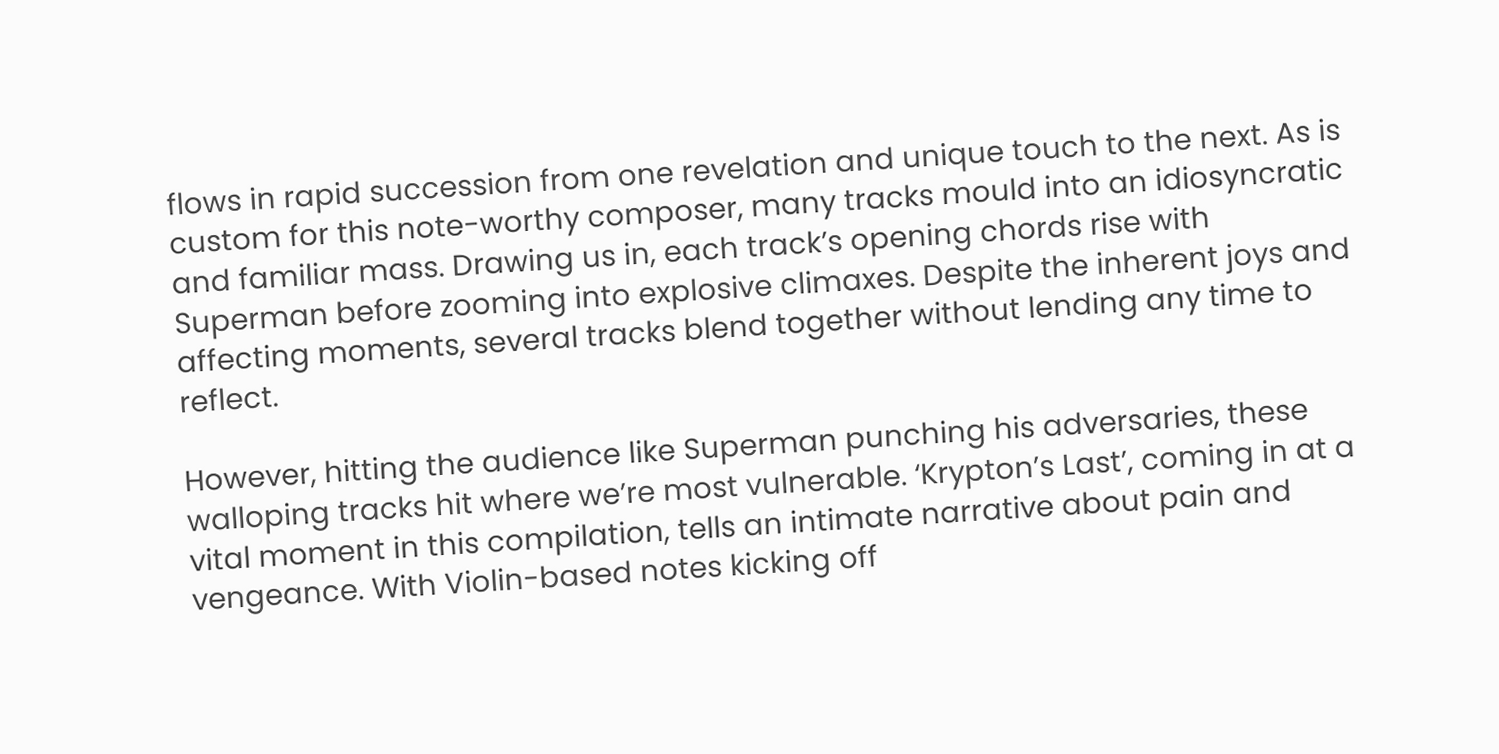flows in rapid succession from one revelation and unique touch to the next. As is custom for this note-worthy composer, many tracks mould into an idiosyncratic and familiar mass. Drawing us in, each track’s opening chords rise with Superman before zooming into explosive climaxes. Despite the inherent joys and affecting moments, several tracks blend together without lending any time to reflect.

However, hitting the audience like Superman punching his adversaries, these walloping tracks hit where we’re most vulnerable. ‘Krypton’s Last’, coming in at a vital moment in this compilation, tells an intimate narrative about pain and vengeance. With Violin-based notes kicking off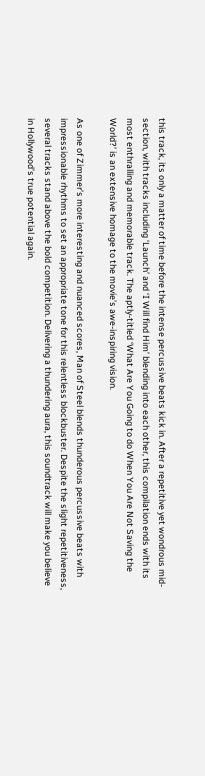this track, its only a matter of time before the intense percussive beats kick in. After a repetitive yet wondrous mid-section, with tracks including ‘Launch’ and ‘I Will find Him’ blending into each other, this compilation ends with its most enthralling and memorable track. The aptly-titled ‘What Are You Going to do When You Are Not Saving the World?’ is an extensive homage to the movie’s awe-inspiring vision.

As one of Zimmer’s more interesting and nuanced scores, Man of Steel blends thunderous percussive beats with impressionable rhythms to set an appropriate tone for this relentless blockbuster. Despite the slight repetitiveness,  several tracks stand above the bold competition. Delivering a thundering aura, this soundtrack will make you believe in Hollywood’s true potential again.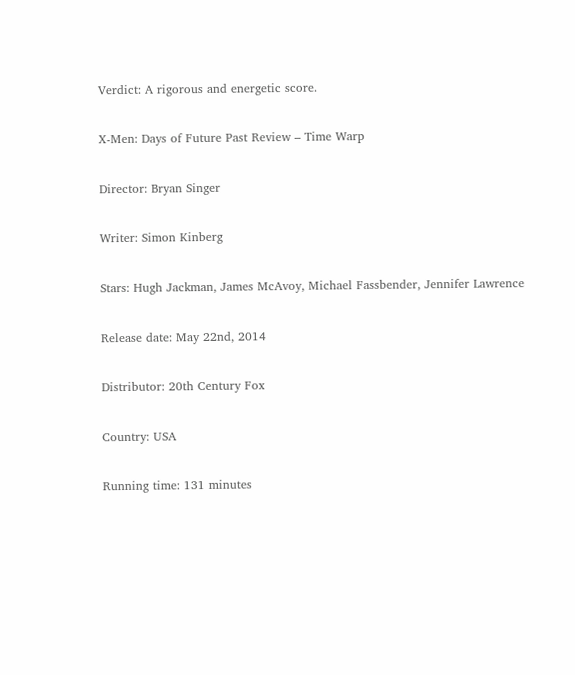Verdict: A rigorous and energetic score.

X-Men: Days of Future Past Review – Time Warp

Director: Bryan Singer

Writer: Simon Kinberg

Stars: Hugh Jackman, James McAvoy, Michael Fassbender, Jennifer Lawrence

Release date: May 22nd, 2014

Distributor: 20th Century Fox

Country: USA

Running time: 131 minutes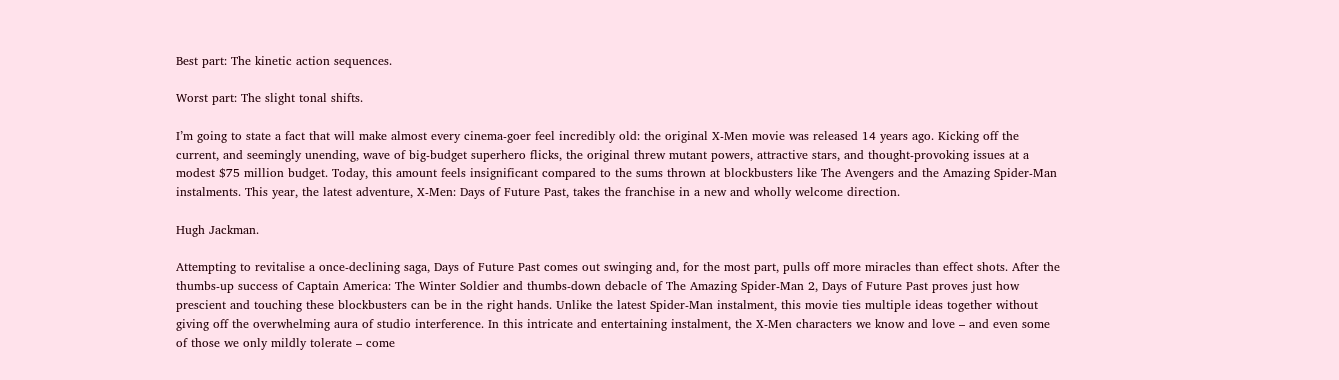Best part: The kinetic action sequences.

Worst part: The slight tonal shifts.

I’m going to state a fact that will make almost every cinema-goer feel incredibly old: the original X-Men movie was released 14 years ago. Kicking off the current, and seemingly unending, wave of big-budget superhero flicks, the original threw mutant powers, attractive stars, and thought-provoking issues at a modest $75 million budget. Today, this amount feels insignificant compared to the sums thrown at blockbusters like The Avengers and the Amazing Spider-Man instalments. This year, the latest adventure, X-Men: Days of Future Past, takes the franchise in a new and wholly welcome direction.

Hugh Jackman.

Attempting to revitalise a once-declining saga, Days of Future Past comes out swinging and, for the most part, pulls off more miracles than effect shots. After the thumbs-up success of Captain America: The Winter Soldier and thumbs-down debacle of The Amazing Spider-Man 2, Days of Future Past proves just how prescient and touching these blockbusters can be in the right hands. Unlike the latest Spider-Man instalment, this movie ties multiple ideas together without giving off the overwhelming aura of studio interference. In this intricate and entertaining instalment, the X-Men characters we know and love – and even some of those we only mildly tolerate – come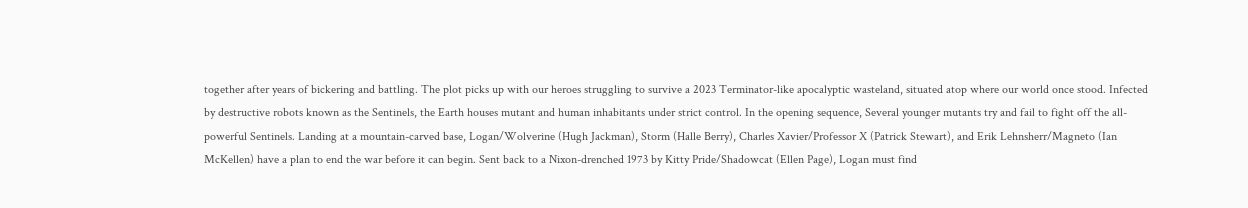together after years of bickering and battling. The plot picks up with our heroes struggling to survive a 2023 Terminator-like apocalyptic wasteland, situated atop where our world once stood. Infected by destructive robots known as the Sentinels, the Earth houses mutant and human inhabitants under strict control. In the opening sequence, Several younger mutants try and fail to fight off the all-powerful Sentinels. Landing at a mountain-carved base, Logan/Wolverine (Hugh Jackman), Storm (Halle Berry), Charles Xavier/Professor X (Patrick Stewart), and Erik Lehnsherr/Magneto (Ian McKellen) have a plan to end the war before it can begin. Sent back to a Nixon-drenched 1973 by Kitty Pride/Shadowcat (Ellen Page), Logan must find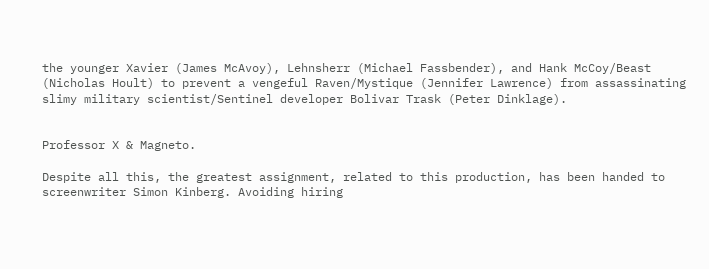the younger Xavier (James McAvoy), Lehnsherr (Michael Fassbender), and Hank McCoy/Beast (Nicholas Hoult) to prevent a vengeful Raven/Mystique (Jennifer Lawrence) from assassinating slimy military scientist/Sentinel developer Bolivar Trask (Peter Dinklage).


Professor X & Magneto.

Despite all this, the greatest assignment, related to this production, has been handed to screenwriter Simon Kinberg. Avoiding hiring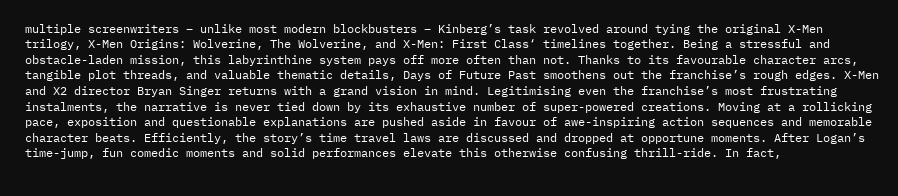multiple screenwriters – unlike most modern blockbusters – Kinberg’s task revolved around tying the original X-Men trilogy, X-Men Origins: Wolverine, The Wolverine, and X-Men: First Class‘ timelines together. Being a stressful and obstacle-laden mission, this labyrinthine system pays off more often than not. Thanks to its favourable character arcs, tangible plot threads, and valuable thematic details, Days of Future Past smoothens out the franchise’s rough edges. X-Men and X2 director Bryan Singer returns with a grand vision in mind. Legitimising even the franchise’s most frustrating instalments, the narrative is never tied down by its exhaustive number of super-powered creations. Moving at a rollicking pace, exposition and questionable explanations are pushed aside in favour of awe-inspiring action sequences and memorable character beats. Efficiently, the story’s time travel laws are discussed and dropped at opportune moments. After Logan’s time-jump, fun comedic moments and solid performances elevate this otherwise confusing thrill-ride. In fact,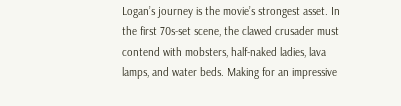Logan’s journey is the movie’s strongest asset. In the first 70s-set scene, the clawed crusader must contend with mobsters, half-naked ladies, lava lamps, and water beds. Making for an impressive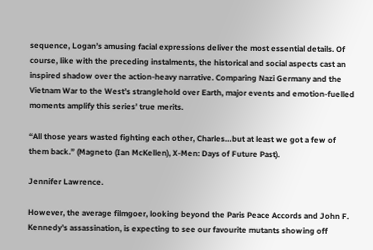sequence, Logan’s amusing facial expressions deliver the most essential details. Of course, like with the preceding instalments, the historical and social aspects cast an inspired shadow over the action-heavy narrative. Comparing Nazi Germany and the Vietnam War to the West’s stranglehold over Earth, major events and emotion-fuelled moments amplify this series’ true merits.

“All those years wasted fighting each other, Charles…but at least we got a few of them back.” (Magneto (Ian McKellen), X-Men: Days of Future Past).

Jennifer Lawrence.

However, the average filmgoer, looking beyond the Paris Peace Accords and John F. Kennedy’s assassination, is expecting to see our favourite mutants showing off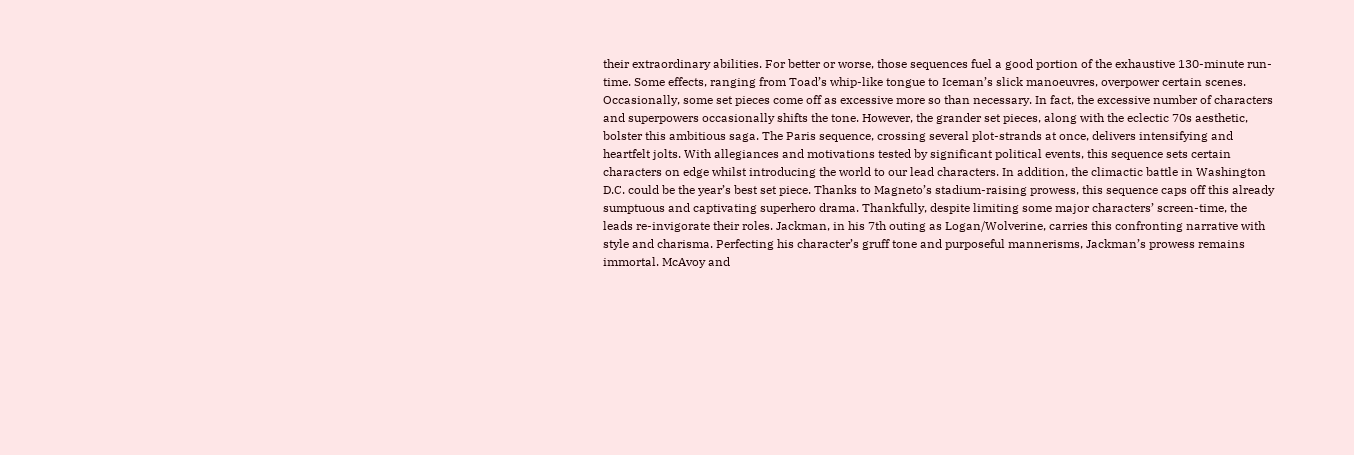their extraordinary abilities. For better or worse, those sequences fuel a good portion of the exhaustive 130-minute run-time. Some effects, ranging from Toad’s whip-like tongue to Iceman’s slick manoeuvres, overpower certain scenes. Occasionally, some set pieces come off as excessive more so than necessary. In fact, the excessive number of characters and superpowers occasionally shifts the tone. However, the grander set pieces, along with the eclectic 70s aesthetic, bolster this ambitious saga. The Paris sequence, crossing several plot-strands at once, delivers intensifying and heartfelt jolts. With allegiances and motivations tested by significant political events, this sequence sets certain characters on edge whilst introducing the world to our lead characters. In addition, the climactic battle in Washington D.C. could be the year’s best set piece. Thanks to Magneto’s stadium-raising prowess, this sequence caps off this already sumptuous and captivating superhero drama. Thankfully, despite limiting some major characters’ screen-time, the leads re-invigorate their roles. Jackman, in his 7th outing as Logan/Wolverine, carries this confronting narrative with style and charisma. Perfecting his character’s gruff tone and purposeful mannerisms, Jackman’s prowess remains immortal. McAvoy and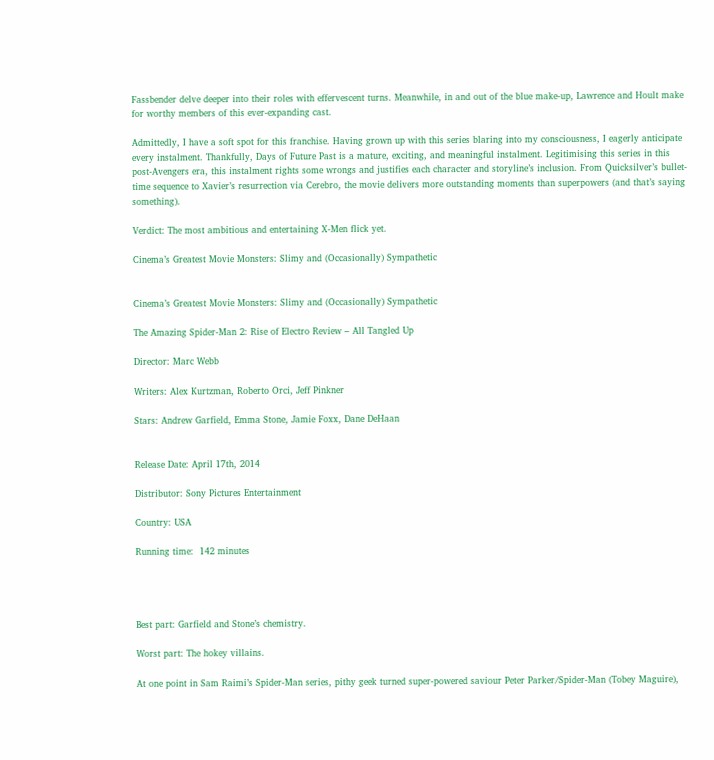Fassbender delve deeper into their roles with effervescent turns. Meanwhile, in and out of the blue make-up, Lawrence and Hoult make for worthy members of this ever-expanding cast.

Admittedly, I have a soft spot for this franchise. Having grown up with this series blaring into my consciousness, I eagerly anticipate every instalment. Thankfully, Days of Future Past is a mature, exciting, and meaningful instalment. Legitimising this series in this post-Avengers era, this instalment rights some wrongs and justifies each character and storyline’s inclusion. From Quicksilver’s bullet-time sequence to Xavier’s resurrection via Cerebro, the movie delivers more outstanding moments than superpowers (and that’s saying something).

Verdict: The most ambitious and entertaining X-Men flick yet.

Cinema’s Greatest Movie Monsters: Slimy and (Occasionally) Sympathetic


Cinema’s Greatest Movie Monsters: Slimy and (Occasionally) Sympathetic

The Amazing Spider-Man 2: Rise of Electro Review – All Tangled Up

Director: Marc Webb

Writers: Alex Kurtzman, Roberto Orci, Jeff Pinkner

Stars: Andrew Garfield, Emma Stone, Jamie Foxx, Dane DeHaan


Release Date: April 17th, 2014

Distributor: Sony Pictures Entertainment

Country: USA

Running time:  142 minutes




Best part: Garfield and Stone’s chemistry.

Worst part: The hokey villains.

At one point in Sam Raimi’s Spider-Man series, pithy geek turned super-powered saviour Peter Parker/Spider-Man (Tobey Maguire),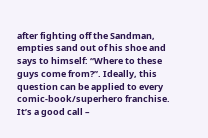after fighting off the Sandman, empties sand out of his shoe and says to himself: “Where to these guys come from?”. Ideally, this question can be applied to every comic-book/superhero franchise. It’s a good call –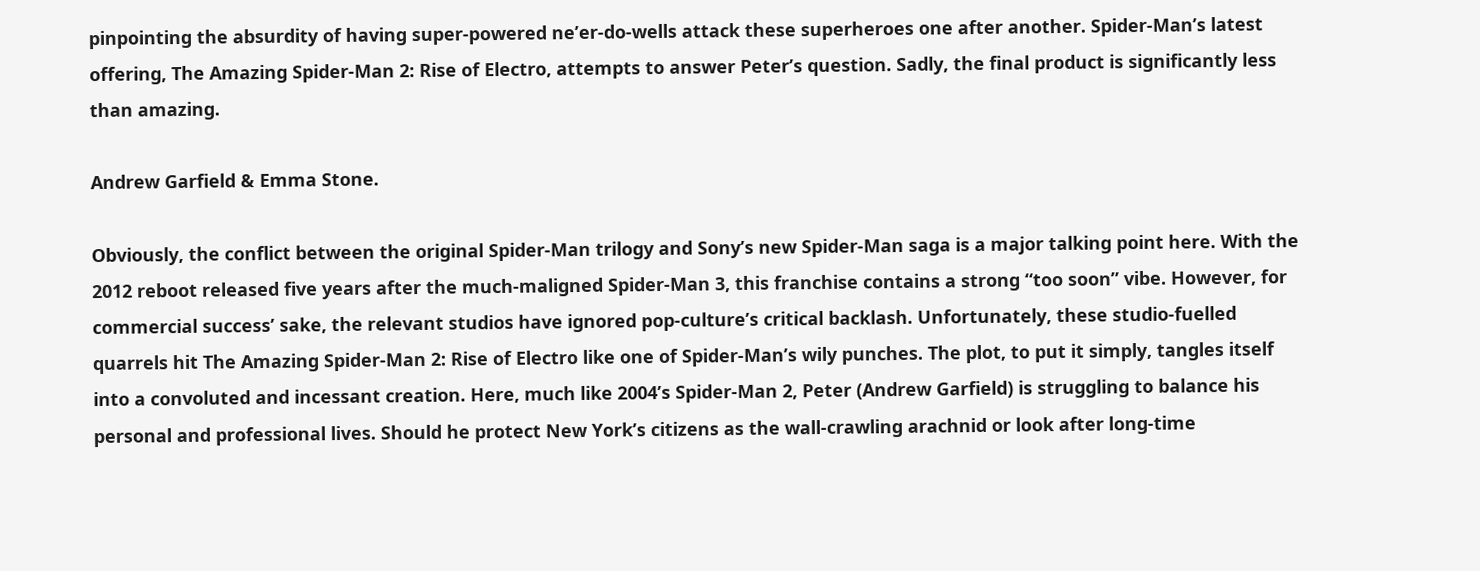pinpointing the absurdity of having super-powered ne’er-do-wells attack these superheroes one after another. Spider-Man’s latest offering, The Amazing Spider-Man 2: Rise of Electro, attempts to answer Peter’s question. Sadly, the final product is significantly less than amazing.

Andrew Garfield & Emma Stone.

Obviously, the conflict between the original Spider-Man trilogy and Sony’s new Spider-Man saga is a major talking point here. With the 2012 reboot released five years after the much-maligned Spider-Man 3, this franchise contains a strong “too soon” vibe. However, for commercial success’ sake, the relevant studios have ignored pop-culture’s critical backlash. Unfortunately, these studio-fuelled quarrels hit The Amazing Spider-Man 2: Rise of Electro like one of Spider-Man’s wily punches. The plot, to put it simply, tangles itself into a convoluted and incessant creation. Here, much like 2004’s Spider-Man 2, Peter (Andrew Garfield) is struggling to balance his personal and professional lives. Should he protect New York’s citizens as the wall-crawling arachnid or look after long-time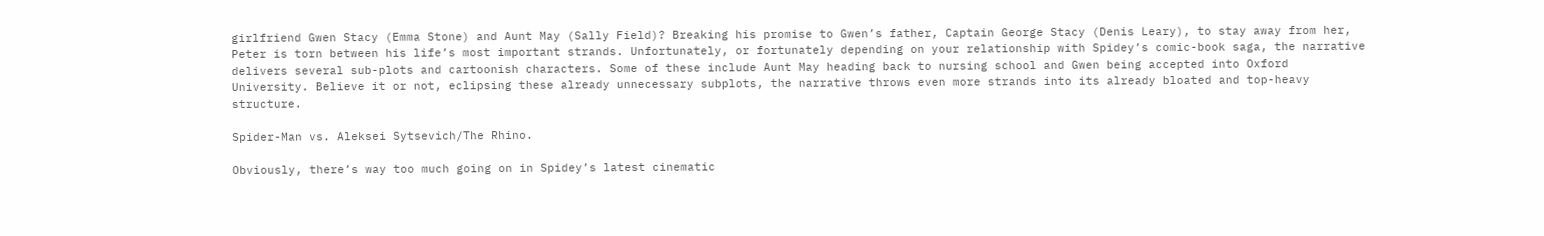girlfriend Gwen Stacy (Emma Stone) and Aunt May (Sally Field)? Breaking his promise to Gwen’s father, Captain George Stacy (Denis Leary), to stay away from her, Peter is torn between his life’s most important strands. Unfortunately, or fortunately depending on your relationship with Spidey’s comic-book saga, the narrative delivers several sub-plots and cartoonish characters. Some of these include Aunt May heading back to nursing school and Gwen being accepted into Oxford University. Believe it or not, eclipsing these already unnecessary subplots, the narrative throws even more strands into its already bloated and top-heavy structure.

Spider-Man vs. Aleksei Sytsevich/The Rhino.

Obviously, there’s way too much going on in Spidey’s latest cinematic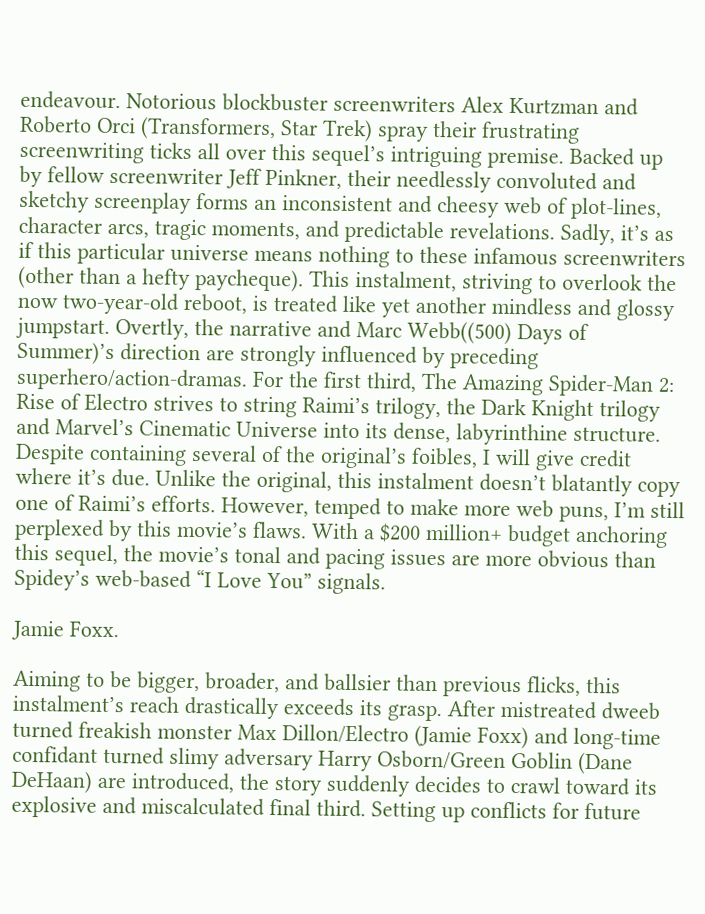endeavour. Notorious blockbuster screenwriters Alex Kurtzman and Roberto Orci (Transformers, Star Trek) spray their frustrating screenwriting ticks all over this sequel’s intriguing premise. Backed up by fellow screenwriter Jeff Pinkner, their needlessly convoluted and sketchy screenplay forms an inconsistent and cheesy web of plot-lines, character arcs, tragic moments, and predictable revelations. Sadly, it’s as if this particular universe means nothing to these infamous screenwriters (other than a hefty paycheque). This instalment, striving to overlook the now two-year-old reboot, is treated like yet another mindless and glossy jumpstart. Overtly, the narrative and Marc Webb((500) Days of Summer)’s direction are strongly influenced by preceding superhero/action-dramas. For the first third, The Amazing Spider-Man 2: Rise of Electro strives to string Raimi’s trilogy, the Dark Knight trilogy and Marvel’s Cinematic Universe into its dense, labyrinthine structure. Despite containing several of the original’s foibles, I will give credit where it’s due. Unlike the original, this instalment doesn’t blatantly copy one of Raimi’s efforts. However, temped to make more web puns, I’m still perplexed by this movie’s flaws. With a $200 million+ budget anchoring this sequel, the movie’s tonal and pacing issues are more obvious than Spidey’s web-based “I Love You” signals.

Jamie Foxx.

Aiming to be bigger, broader, and ballsier than previous flicks, this instalment’s reach drastically exceeds its grasp. After mistreated dweeb turned freakish monster Max Dillon/Electro (Jamie Foxx) and long-time confidant turned slimy adversary Harry Osborn/Green Goblin (Dane DeHaan) are introduced, the story suddenly decides to crawl toward its explosive and miscalculated final third. Setting up conflicts for future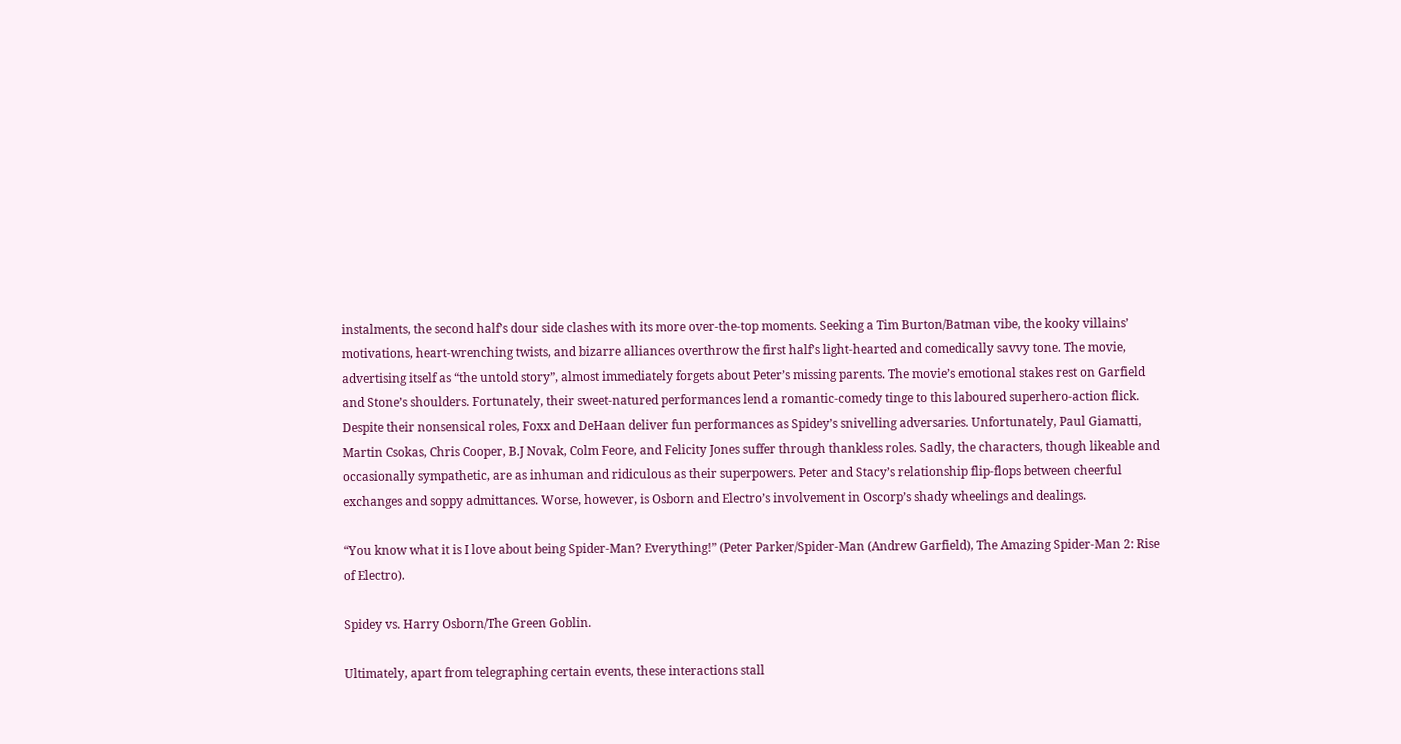instalments, the second half’s dour side clashes with its more over-the-top moments. Seeking a Tim Burton/Batman vibe, the kooky villains’ motivations, heart-wrenching twists, and bizarre alliances overthrow the first half’s light-hearted and comedically savvy tone. The movie, advertising itself as “the untold story”, almost immediately forgets about Peter’s missing parents. The movie’s emotional stakes rest on Garfield and Stone’s shoulders. Fortunately, their sweet-natured performances lend a romantic-comedy tinge to this laboured superhero-action flick. Despite their nonsensical roles, Foxx and DeHaan deliver fun performances as Spidey’s snivelling adversaries. Unfortunately, Paul Giamatti, Martin Csokas, Chris Cooper, B.J Novak, Colm Feore, and Felicity Jones suffer through thankless roles. Sadly, the characters, though likeable and occasionally sympathetic, are as inhuman and ridiculous as their superpowers. Peter and Stacy’s relationship flip-flops between cheerful exchanges and soppy admittances. Worse, however, is Osborn and Electro’s involvement in Oscorp’s shady wheelings and dealings.

“You know what it is I love about being Spider-Man? Everything!” (Peter Parker/Spider-Man (Andrew Garfield), The Amazing Spider-Man 2: Rise of Electro).

Spidey vs. Harry Osborn/The Green Goblin.

Ultimately, apart from telegraphing certain events, these interactions stall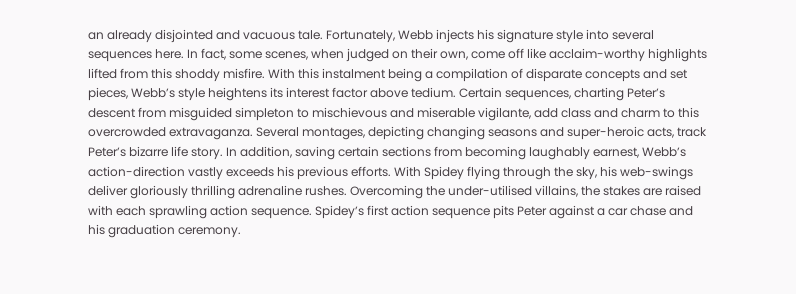an already disjointed and vacuous tale. Fortunately, Webb injects his signature style into several sequences here. In fact, some scenes, when judged on their own, come off like acclaim-worthy highlights lifted from this shoddy misfire. With this instalment being a compilation of disparate concepts and set pieces, Webb’s style heightens its interest factor above tedium. Certain sequences, charting Peter’s descent from misguided simpleton to mischievous and miserable vigilante, add class and charm to this overcrowded extravaganza. Several montages, depicting changing seasons and super-heroic acts, track Peter’s bizarre life story. In addition, saving certain sections from becoming laughably earnest, Webb’s action-direction vastly exceeds his previous efforts. With Spidey flying through the sky, his web-swings deliver gloriously thrilling adrenaline rushes. Overcoming the under-utilised villains, the stakes are raised with each sprawling action sequence. Spidey’s first action sequence pits Peter against a car chase and his graduation ceremony.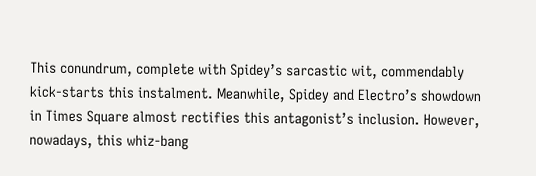This conundrum, complete with Spidey’s sarcastic wit, commendably kick-starts this instalment. Meanwhile, Spidey and Electro’s showdown in Times Square almost rectifies this antagonist’s inclusion. However, nowadays, this whiz-bang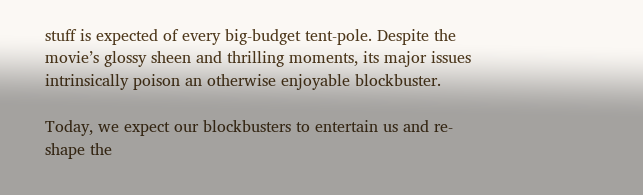stuff is expected of every big-budget tent-pole. Despite the movie’s glossy sheen and thrilling moments, its major issues intrinsically poison an otherwise enjoyable blockbuster.

Today, we expect our blockbusters to entertain us and re-shape the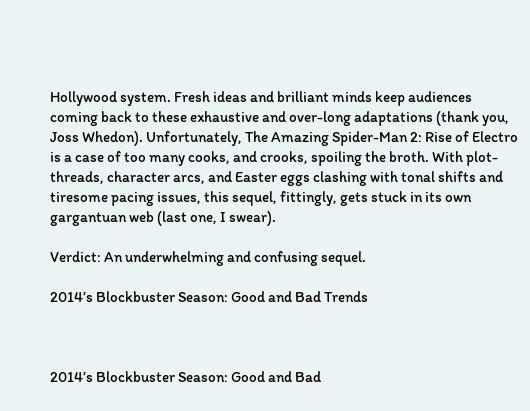Hollywood system. Fresh ideas and brilliant minds keep audiences coming back to these exhaustive and over-long adaptations (thank you, Joss Whedon). Unfortunately, The Amazing Spider-Man 2: Rise of Electro is a case of too many cooks, and crooks, spoiling the broth. With plot-threads, character arcs, and Easter eggs clashing with tonal shifts and tiresome pacing issues, this sequel, fittingly, gets stuck in its own gargantuan web (last one, I swear).

Verdict: An underwhelming and confusing sequel.

2014’s Blockbuster Season: Good and Bad Trends



2014’s Blockbuster Season: Good and Bad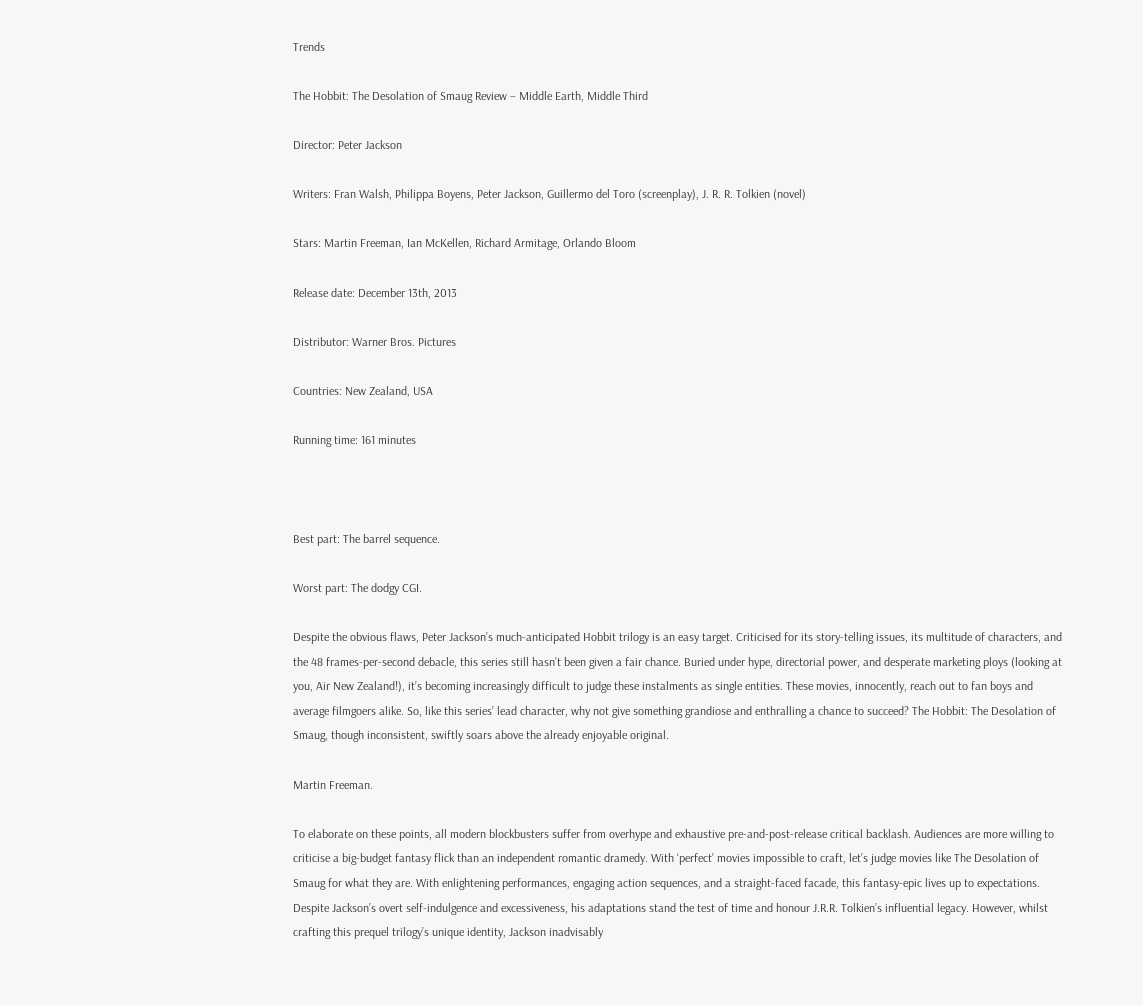Trends

The Hobbit: The Desolation of Smaug Review – Middle Earth, Middle Third

Director: Peter Jackson

Writers: Fran Walsh, Philippa Boyens, Peter Jackson, Guillermo del Toro (screenplay), J. R. R. Tolkien (novel)

Stars: Martin Freeman, Ian McKellen, Richard Armitage, Orlando Bloom

Release date: December 13th, 2013

Distributor: Warner Bros. Pictures

Countries: New Zealand, USA

Running time: 161 minutes



Best part: The barrel sequence.

Worst part: The dodgy CGI.

Despite the obvious flaws, Peter Jackson’s much-anticipated Hobbit trilogy is an easy target. Criticised for its story-telling issues, its multitude of characters, and the 48 frames-per-second debacle, this series still hasn’t been given a fair chance. Buried under hype, directorial power, and desperate marketing ploys (looking at you, Air New Zealand!), it’s becoming increasingly difficult to judge these instalments as single entities. These movies, innocently, reach out to fan boys and average filmgoers alike. So, like this series’ lead character, why not give something grandiose and enthralling a chance to succeed? The Hobbit: The Desolation of Smaug, though inconsistent, swiftly soars above the already enjoyable original.

Martin Freeman.

To elaborate on these points, all modern blockbusters suffer from overhype and exhaustive pre-and-post-release critical backlash. Audiences are more willing to criticise a big-budget fantasy flick than an independent romantic dramedy. With ‘perfect’ movies impossible to craft, let’s judge movies like The Desolation of Smaug for what they are. With enlightening performances, engaging action sequences, and a straight-faced facade, this fantasy-epic lives up to expectations. Despite Jackson’s overt self-indulgence and excessiveness, his adaptations stand the test of time and honour J.R.R. Tolkien’s influential legacy. However, whilst crafting this prequel trilogy’s unique identity, Jackson inadvisably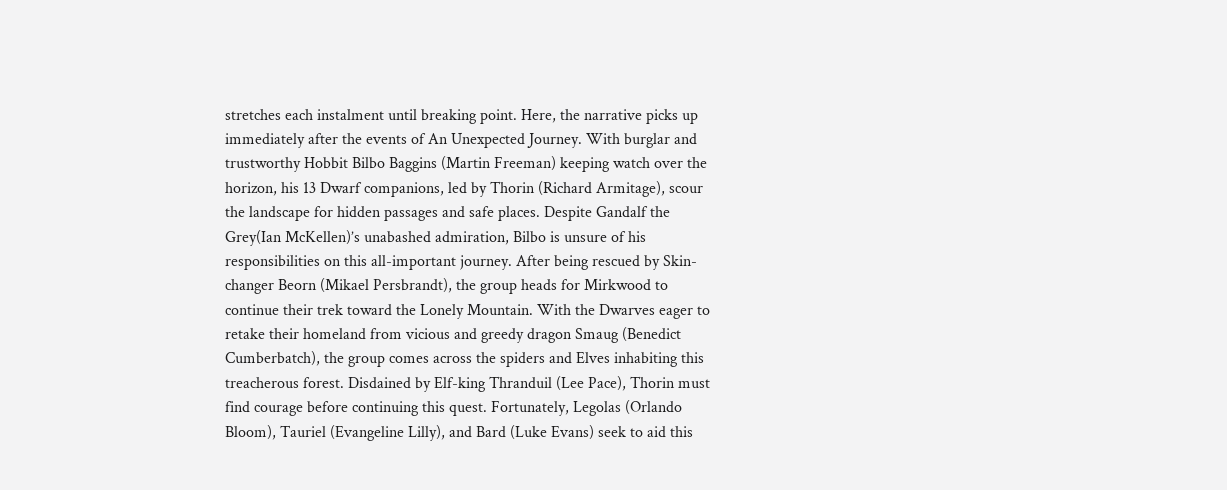stretches each instalment until breaking point. Here, the narrative picks up immediately after the events of An Unexpected Journey. With burglar and trustworthy Hobbit Bilbo Baggins (Martin Freeman) keeping watch over the horizon, his 13 Dwarf companions, led by Thorin (Richard Armitage), scour the landscape for hidden passages and safe places. Despite Gandalf the Grey(Ian McKellen)’s unabashed admiration, Bilbo is unsure of his responsibilities on this all-important journey. After being rescued by Skin-changer Beorn (Mikael Persbrandt), the group heads for Mirkwood to continue their trek toward the Lonely Mountain. With the Dwarves eager to retake their homeland from vicious and greedy dragon Smaug (Benedict Cumberbatch), the group comes across the spiders and Elves inhabiting this treacherous forest. Disdained by Elf-king Thranduil (Lee Pace), Thorin must find courage before continuing this quest. Fortunately, Legolas (Orlando Bloom), Tauriel (Evangeline Lilly), and Bard (Luke Evans) seek to aid this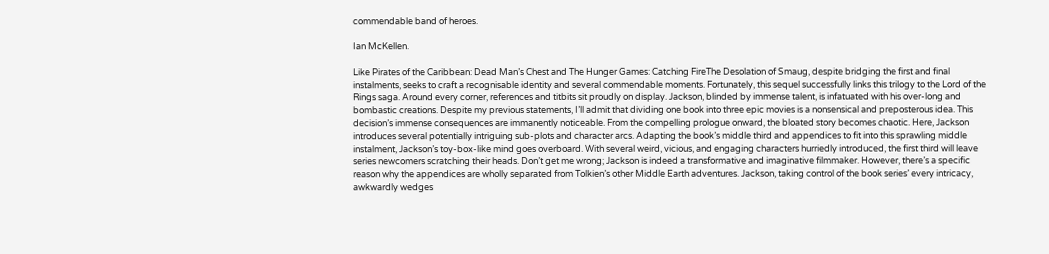commendable band of heroes.

Ian McKellen.

Like Pirates of the Caribbean: Dead Man’s Chest and The Hunger Games: Catching FireThe Desolation of Smaug, despite bridging the first and final instalments, seeks to craft a recognisable identity and several commendable moments. Fortunately, this sequel successfully links this trilogy to the Lord of the Rings saga. Around every corner, references and titbits sit proudly on display. Jackson, blinded by immense talent, is infatuated with his over-long and bombastic creations. Despite my previous statements, I’ll admit that dividing one book into three epic movies is a nonsensical and preposterous idea. This decision’s immense consequences are immanently noticeable. From the compelling prologue onward, the bloated story becomes chaotic. Here, Jackson introduces several potentially intriguing sub-plots and character arcs. Adapting the book’s middle third and appendices to fit into this sprawling middle instalment, Jackson’s toy-box-like mind goes overboard. With several weird, vicious, and engaging characters hurriedly introduced, the first third will leave series newcomers scratching their heads. Don’t get me wrong; Jackson is indeed a transformative and imaginative filmmaker. However, there’s a specific reason why the appendices are wholly separated from Tolkien’s other Middle Earth adventures. Jackson, taking control of the book series’ every intricacy, awkwardly wedges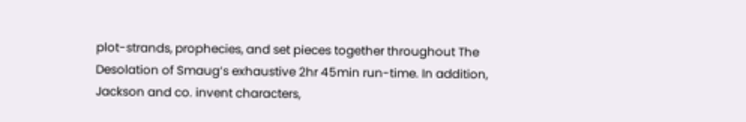plot-strands, prophecies, and set pieces together throughout The Desolation of Smaug‘s exhaustive 2hr 45min run-time. In addition, Jackson and co. invent characters,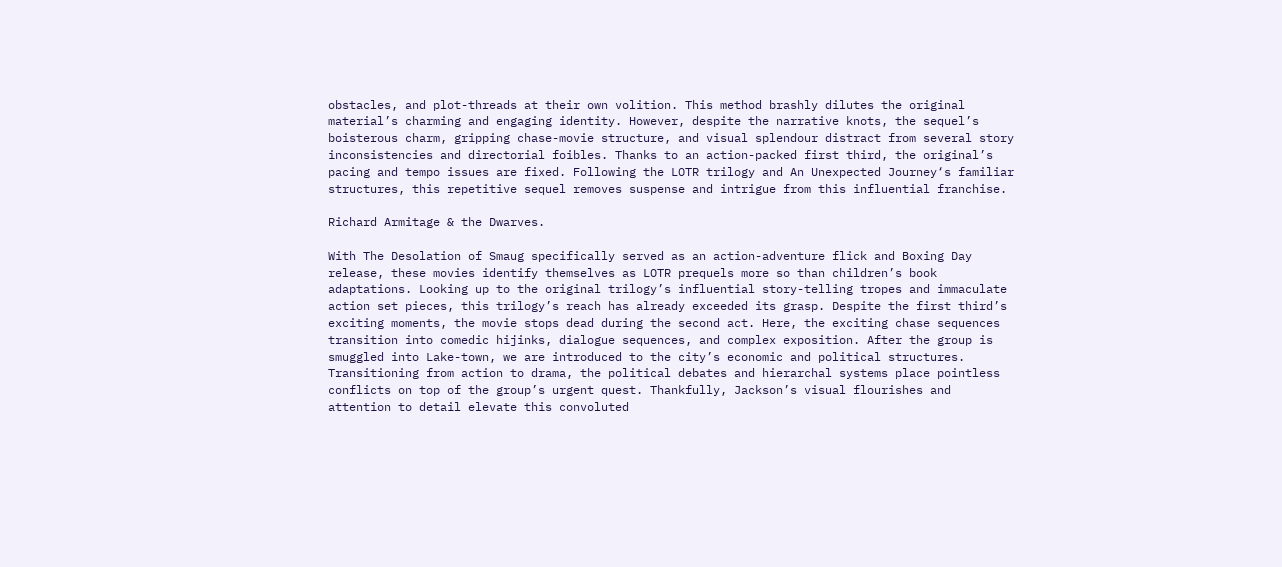obstacles, and plot-threads at their own volition. This method brashly dilutes the original material’s charming and engaging identity. However, despite the narrative knots, the sequel’s boisterous charm, gripping chase-movie structure, and visual splendour distract from several story inconsistencies and directorial foibles. Thanks to an action-packed first third, the original’s pacing and tempo issues are fixed. Following the LOTR trilogy and An Unexpected Journey‘s familiar structures, this repetitive sequel removes suspense and intrigue from this influential franchise.

Richard Armitage & the Dwarves.

With The Desolation of Smaug specifically served as an action-adventure flick and Boxing Day release, these movies identify themselves as LOTR prequels more so than children’s book adaptations. Looking up to the original trilogy’s influential story-telling tropes and immaculate action set pieces, this trilogy’s reach has already exceeded its grasp. Despite the first third’s exciting moments, the movie stops dead during the second act. Here, the exciting chase sequences transition into comedic hijinks, dialogue sequences, and complex exposition. After the group is smuggled into Lake-town, we are introduced to the city’s economic and political structures. Transitioning from action to drama, the political debates and hierarchal systems place pointless conflicts on top of the group’s urgent quest. Thankfully, Jackson’s visual flourishes and attention to detail elevate this convoluted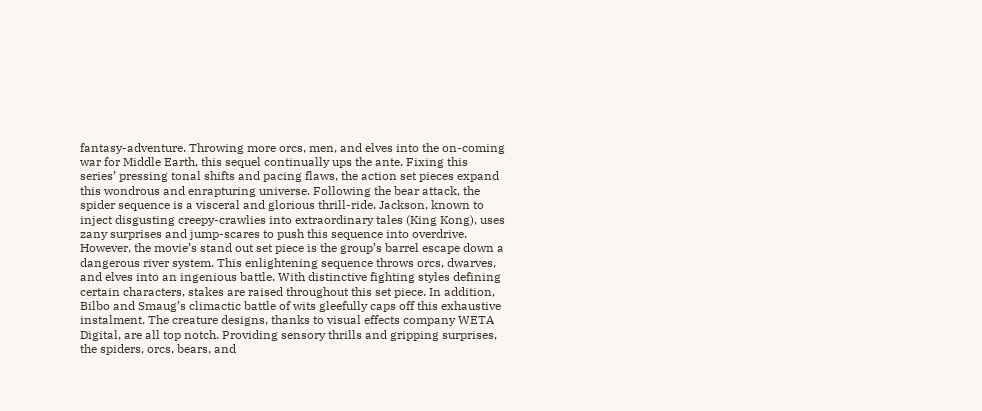fantasy-adventure. Throwing more orcs, men, and elves into the on-coming war for Middle Earth, this sequel continually ups the ante. Fixing this series’ pressing tonal shifts and pacing flaws, the action set pieces expand this wondrous and enrapturing universe. Following the bear attack, the spider sequence is a visceral and glorious thrill-ride. Jackson, known to inject disgusting creepy-crawlies into extraordinary tales (King Kong), uses zany surprises and jump-scares to push this sequence into overdrive. However, the movie’s stand out set piece is the group’s barrel escape down a dangerous river system. This enlightening sequence throws orcs, dwarves, and elves into an ingenious battle. With distinctive fighting styles defining certain characters, stakes are raised throughout this set piece. In addition, Bilbo and Smaug’s climactic battle of wits gleefully caps off this exhaustive instalment. The creature designs, thanks to visual effects company WETA Digital, are all top notch. Providing sensory thrills and gripping surprises, the spiders, orcs, bears, and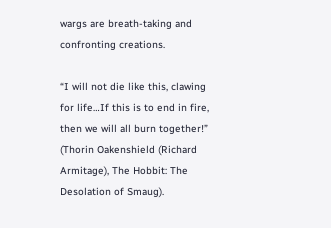wargs are breath-taking and confronting creations.

“I will not die like this, clawing for life…If this is to end in fire, then we will all burn together!” (Thorin Oakenshield (Richard Armitage), The Hobbit: The Desolation of Smaug).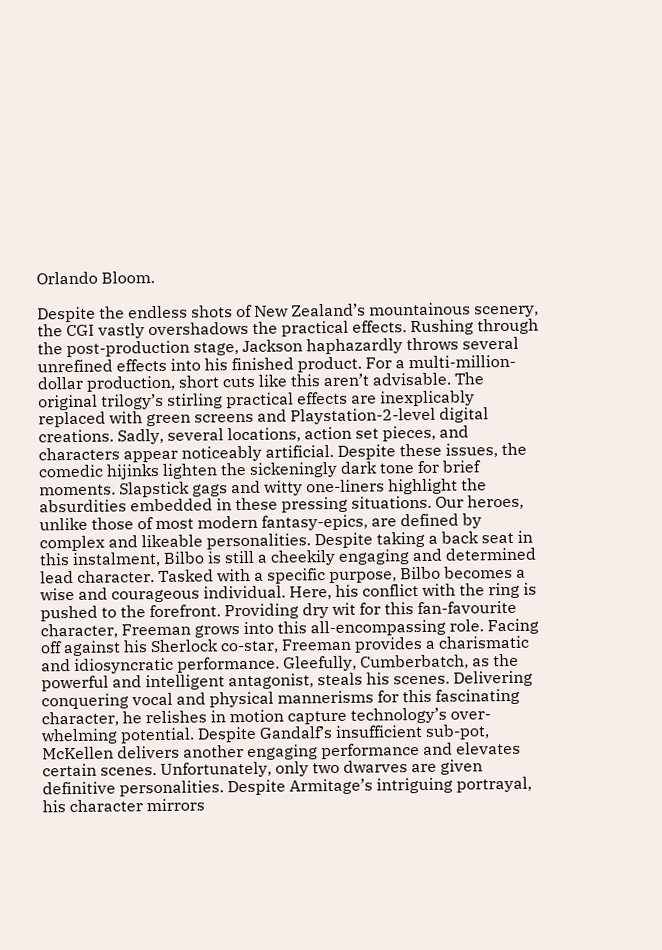Orlando Bloom.

Despite the endless shots of New Zealand’s mountainous scenery, the CGI vastly overshadows the practical effects. Rushing through the post-production stage, Jackson haphazardly throws several unrefined effects into his finished product. For a multi-million-dollar production, short cuts like this aren’t advisable. The original trilogy’s stirling practical effects are inexplicably replaced with green screens and Playstation-2-level digital creations. Sadly, several locations, action set pieces, and characters appear noticeably artificial. Despite these issues, the comedic hijinks lighten the sickeningly dark tone for brief moments. Slapstick gags and witty one-liners highlight the absurdities embedded in these pressing situations. Our heroes, unlike those of most modern fantasy-epics, are defined by complex and likeable personalities. Despite taking a back seat in this instalment, Bilbo is still a cheekily engaging and determined lead character. Tasked with a specific purpose, Bilbo becomes a wise and courageous individual. Here, his conflict with the ring is pushed to the forefront. Providing dry wit for this fan-favourite character, Freeman grows into this all-encompassing role. Facing off against his Sherlock co-star, Freeman provides a charismatic and idiosyncratic performance. Gleefully, Cumberbatch, as the powerful and intelligent antagonist, steals his scenes. Delivering conquering vocal and physical mannerisms for this fascinating character, he relishes in motion capture technology’s over-whelming potential. Despite Gandalf’s insufficient sub-pot, McKellen delivers another engaging performance and elevates certain scenes. Unfortunately, only two dwarves are given definitive personalities. Despite Armitage’s intriguing portrayal, his character mirrors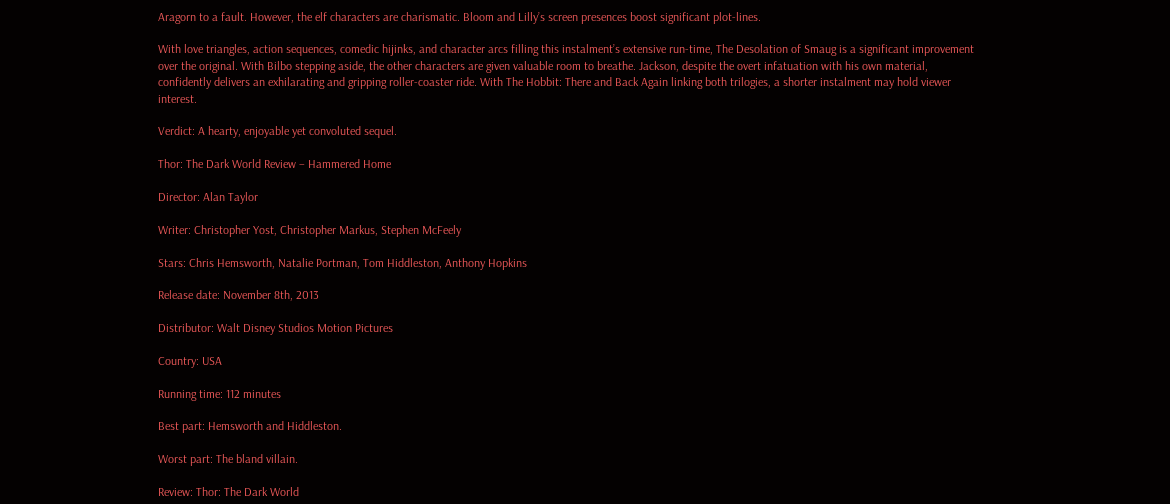Aragorn to a fault. However, the elf characters are charismatic. Bloom and Lilly’s screen presences boost significant plot-lines.

With love triangles, action sequences, comedic hijinks, and character arcs filling this instalment’s extensive run-time, The Desolation of Smaug is a significant improvement over the original. With Bilbo stepping aside, the other characters are given valuable room to breathe. Jackson, despite the overt infatuation with his own material, confidently delivers an exhilarating and gripping roller-coaster ride. With The Hobbit: There and Back Again linking both trilogies, a shorter instalment may hold viewer interest.

Verdict: A hearty, enjoyable yet convoluted sequel.

Thor: The Dark World Review – Hammered Home

Director: Alan Taylor

Writer: Christopher Yost, Christopher Markus, Stephen McFeely

Stars: Chris Hemsworth, Natalie Portman, Tom Hiddleston, Anthony Hopkins

Release date: November 8th, 2013

Distributor: Walt Disney Studios Motion Pictures

Country: USA

Running time: 112 minutes

Best part: Hemsworth and Hiddleston.

Worst part: The bland villain.

Review: Thor: The Dark World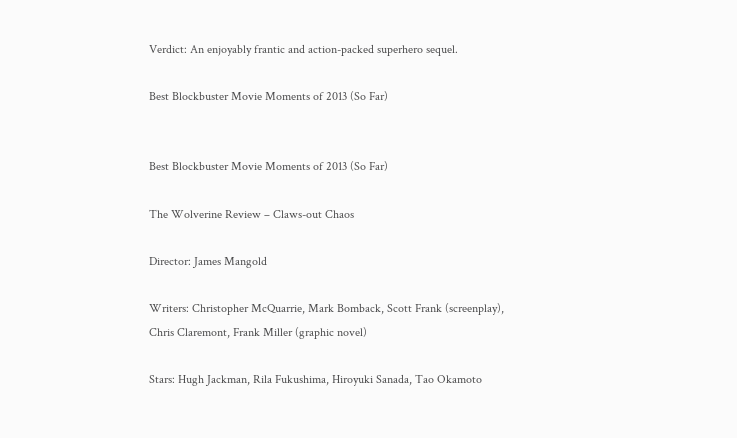Verdict: An enjoyably frantic and action-packed superhero sequel.

Best Blockbuster Movie Moments of 2013 (So Far)


Best Blockbuster Movie Moments of 2013 (So Far)

The Wolverine Review – Claws-out Chaos

Director: James Mangold

Writers: Christopher McQuarrie, Mark Bomback, Scott Frank (screenplay), Chris Claremont, Frank Miller (graphic novel)

Stars: Hugh Jackman, Rila Fukushima, Hiroyuki Sanada, Tao Okamoto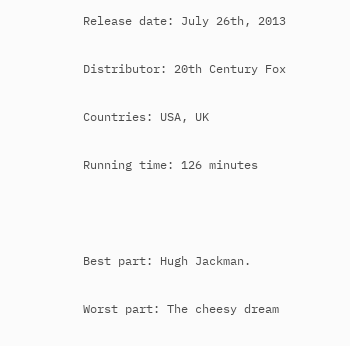Release date: July 26th, 2013

Distributor: 20th Century Fox

Countries: USA, UK

Running time: 126 minutes



Best part: Hugh Jackman.

Worst part: The cheesy dream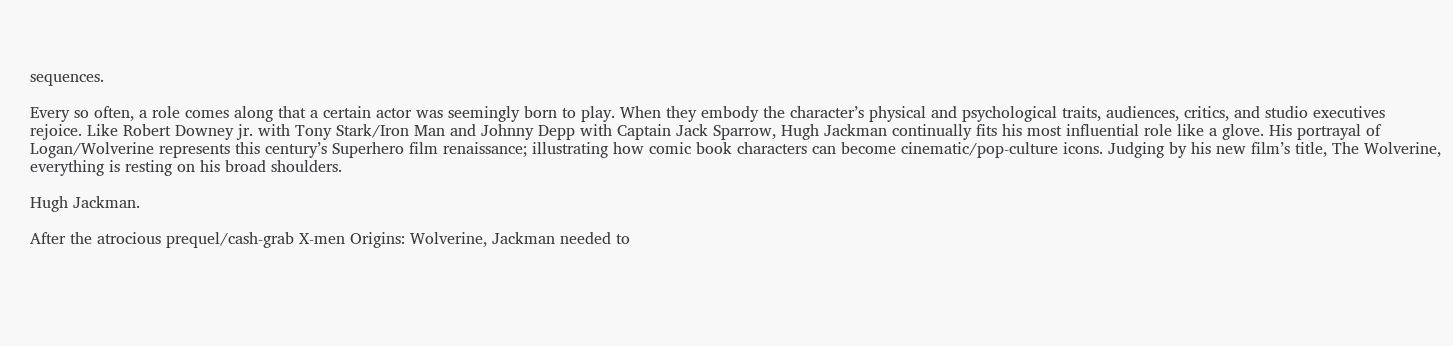sequences.

Every so often, a role comes along that a certain actor was seemingly born to play. When they embody the character’s physical and psychological traits, audiences, critics, and studio executives rejoice. Like Robert Downey jr. with Tony Stark/Iron Man and Johnny Depp with Captain Jack Sparrow, Hugh Jackman continually fits his most influential role like a glove. His portrayal of Logan/Wolverine represents this century’s Superhero film renaissance; illustrating how comic book characters can become cinematic/pop-culture icons. Judging by his new film’s title, The Wolverine, everything is resting on his broad shoulders.

Hugh Jackman.

After the atrocious prequel/cash-grab X-men Origins: Wolverine, Jackman needed to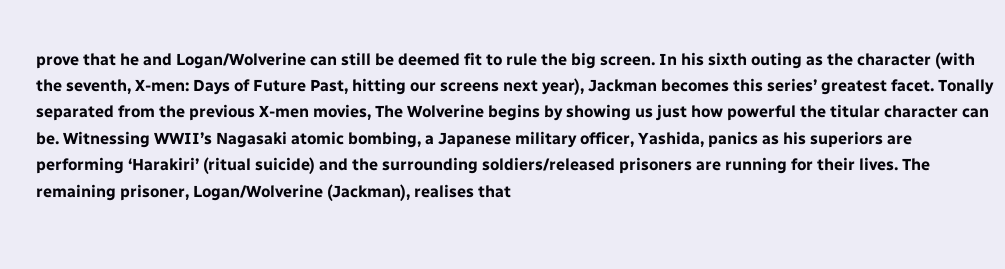prove that he and Logan/Wolverine can still be deemed fit to rule the big screen. In his sixth outing as the character (with the seventh, X-men: Days of Future Past, hitting our screens next year), Jackman becomes this series’ greatest facet. Tonally separated from the previous X-men movies, The Wolverine begins by showing us just how powerful the titular character can be. Witnessing WWII’s Nagasaki atomic bombing, a Japanese military officer, Yashida, panics as his superiors are performing ‘Harakiri’ (ritual suicide) and the surrounding soldiers/released prisoners are running for their lives. The remaining prisoner, Logan/Wolverine (Jackman), realises that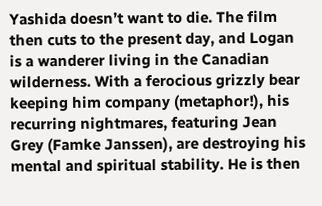Yashida doesn’t want to die. The film then cuts to the present day, and Logan is a wanderer living in the Canadian wilderness. With a ferocious grizzly bear keeping him company (metaphor!), his recurring nightmares, featuring Jean Grey (Famke Janssen), are destroying his mental and spiritual stability. He is then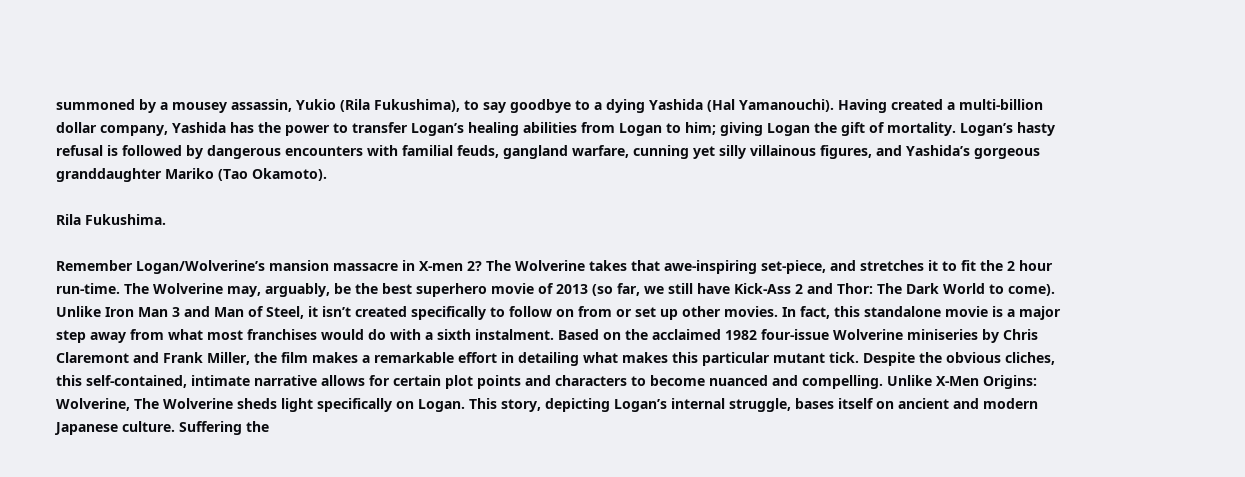summoned by a mousey assassin, Yukio (Rila Fukushima), to say goodbye to a dying Yashida (Hal Yamanouchi). Having created a multi-billion dollar company, Yashida has the power to transfer Logan’s healing abilities from Logan to him; giving Logan the gift of mortality. Logan’s hasty refusal is followed by dangerous encounters with familial feuds, gangland warfare, cunning yet silly villainous figures, and Yashida’s gorgeous granddaughter Mariko (Tao Okamoto).

Rila Fukushima.

Remember Logan/Wolverine’s mansion massacre in X-men 2? The Wolverine takes that awe-inspiring set-piece, and stretches it to fit the 2 hour run-time. The Wolverine may, arguably, be the best superhero movie of 2013 (so far, we still have Kick-Ass 2 and Thor: The Dark World to come). Unlike Iron Man 3 and Man of Steel, it isn’t created specifically to follow on from or set up other movies. In fact, this standalone movie is a major step away from what most franchises would do with a sixth instalment. Based on the acclaimed 1982 four-issue Wolverine miniseries by Chris Claremont and Frank Miller, the film makes a remarkable effort in detailing what makes this particular mutant tick. Despite the obvious cliches, this self-contained, intimate narrative allows for certain plot points and characters to become nuanced and compelling. Unlike X-Men Origins: Wolverine, The Wolverine sheds light specifically on Logan. This story, depicting Logan’s internal struggle, bases itself on ancient and modern Japanese culture. Suffering the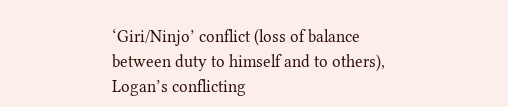‘Giri/Ninjo’ conflict (loss of balance between duty to himself and to others), Logan’s conflicting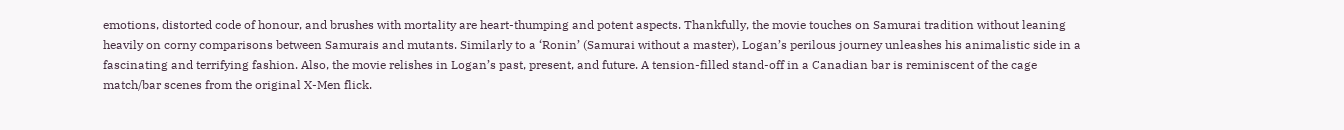emotions, distorted code of honour, and brushes with mortality are heart-thumping and potent aspects. Thankfully, the movie touches on Samurai tradition without leaning heavily on corny comparisons between Samurais and mutants. Similarly to a ‘Ronin’ (Samurai without a master), Logan’s perilous journey unleashes his animalistic side in a fascinating and terrifying fashion. Also, the movie relishes in Logan’s past, present, and future. A tension-filled stand-off in a Canadian bar is reminiscent of the cage match/bar scenes from the original X-Men flick.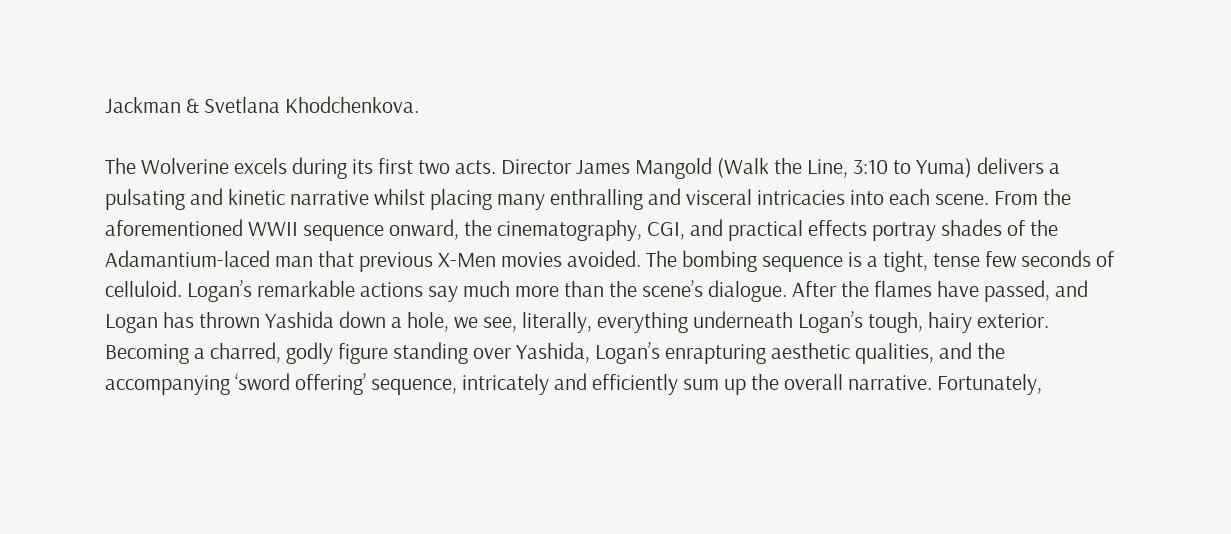Jackman & Svetlana Khodchenkova.

The Wolverine excels during its first two acts. Director James Mangold (Walk the Line, 3:10 to Yuma) delivers a pulsating and kinetic narrative whilst placing many enthralling and visceral intricacies into each scene. From the aforementioned WWII sequence onward, the cinematography, CGI, and practical effects portray shades of the Adamantium-laced man that previous X-Men movies avoided. The bombing sequence is a tight, tense few seconds of celluloid. Logan’s remarkable actions say much more than the scene’s dialogue. After the flames have passed, and Logan has thrown Yashida down a hole, we see, literally, everything underneath Logan’s tough, hairy exterior. Becoming a charred, godly figure standing over Yashida, Logan’s enrapturing aesthetic qualities, and the accompanying ‘sword offering’ sequence, intricately and efficiently sum up the overall narrative. Fortunately,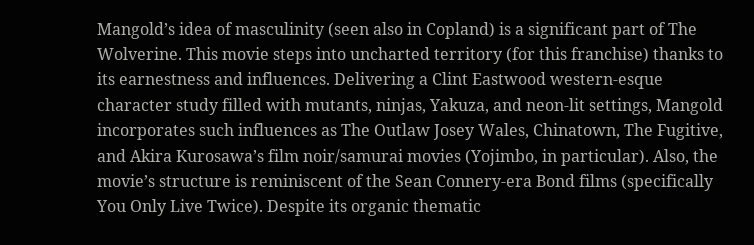Mangold’s idea of masculinity (seen also in Copland) is a significant part of The Wolverine. This movie steps into uncharted territory (for this franchise) thanks to its earnestness and influences. Delivering a Clint Eastwood western-esque character study filled with mutants, ninjas, Yakuza, and neon-lit settings, Mangold incorporates such influences as The Outlaw Josey Wales, Chinatown, The Fugitive, and Akira Kurosawa’s film noir/samurai movies (Yojimbo, in particular). Also, the movie’s structure is reminiscent of the Sean Connery-era Bond films (specifically You Only Live Twice). Despite its organic thematic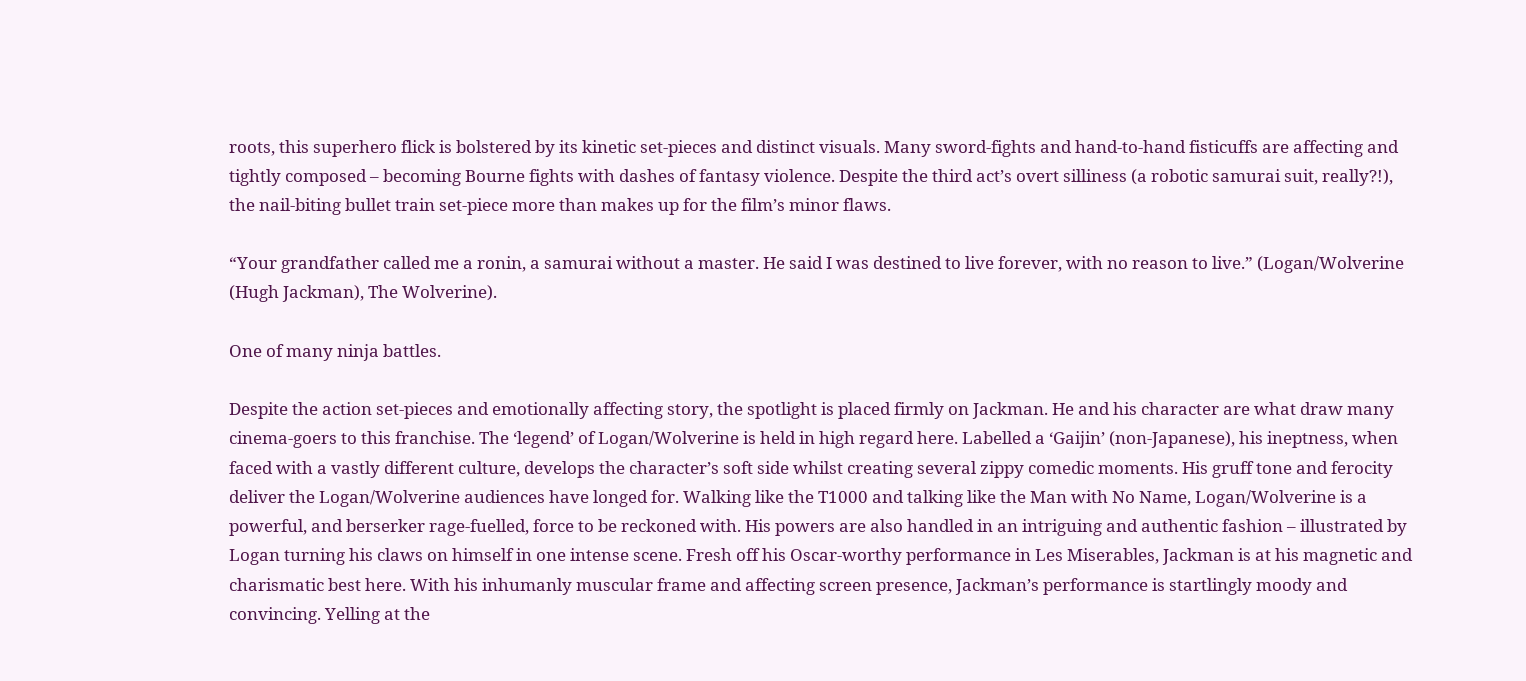roots, this superhero flick is bolstered by its kinetic set-pieces and distinct visuals. Many sword-fights and hand-to-hand fisticuffs are affecting and tightly composed – becoming Bourne fights with dashes of fantasy violence. Despite the third act’s overt silliness (a robotic samurai suit, really?!), the nail-biting bullet train set-piece more than makes up for the film’s minor flaws.

“Your grandfather called me a ronin, a samurai without a master. He said I was destined to live forever, with no reason to live.” (Logan/Wolverine (Hugh Jackman), The Wolverine).

One of many ninja battles.

Despite the action set-pieces and emotionally affecting story, the spotlight is placed firmly on Jackman. He and his character are what draw many cinema-goers to this franchise. The ‘legend’ of Logan/Wolverine is held in high regard here. Labelled a ‘Gaijin’ (non-Japanese), his ineptness, when faced with a vastly different culture, develops the character’s soft side whilst creating several zippy comedic moments. His gruff tone and ferocity deliver the Logan/Wolverine audiences have longed for. Walking like the T1000 and talking like the Man with No Name, Logan/Wolverine is a powerful, and berserker rage-fuelled, force to be reckoned with. His powers are also handled in an intriguing and authentic fashion – illustrated by Logan turning his claws on himself in one intense scene. Fresh off his Oscar-worthy performance in Les Miserables, Jackman is at his magnetic and charismatic best here. With his inhumanly muscular frame and affecting screen presence, Jackman’s performance is startlingly moody and convincing. Yelling at the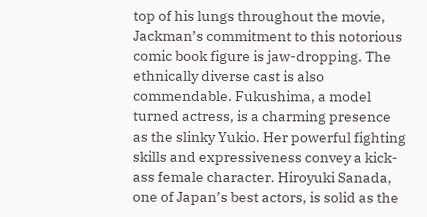top of his lungs throughout the movie, Jackman’s commitment to this notorious comic book figure is jaw-dropping. The ethnically diverse cast is also commendable. Fukushima, a model turned actress, is a charming presence as the slinky Yukio. Her powerful fighting skills and expressiveness convey a kick-ass female character. Hiroyuki Sanada, one of Japan’s best actors, is solid as the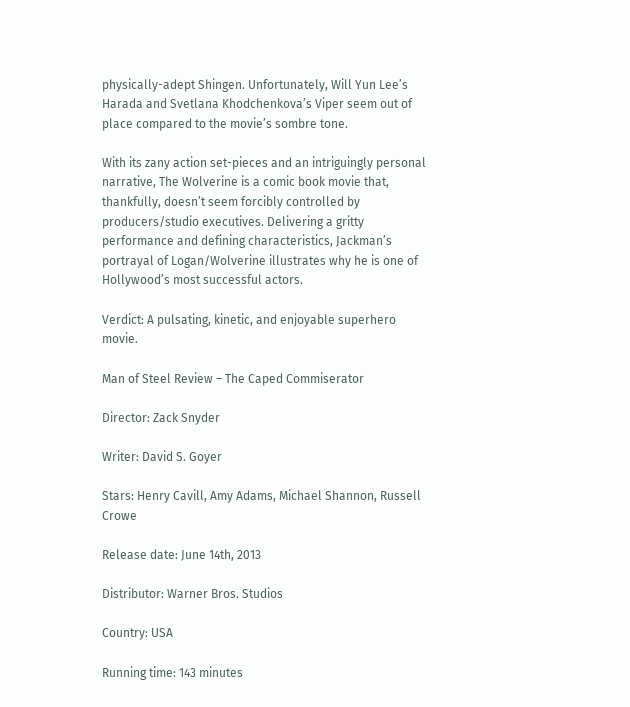physically-adept Shingen. Unfortunately, Will Yun Lee’s Harada and Svetlana Khodchenkova’s Viper seem out of place compared to the movie’s sombre tone.

With its zany action set-pieces and an intriguingly personal narrative, The Wolverine is a comic book movie that, thankfully, doesn’t seem forcibly controlled by producers/studio executives. Delivering a gritty performance and defining characteristics, Jackman’s portrayal of Logan/Wolverine illustrates why he is one of Hollywood’s most successful actors.

Verdict: A pulsating, kinetic, and enjoyable superhero movie.

Man of Steel Review – The Caped Commiserator

Director: Zack Snyder

Writer: David S. Goyer

Stars: Henry Cavill, Amy Adams, Michael Shannon, Russell Crowe

Release date: June 14th, 2013

Distributor: Warner Bros. Studios

Country: USA

Running time: 143 minutes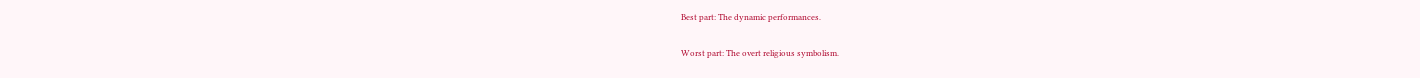Best part: The dynamic performances.

Worst part: The overt religious symbolism.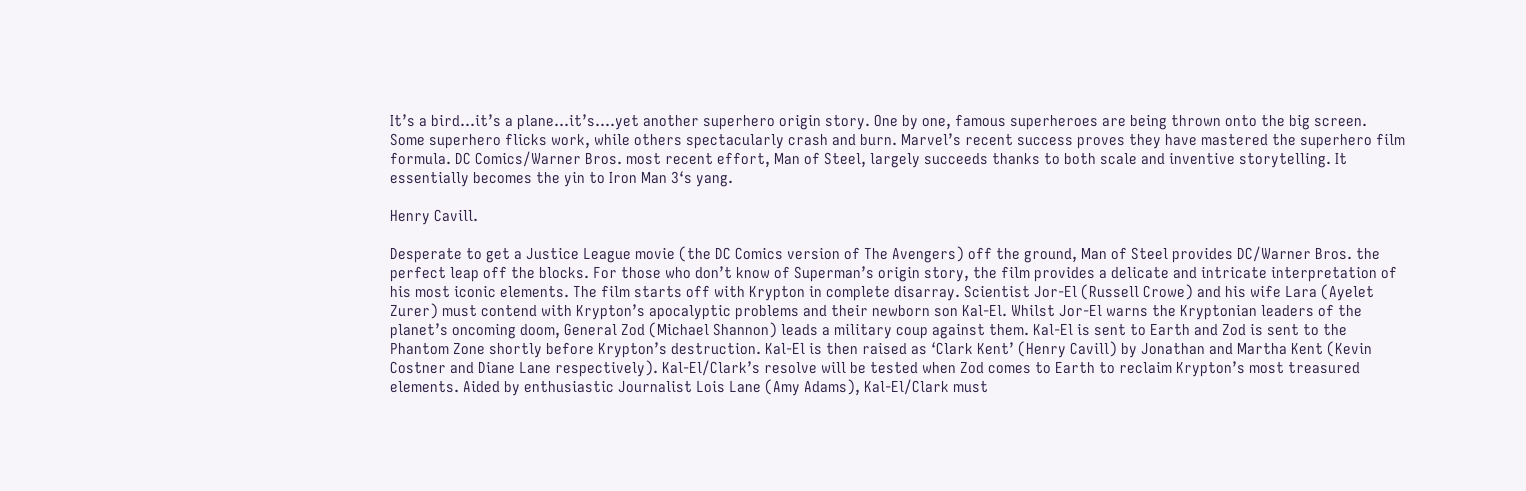It’s a bird…it’s a plane…it’s….yet another superhero origin story. One by one, famous superheroes are being thrown onto the big screen. Some superhero flicks work, while others spectacularly crash and burn. Marvel’s recent success proves they have mastered the superhero film formula. DC Comics/Warner Bros. most recent effort, Man of Steel, largely succeeds thanks to both scale and inventive storytelling. It essentially becomes the yin to Iron Man 3‘s yang.

Henry Cavill.

Desperate to get a Justice League movie (the DC Comics version of The Avengers) off the ground, Man of Steel provides DC/Warner Bros. the perfect leap off the blocks. For those who don’t know of Superman’s origin story, the film provides a delicate and intricate interpretation of his most iconic elements. The film starts off with Krypton in complete disarray. Scientist Jor-El (Russell Crowe) and his wife Lara (Ayelet Zurer) must contend with Krypton’s apocalyptic problems and their newborn son Kal-El. Whilst Jor-El warns the Kryptonian leaders of the planet’s oncoming doom, General Zod (Michael Shannon) leads a military coup against them. Kal-El is sent to Earth and Zod is sent to the Phantom Zone shortly before Krypton’s destruction. Kal-El is then raised as ‘Clark Kent’ (Henry Cavill) by Jonathan and Martha Kent (Kevin Costner and Diane Lane respectively). Kal-El/Clark’s resolve will be tested when Zod comes to Earth to reclaim Krypton’s most treasured elements. Aided by enthusiastic Journalist Lois Lane (Amy Adams), Kal-El/Clark must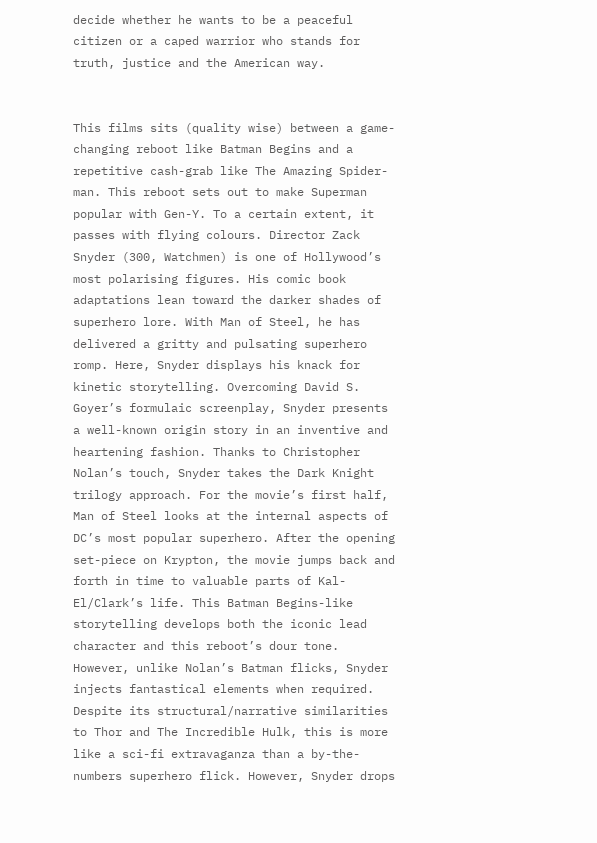decide whether he wants to be a peaceful citizen or a caped warrior who stands for truth, justice and the American way.


This films sits (quality wise) between a game-changing reboot like Batman Begins and a repetitive cash-grab like The Amazing Spider-man. This reboot sets out to make Superman popular with Gen-Y. To a certain extent, it passes with flying colours. Director Zack Snyder (300, Watchmen) is one of Hollywood’s most polarising figures. His comic book adaptations lean toward the darker shades of superhero lore. With Man of Steel, he has delivered a gritty and pulsating superhero romp. Here, Snyder displays his knack for kinetic storytelling. Overcoming David S. Goyer’s formulaic screenplay, Snyder presents a well-known origin story in an inventive and heartening fashion. Thanks to Christopher Nolan’s touch, Snyder takes the Dark Knight trilogy approach. For the movie’s first half, Man of Steel looks at the internal aspects of DC’s most popular superhero. After the opening set-piece on Krypton, the movie jumps back and forth in time to valuable parts of Kal-El/Clark’s life. This Batman Begins-like storytelling develops both the iconic lead character and this reboot’s dour tone. However, unlike Nolan’s Batman flicks, Snyder injects fantastical elements when required. Despite its structural/narrative similarities to Thor and The Incredible Hulk, this is more like a sci-fi extravaganza than a by-the-numbers superhero flick. However, Snyder drops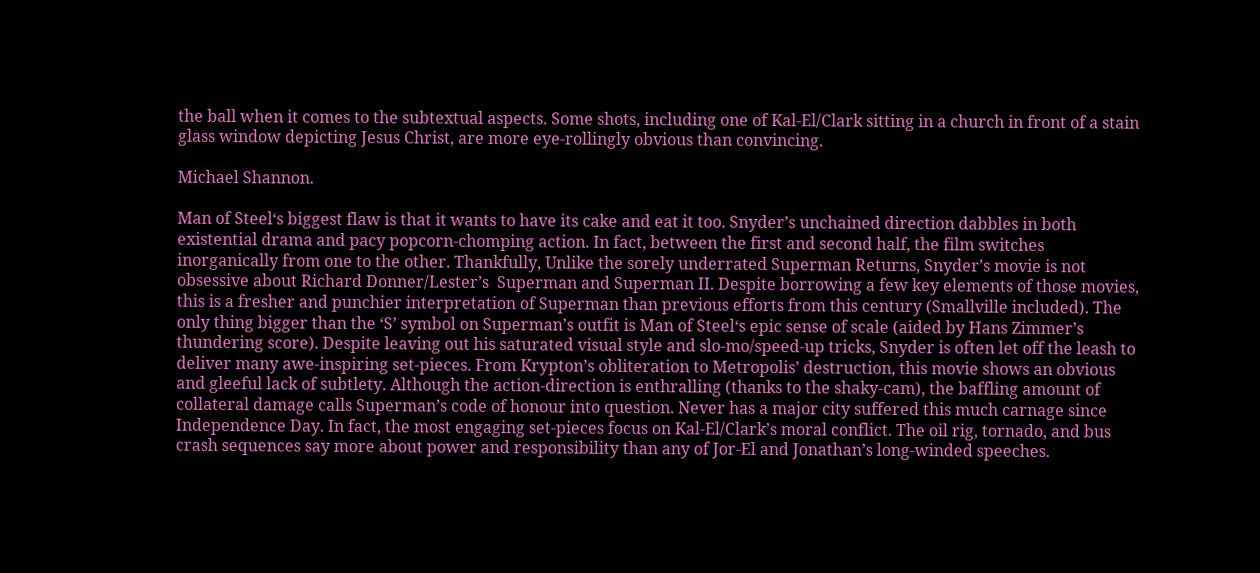the ball when it comes to the subtextual aspects. Some shots, including one of Kal-El/Clark sitting in a church in front of a stain glass window depicting Jesus Christ, are more eye-rollingly obvious than convincing.

Michael Shannon.

Man of Steel‘s biggest flaw is that it wants to have its cake and eat it too. Snyder’s unchained direction dabbles in both existential drama and pacy popcorn-chomping action. In fact, between the first and second half, the film switches inorganically from one to the other. Thankfully, Unlike the sorely underrated Superman Returns, Snyder’s movie is not obsessive about Richard Donner/Lester’s  Superman and Superman II. Despite borrowing a few key elements of those movies, this is a fresher and punchier interpretation of Superman than previous efforts from this century (Smallville included). The only thing bigger than the ‘S’ symbol on Superman’s outfit is Man of Steel‘s epic sense of scale (aided by Hans Zimmer’s thundering score). Despite leaving out his saturated visual style and slo-mo/speed-up tricks, Snyder is often let off the leash to deliver many awe-inspiring set-pieces. From Krypton’s obliteration to Metropolis’ destruction, this movie shows an obvious and gleeful lack of subtlety. Although the action-direction is enthralling (thanks to the shaky-cam), the baffling amount of collateral damage calls Superman’s code of honour into question. Never has a major city suffered this much carnage since Independence Day. In fact, the most engaging set-pieces focus on Kal-El/Clark’s moral conflict. The oil rig, tornado, and bus crash sequences say more about power and responsibility than any of Jor-El and Jonathan’s long-winded speeches.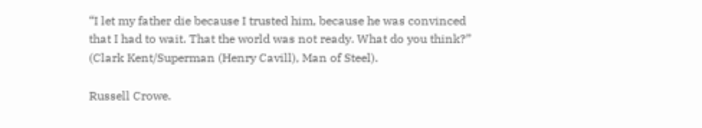“I let my father die because I trusted him, because he was convinced that I had to wait. That the world was not ready. What do you think?” (Clark Kent/Superman (Henry Cavill), Man of Steel).

Russell Crowe.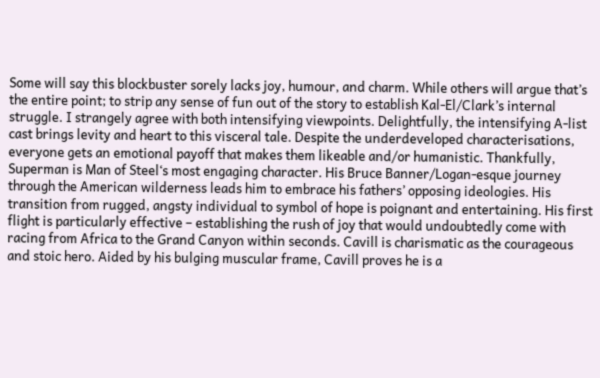Some will say this blockbuster sorely lacks joy, humour, and charm. While others will argue that’s the entire point; to strip any sense of fun out of the story to establish Kal-El/Clark’s internal struggle. I strangely agree with both intensifying viewpoints. Delightfully, the intensifying A-list cast brings levity and heart to this visceral tale. Despite the underdeveloped characterisations, everyone gets an emotional payoff that makes them likeable and/or humanistic. Thankfully, Superman is Man of Steel‘s most engaging character. His Bruce Banner/Logan-esque journey through the American wilderness leads him to embrace his fathers’ opposing ideologies. His transition from rugged, angsty individual to symbol of hope is poignant and entertaining. His first flight is particularly effective – establishing the rush of joy that would undoubtedly come with racing from Africa to the Grand Canyon within seconds. Cavill is charismatic as the courageous and stoic hero. Aided by his bulging muscular frame, Cavill proves he is a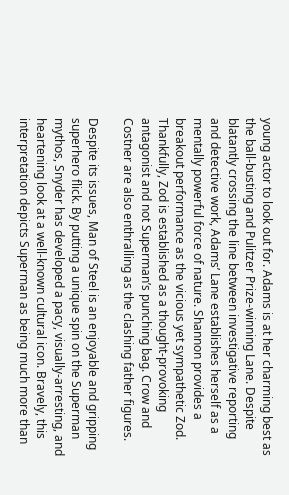young actor to look out for. Adams is at her charming best as the ball-busting and Pulitzer Prize-winning Lane. Despite blatantly crossing the line between investigative reporting and detective work, Adams’ Lane establishes herself as a mentally powerful force of nature. Shannon provides a breakout performance as the vicious yet sympathetic Zod. Thankfully, Zod is established as a thought-provoking antagonist and not Superman’s punching bag. Crow and Costner are also enthralling as the clashing father figures.

Despite its issues, Man of Steel is an enjoyable and gripping superhero flick. By putting a unique spin on the Superman mythos, Snyder has developed a pacy, visually-arresting, and heartening look at a well-known cultural icon. Bravely, this interpretation depicts Superman as being much more than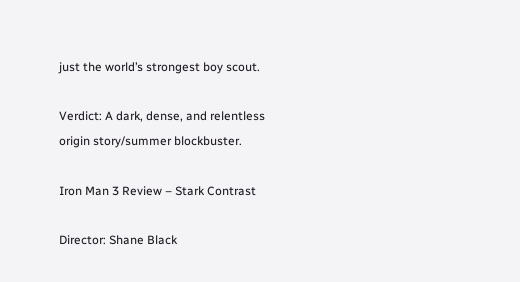just the world’s strongest boy scout.

Verdict: A dark, dense, and relentless origin story/summer blockbuster.

Iron Man 3 Review – Stark Contrast

Director: Shane Black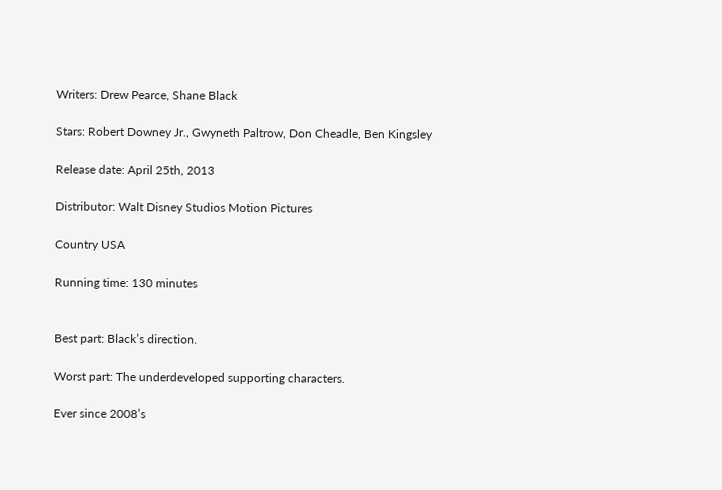Writers: Drew Pearce, Shane Black

Stars: Robert Downey Jr., Gwyneth Paltrow, Don Cheadle, Ben Kingsley

Release date: April 25th, 2013

Distributor: Walt Disney Studios Motion Pictures

Country USA

Running time: 130 minutes


Best part: Black’s direction.

Worst part: The underdeveloped supporting characters.

Ever since 2008’s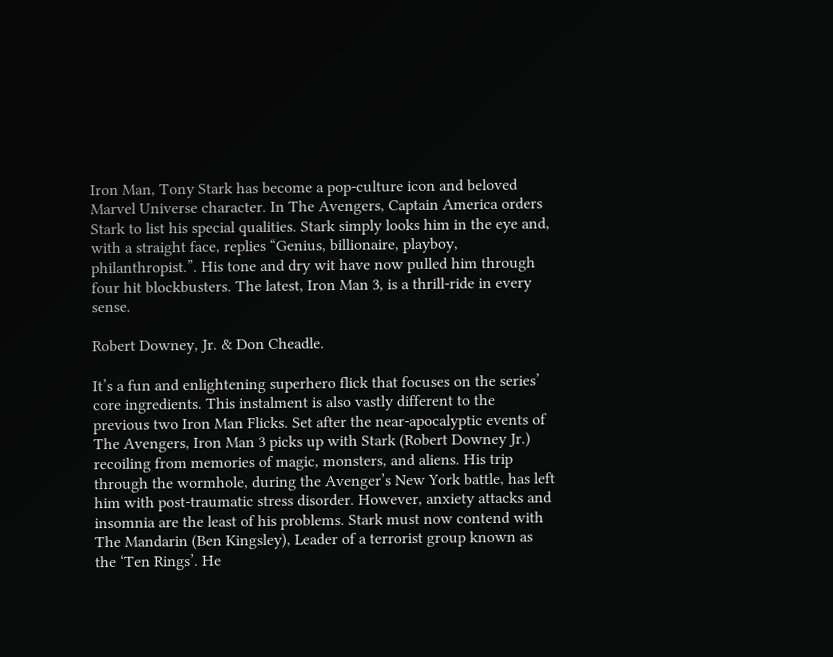Iron Man, Tony Stark has become a pop-culture icon and beloved Marvel Universe character. In The Avengers, Captain America orders Stark to list his special qualities. Stark simply looks him in the eye and, with a straight face, replies “Genius, billionaire, playboy, philanthropist.”. His tone and dry wit have now pulled him through four hit blockbusters. The latest, Iron Man 3, is a thrill-ride in every sense.

Robert Downey, Jr. & Don Cheadle.

It’s a fun and enlightening superhero flick that focuses on the series’ core ingredients. This instalment is also vastly different to the previous two Iron Man Flicks. Set after the near-apocalyptic events of The Avengers, Iron Man 3 picks up with Stark (Robert Downey Jr.) recoiling from memories of magic, monsters, and aliens. His trip through the wormhole, during the Avenger’s New York battle, has left him with post-traumatic stress disorder. However, anxiety attacks and insomnia are the least of his problems. Stark must now contend with The Mandarin (Ben Kingsley), Leader of a terrorist group known as the ‘Ten Rings’. He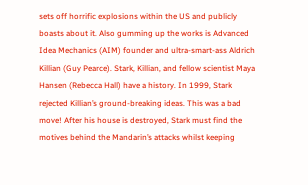sets off horrific explosions within the US and publicly boasts about it. Also gumming up the works is Advanced Idea Mechanics (AIM) founder and ultra-smart-ass Aldrich Killian (Guy Pearce). Stark, Killian, and fellow scientist Maya Hansen (Rebecca Hall) have a history. In 1999, Stark rejected Killian’s ground-breaking ideas. This was a bad move! After his house is destroyed, Stark must find the motives behind the Mandarin’s attacks whilst keeping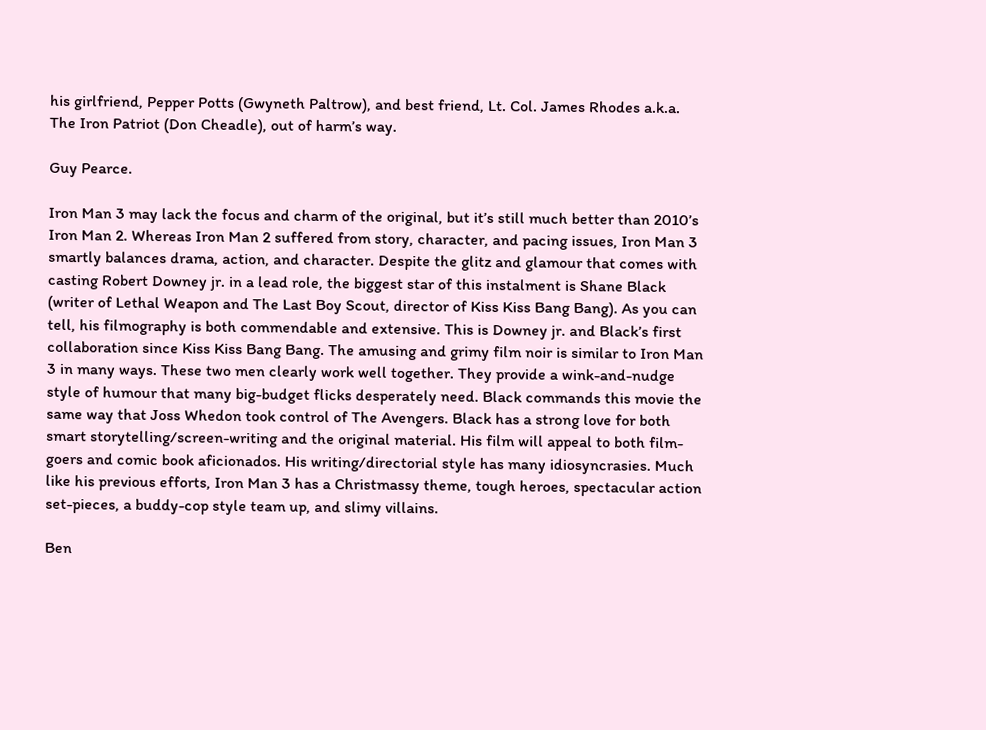his girlfriend, Pepper Potts (Gwyneth Paltrow), and best friend, Lt. Col. James Rhodes a.k.a. The Iron Patriot (Don Cheadle), out of harm’s way.

Guy Pearce.

Iron Man 3 may lack the focus and charm of the original, but it’s still much better than 2010’s Iron Man 2. Whereas Iron Man 2 suffered from story, character, and pacing issues, Iron Man 3 smartly balances drama, action, and character. Despite the glitz and glamour that comes with casting Robert Downey jr. in a lead role, the biggest star of this instalment is Shane Black (writer of Lethal Weapon and The Last Boy Scout, director of Kiss Kiss Bang Bang). As you can tell, his filmography is both commendable and extensive. This is Downey jr. and Black’s first collaboration since Kiss Kiss Bang Bang. The amusing and grimy film noir is similar to Iron Man 3 in many ways. These two men clearly work well together. They provide a wink-and-nudge style of humour that many big-budget flicks desperately need. Black commands this movie the same way that Joss Whedon took control of The Avengers. Black has a strong love for both smart storytelling/screen-writing and the original material. His film will appeal to both film-goers and comic book aficionados. His writing/directorial style has many idiosyncrasies. Much like his previous efforts, Iron Man 3 has a Christmassy theme, tough heroes, spectacular action set-pieces, a buddy-cop style team up, and slimy villains.

Ben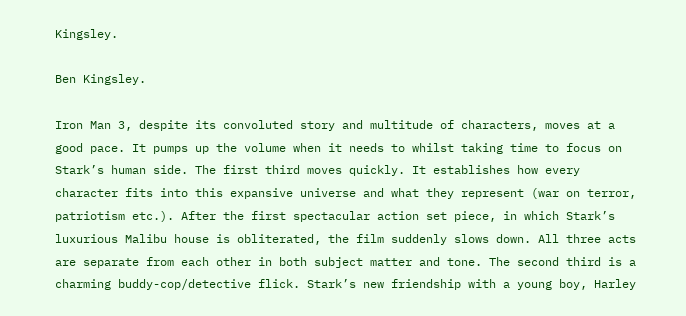Kingsley.

Ben Kingsley.

Iron Man 3, despite its convoluted story and multitude of characters, moves at a good pace. It pumps up the volume when it needs to whilst taking time to focus on Stark’s human side. The first third moves quickly. It establishes how every character fits into this expansive universe and what they represent (war on terror, patriotism etc.). After the first spectacular action set piece, in which Stark’s luxurious Malibu house is obliterated, the film suddenly slows down. All three acts are separate from each other in both subject matter and tone. The second third is a charming buddy-cop/detective flick. Stark’s new friendship with a young boy, Harley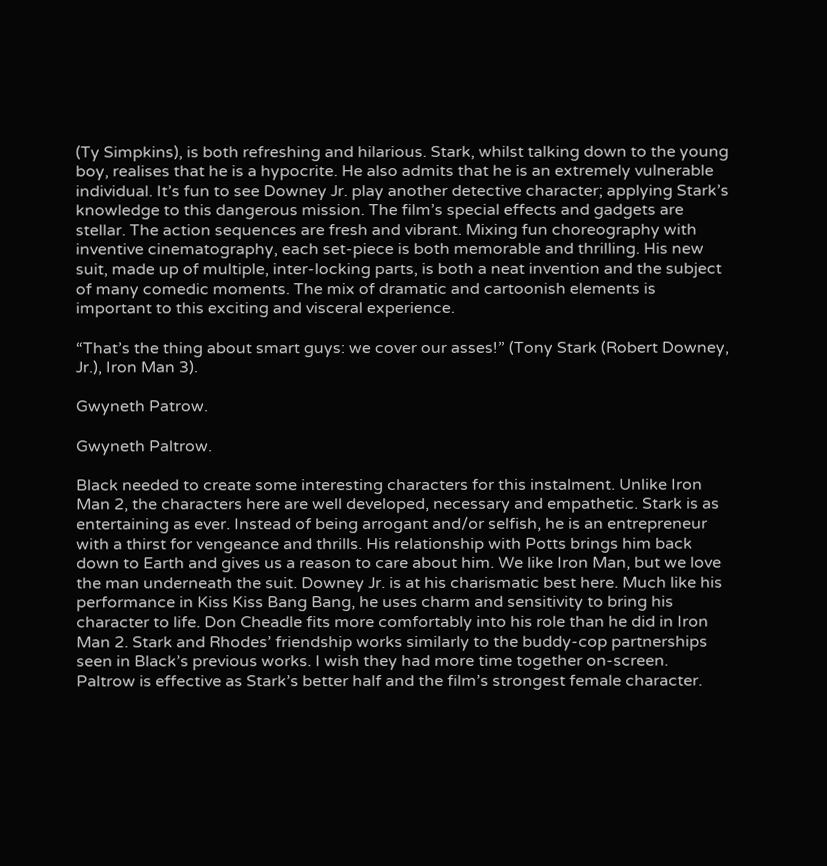(Ty Simpkins), is both refreshing and hilarious. Stark, whilst talking down to the young boy, realises that he is a hypocrite. He also admits that he is an extremely vulnerable individual. It’s fun to see Downey Jr. play another detective character; applying Stark’s knowledge to this dangerous mission. The film’s special effects and gadgets are stellar. The action sequences are fresh and vibrant. Mixing fun choreography with inventive cinematography, each set-piece is both memorable and thrilling. His new suit, made up of multiple, inter-locking parts, is both a neat invention and the subject of many comedic moments. The mix of dramatic and cartoonish elements is important to this exciting and visceral experience.

“That’s the thing about smart guys: we cover our asses!” (Tony Stark (Robert Downey, Jr.), Iron Man 3).

Gwyneth Patrow.

Gwyneth Paltrow.

Black needed to create some interesting characters for this instalment. Unlike Iron Man 2, the characters here are well developed, necessary and empathetic. Stark is as entertaining as ever. Instead of being arrogant and/or selfish, he is an entrepreneur with a thirst for vengeance and thrills. His relationship with Potts brings him back down to Earth and gives us a reason to care about him. We like Iron Man, but we love the man underneath the suit. Downey Jr. is at his charismatic best here. Much like his performance in Kiss Kiss Bang Bang, he uses charm and sensitivity to bring his character to life. Don Cheadle fits more comfortably into his role than he did in Iron Man 2. Stark and Rhodes’ friendship works similarly to the buddy-cop partnerships seen in Black’s previous works. I wish they had more time together on-screen. Paltrow is effective as Stark’s better half and the film’s strongest female character.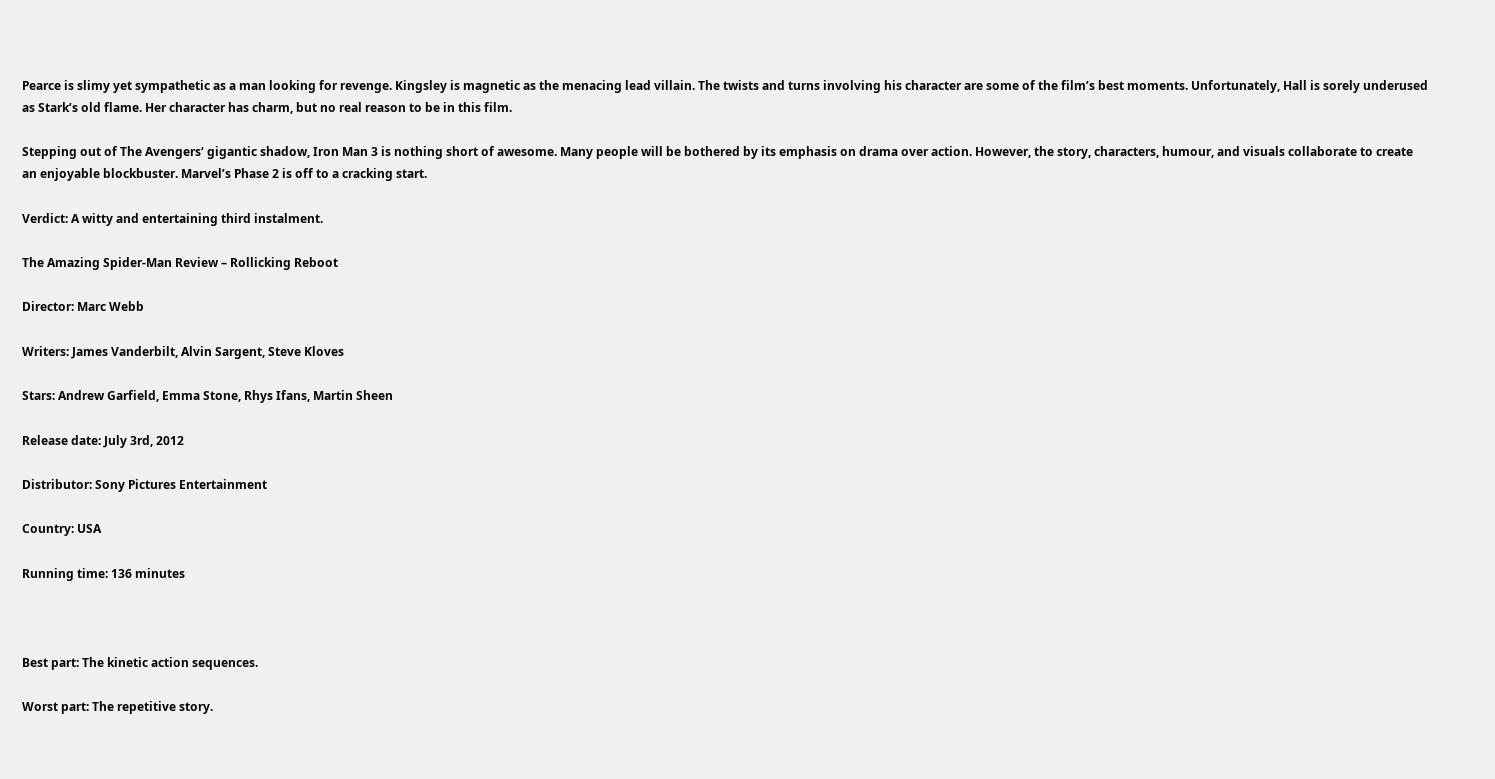Pearce is slimy yet sympathetic as a man looking for revenge. Kingsley is magnetic as the menacing lead villain. The twists and turns involving his character are some of the film’s best moments. Unfortunately, Hall is sorely underused as Stark’s old flame. Her character has charm, but no real reason to be in this film.

Stepping out of The Avengers‘ gigantic shadow, Iron Man 3 is nothing short of awesome. Many people will be bothered by its emphasis on drama over action. However, the story, characters, humour, and visuals collaborate to create an enjoyable blockbuster. Marvel’s Phase 2 is off to a cracking start.

Verdict: A witty and entertaining third instalment.

The Amazing Spider-Man Review – Rollicking Reboot

Director: Marc Webb

Writers: James Vanderbilt, Alvin Sargent, Steve Kloves

Stars: Andrew Garfield, Emma Stone, Rhys Ifans, Martin Sheen

Release date: July 3rd, 2012

Distributor: Sony Pictures Entertainment

Country: USA

Running time: 136 minutes



Best part: The kinetic action sequences.

Worst part: The repetitive story.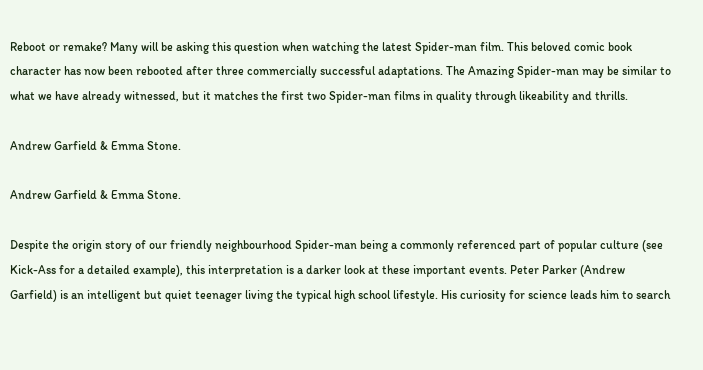Reboot or remake? Many will be asking this question when watching the latest Spider-man film. This beloved comic book character has now been rebooted after three commercially successful adaptations. The Amazing Spider-man may be similar to what we have already witnessed, but it matches the first two Spider-man films in quality through likeability and thrills.

Andrew Garfield & Emma Stone.

Andrew Garfield & Emma Stone.

Despite the origin story of our friendly neighbourhood Spider-man being a commonly referenced part of popular culture (see Kick-Ass for a detailed example), this interpretation is a darker look at these important events. Peter Parker (Andrew Garfield) is an intelligent but quiet teenager living the typical high school lifestyle. His curiosity for science leads him to search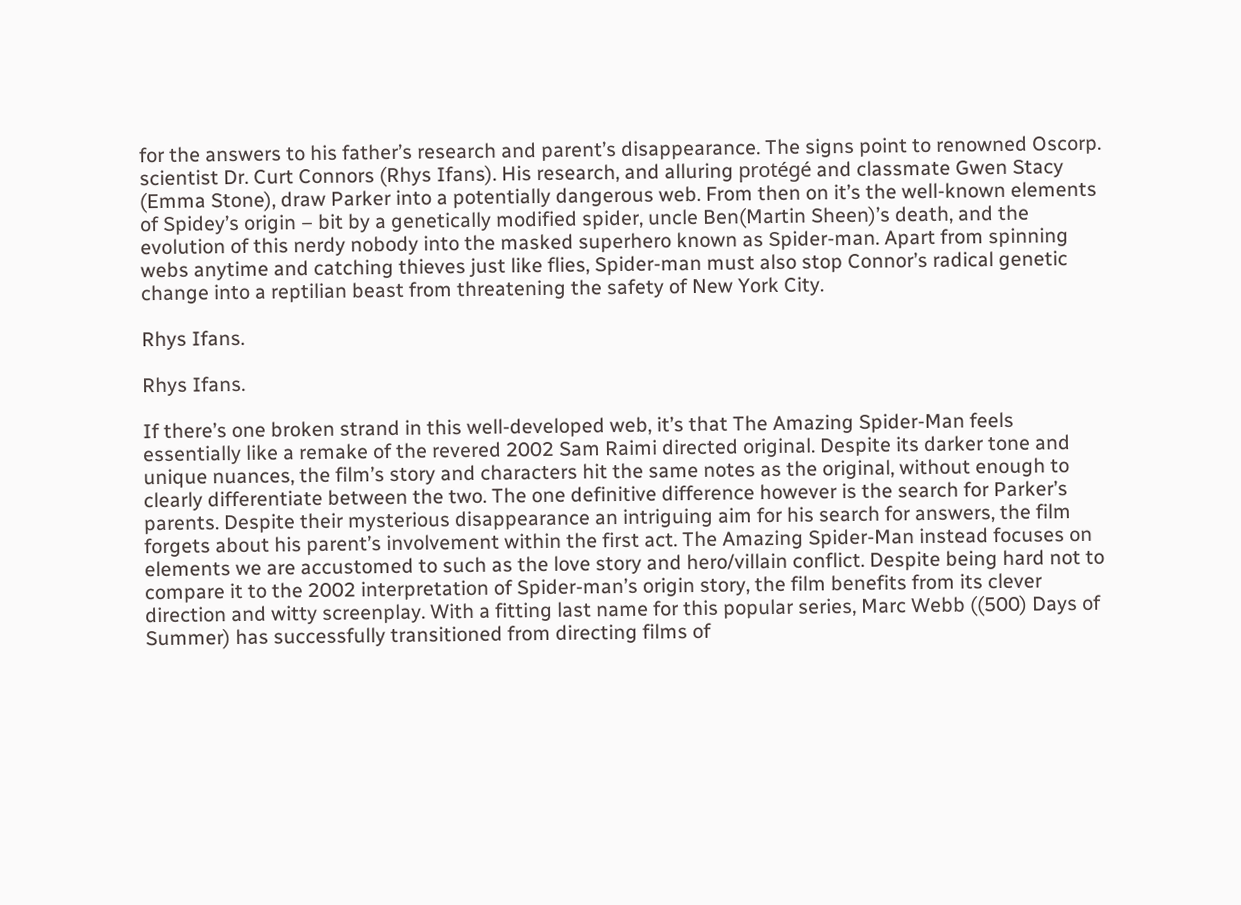for the answers to his father’s research and parent’s disappearance. The signs point to renowned Oscorp. scientist Dr. Curt Connors (Rhys Ifans). His research, and alluring protégé and classmate Gwen Stacy (Emma Stone), draw Parker into a potentially dangerous web. From then on it’s the well-known elements of Spidey’s origin – bit by a genetically modified spider, uncle Ben(Martin Sheen)’s death, and the evolution of this nerdy nobody into the masked superhero known as Spider-man. Apart from spinning webs anytime and catching thieves just like flies, Spider-man must also stop Connor’s radical genetic change into a reptilian beast from threatening the safety of New York City.

Rhys Ifans.

Rhys Ifans.

If there’s one broken strand in this well-developed web, it’s that The Amazing Spider-Man feels essentially like a remake of the revered 2002 Sam Raimi directed original. Despite its darker tone and unique nuances, the film’s story and characters hit the same notes as the original, without enough to clearly differentiate between the two. The one definitive difference however is the search for Parker’s parents. Despite their mysterious disappearance an intriguing aim for his search for answers, the film forgets about his parent’s involvement within the first act. The Amazing Spider-Man instead focuses on elements we are accustomed to such as the love story and hero/villain conflict. Despite being hard not to compare it to the 2002 interpretation of Spider-man’s origin story, the film benefits from its clever direction and witty screenplay. With a fitting last name for this popular series, Marc Webb ((500) Days of Summer) has successfully transitioned from directing films of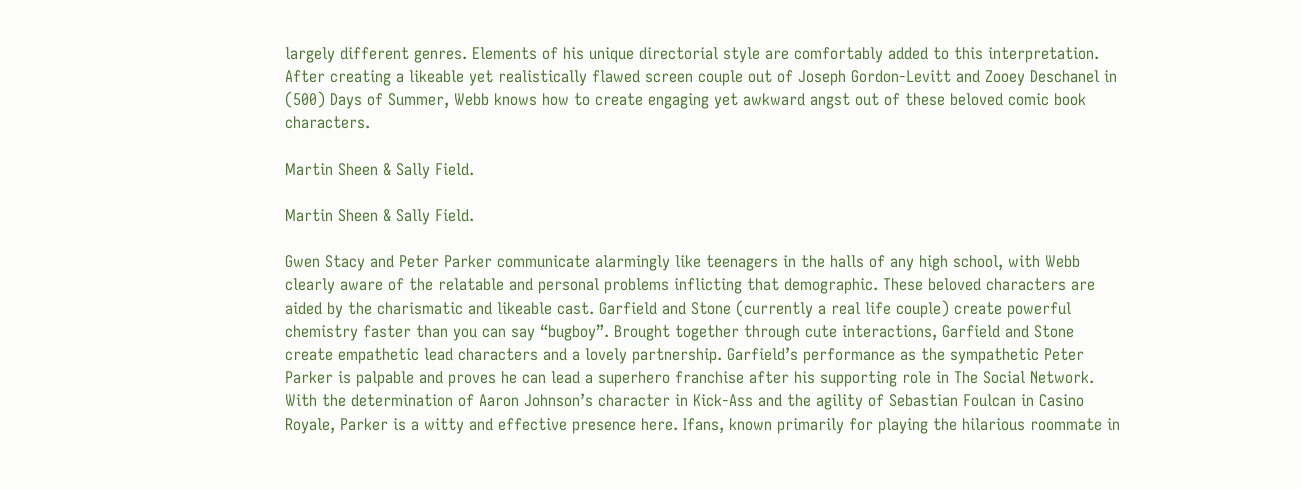largely different genres. Elements of his unique directorial style are comfortably added to this interpretation. After creating a likeable yet realistically flawed screen couple out of Joseph Gordon-Levitt and Zooey Deschanel in (500) Days of Summer, Webb knows how to create engaging yet awkward angst out of these beloved comic book characters.

Martin Sheen & Sally Field.

Martin Sheen & Sally Field.

Gwen Stacy and Peter Parker communicate alarmingly like teenagers in the halls of any high school, with Webb clearly aware of the relatable and personal problems inflicting that demographic. These beloved characters are aided by the charismatic and likeable cast. Garfield and Stone (currently a real life couple) create powerful chemistry faster than you can say “bugboy”. Brought together through cute interactions, Garfield and Stone create empathetic lead characters and a lovely partnership. Garfield’s performance as the sympathetic Peter Parker is palpable and proves he can lead a superhero franchise after his supporting role in The Social Network. With the determination of Aaron Johnson’s character in Kick-Ass and the agility of Sebastian Foulcan in Casino Royale, Parker is a witty and effective presence here. Ifans, known primarily for playing the hilarious roommate in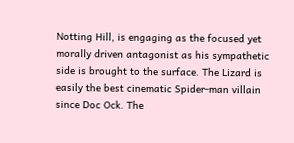Notting Hill, is engaging as the focused yet morally driven antagonist as his sympathetic side is brought to the surface. The Lizard is easily the best cinematic Spider-man villain since Doc Ock. The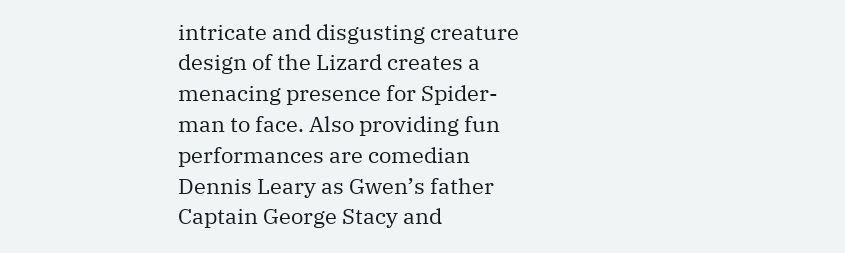intricate and disgusting creature design of the Lizard creates a menacing presence for Spider-man to face. Also providing fun performances are comedian Dennis Leary as Gwen’s father Captain George Stacy and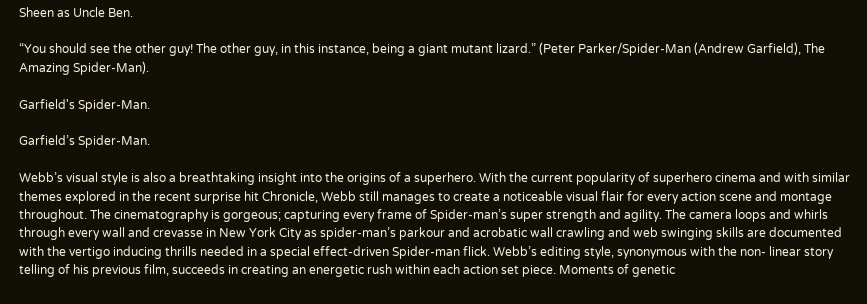Sheen as Uncle Ben.

“You should see the other guy! The other guy, in this instance, being a giant mutant lizard.” (Peter Parker/Spider-Man (Andrew Garfield), The Amazing Spider-Man).

Garfield's Spider-Man.

Garfield’s Spider-Man.

Webb’s visual style is also a breathtaking insight into the origins of a superhero. With the current popularity of superhero cinema and with similar themes explored in the recent surprise hit Chronicle, Webb still manages to create a noticeable visual flair for every action scene and montage throughout. The cinematography is gorgeous; capturing every frame of Spider-man’s super strength and agility. The camera loops and whirls through every wall and crevasse in New York City as spider-man’s parkour and acrobatic wall crawling and web swinging skills are documented with the vertigo inducing thrills needed in a special effect-driven Spider-man flick. Webb’s editing style, synonymous with the non- linear story telling of his previous film, succeeds in creating an energetic rush within each action set piece. Moments of genetic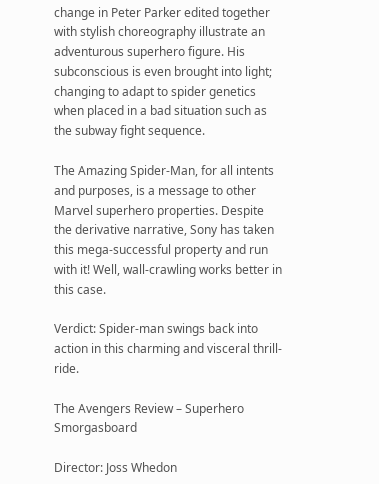change in Peter Parker edited together with stylish choreography illustrate an adventurous superhero figure. His subconscious is even brought into light; changing to adapt to spider genetics when placed in a bad situation such as the subway fight sequence.

The Amazing Spider-Man, for all intents and purposes, is a message to other Marvel superhero properties. Despite the derivative narrative, Sony has taken this mega-successful property and run with it! Well, wall-crawling works better in this case.

Verdict: Spider-man swings back into action in this charming and visceral thrill-ride.

The Avengers Review – Superhero Smorgasboard

Director: Joss Whedon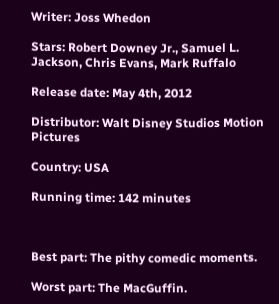Writer: Joss Whedon

Stars: Robert Downey Jr., Samuel L. Jackson, Chris Evans, Mark Ruffalo

Release date: May 4th, 2012

Distributor: Walt Disney Studios Motion Pictures

Country: USA

Running time: 142 minutes



Best part: The pithy comedic moments.

Worst part: The MacGuffin.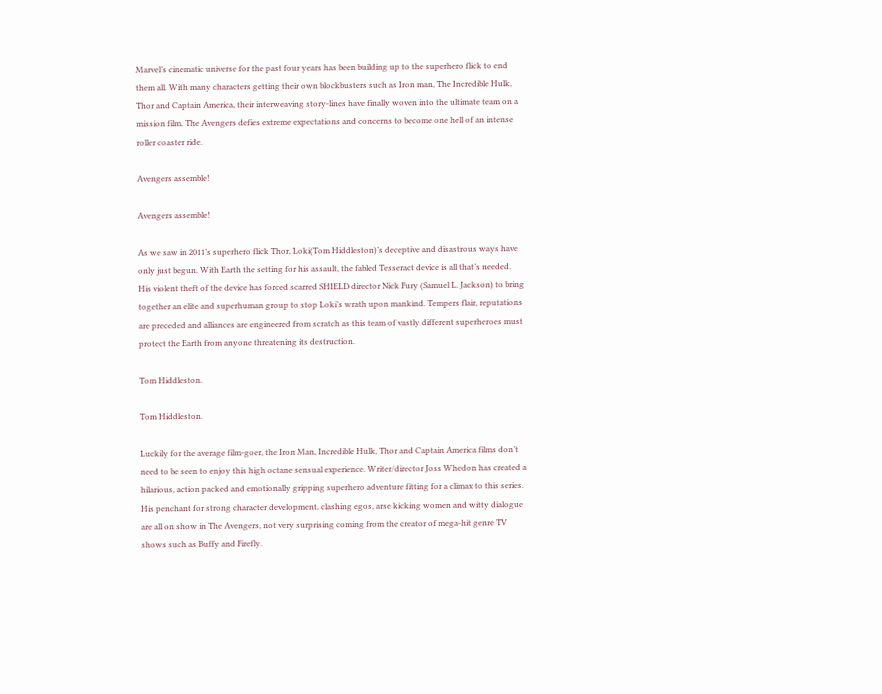Marvel’s cinematic universe for the past four years has been building up to the superhero flick to end them all. With many characters getting their own blockbusters such as Iron man, The Incredible Hulk, Thor and Captain America, their interweaving story-lines have finally woven into the ultimate team on a mission film. The Avengers defies extreme expectations and concerns to become one hell of an intense roller coaster ride.

Avengers assemble!

Avengers assemble!

As we saw in 2011’s superhero flick Thor, Loki(Tom Hiddleston)’s deceptive and disastrous ways have only just begun. With Earth the setting for his assault, the fabled Tesseract device is all that’s needed. His violent theft of the device has forced scarred SHIELD director Nick Fury (Samuel L. Jackson) to bring together an elite and superhuman group to stop Loki’s wrath upon mankind. Tempers flair, reputations are preceded and alliances are engineered from scratch as this team of vastly different superheroes must protect the Earth from anyone threatening its destruction.

Tom Hiddleston.

Tom Hiddleston.

Luckily for the average film-goer, the Iron Man, Incredible Hulk, Thor and Captain America films don’t need to be seen to enjoy this high octane sensual experience. Writer/director Joss Whedon has created a hilarious, action packed and emotionally gripping superhero adventure fitting for a climax to this series. His penchant for strong character development, clashing egos, arse kicking women and witty dialogue are all on show in The Avengers, not very surprising coming from the creator of mega-hit genre TV shows such as Buffy and Firefly.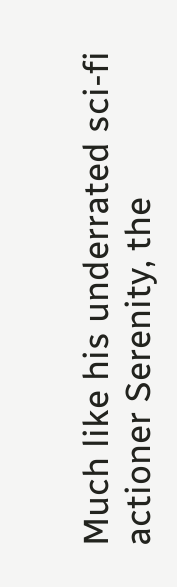Much like his underrated sci-fi actioner Serenity, the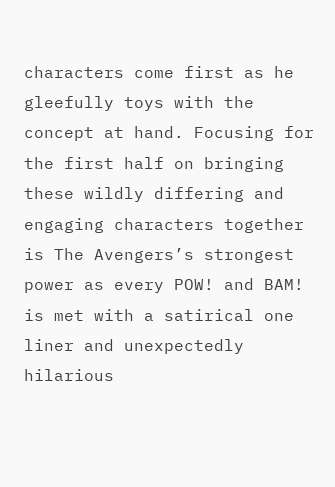characters come first as he gleefully toys with the concept at hand. Focusing for the first half on bringing these wildly differing and engaging characters together is The Avengers’s strongest power as every POW! and BAM! is met with a satirical one liner and unexpectedly hilarious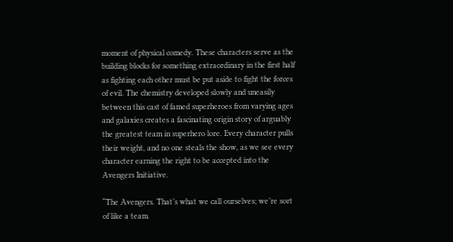moment of physical comedy. These characters serve as the building blocks for something extraordinary in the first half as fighting each other must be put aside to fight the forces of evil. The chemistry developed slowly and uneasily between this cast of famed superheroes from varying ages and galaxies creates a fascinating origin story of arguably the greatest team in superhero lore. Every character pulls their weight, and no one steals the show, as we see every character earning the right to be accepted into the Avengers Initiative.

“The Avengers. That’s what we call ourselves; we’re sort of like a team.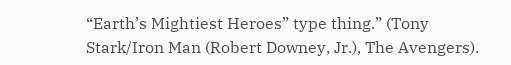“Earth’s Mightiest Heroes” type thing.” (Tony Stark/Iron Man (Robert Downey, Jr.), The Avengers).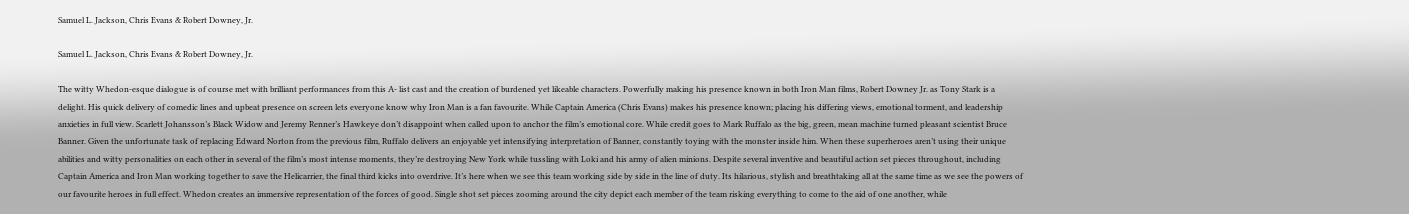Samuel L. Jackson, Chris Evans & Robert Downey, Jr.

Samuel L. Jackson, Chris Evans & Robert Downey, Jr.

The witty Whedon-esque dialogue is of course met with brilliant performances from this A- list cast and the creation of burdened yet likeable characters. Powerfully making his presence known in both Iron Man films, Robert Downey Jr. as Tony Stark is a delight. His quick delivery of comedic lines and upbeat presence on screen lets everyone know why Iron Man is a fan favourite. While Captain America (Chris Evans) makes his presence known; placing his differing views, emotional torment, and leadership anxieties in full view. Scarlett Johansson’s Black Widow and Jeremy Renner’s Hawkeye don’t disappoint when called upon to anchor the film’s emotional core. While credit goes to Mark Ruffalo as the big, green, mean machine turned pleasant scientist Bruce Banner. Given the unfortunate task of replacing Edward Norton from the previous film, Ruffalo delivers an enjoyable yet intensifying interpretation of Banner, constantly toying with the monster inside him. When these superheroes aren’t using their unique abilities and witty personalities on each other in several of the film’s most intense moments, they’re destroying New York while tussling with Loki and his army of alien minions. Despite several inventive and beautiful action set pieces throughout, including Captain America and Iron Man working together to save the Helicarrier, the final third kicks into overdrive. It’s here when we see this team working side by side in the line of duty. Its hilarious, stylish and breathtaking all at the same time as we see the powers of our favourite heroes in full effect. Whedon creates an immersive representation of the forces of good. Single shot set pieces zooming around the city depict each member of the team risking everything to come to the aid of one another, while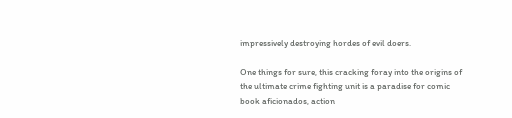impressively destroying hordes of evil doers.

One things for sure, this cracking foray into the origins of the ultimate crime fighting unit is a paradise for comic book aficionados, action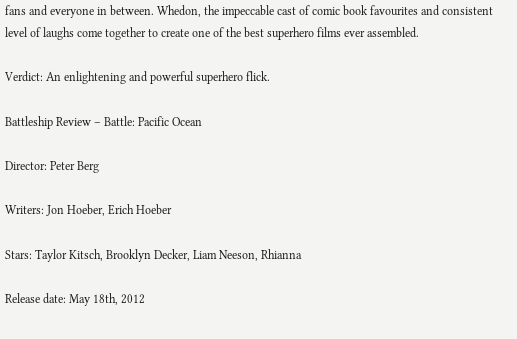fans and everyone in between. Whedon, the impeccable cast of comic book favourites and consistent level of laughs come together to create one of the best superhero films ever assembled.

Verdict: An enlightening and powerful superhero flick.

Battleship Review – Battle: Pacific Ocean

Director: Peter Berg

Writers: Jon Hoeber, Erich Hoeber

Stars: Taylor Kitsch, Brooklyn Decker, Liam Neeson, Rhianna

Release date: May 18th, 2012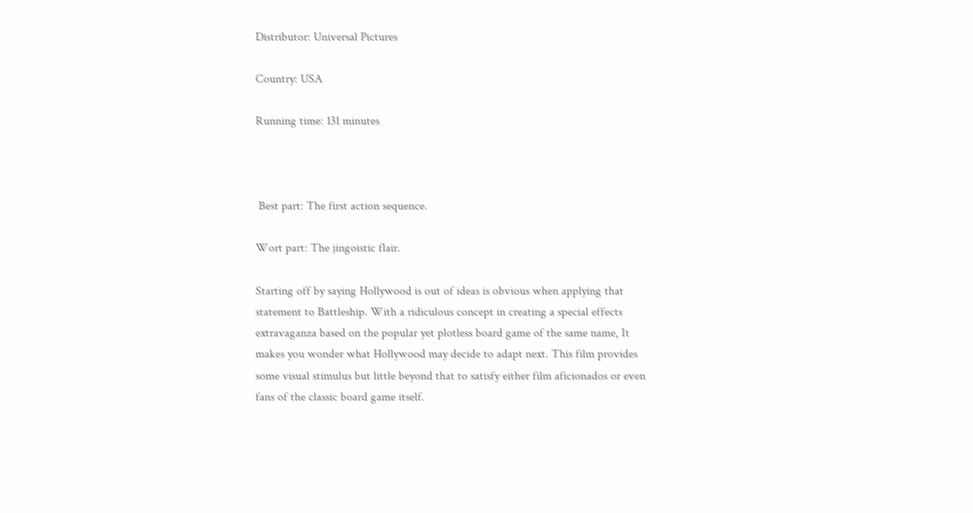Distributor: Universal Pictures

Country: USA

Running time: 131 minutes



 Best part: The first action sequence.

Wort part: The jingoistic flair.

Starting off by saying Hollywood is out of ideas is obvious when applying that statement to Battleship. With a ridiculous concept in creating a special effects extravaganza based on the popular yet plotless board game of the same name, It makes you wonder what Hollywood may decide to adapt next. This film provides some visual stimulus but little beyond that to satisfy either film aficionados or even fans of the classic board game itself.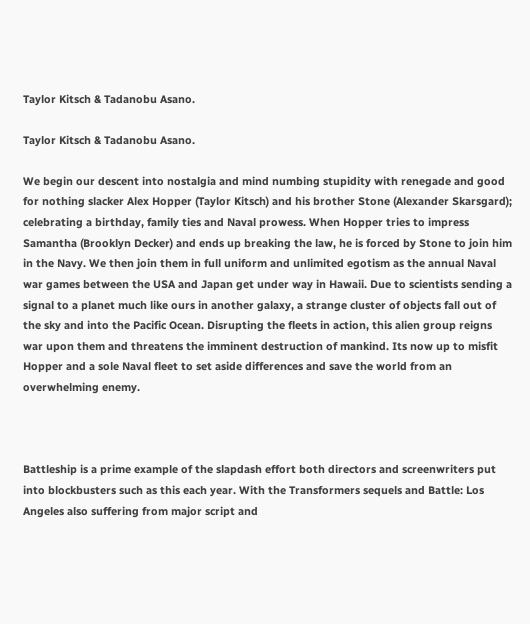Taylor Kitsch & Tadanobu Asano.

Taylor Kitsch & Tadanobu Asano.

We begin our descent into nostalgia and mind numbing stupidity with renegade and good for nothing slacker Alex Hopper (Taylor Kitsch) and his brother Stone (Alexander Skarsgard); celebrating a birthday, family ties and Naval prowess. When Hopper tries to impress Samantha (Brooklyn Decker) and ends up breaking the law, he is forced by Stone to join him in the Navy. We then join them in full uniform and unlimited egotism as the annual Naval war games between the USA and Japan get under way in Hawaii. Due to scientists sending a signal to a planet much like ours in another galaxy, a strange cluster of objects fall out of the sky and into the Pacific Ocean. Disrupting the fleets in action, this alien group reigns war upon them and threatens the imminent destruction of mankind. Its now up to misfit Hopper and a sole Naval fleet to set aside differences and save the world from an overwhelming enemy.



Battleship is a prime example of the slapdash effort both directors and screenwriters put into blockbusters such as this each year. With the Transformers sequels and Battle: Los Angeles also suffering from major script and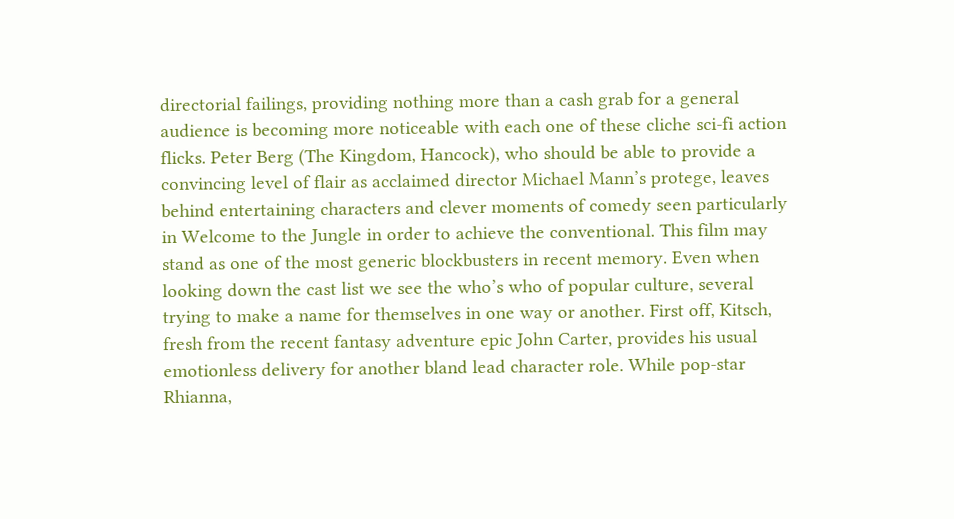directorial failings, providing nothing more than a cash grab for a general audience is becoming more noticeable with each one of these cliche sci-fi action flicks. Peter Berg (The Kingdom, Hancock), who should be able to provide a convincing level of flair as acclaimed director Michael Mann’s protege, leaves behind entertaining characters and clever moments of comedy seen particularly in Welcome to the Jungle in order to achieve the conventional. This film may stand as one of the most generic blockbusters in recent memory. Even when looking down the cast list we see the who’s who of popular culture, several trying to make a name for themselves in one way or another. First off, Kitsch, fresh from the recent fantasy adventure epic John Carter, provides his usual emotionless delivery for another bland lead character role. While pop-star Rhianna,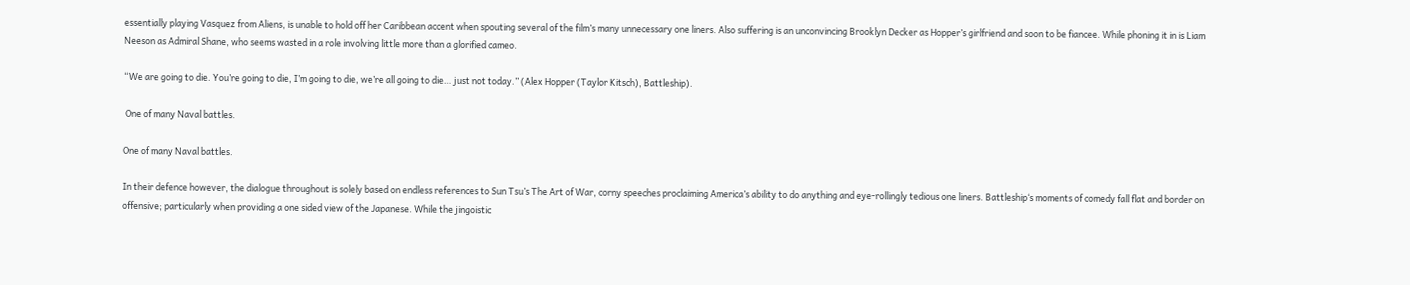essentially playing Vasquez from Aliens, is unable to hold off her Caribbean accent when spouting several of the film’s many unnecessary one liners. Also suffering is an unconvincing Brooklyn Decker as Hopper’s girlfriend and soon to be fiancee. While phoning it in is Liam Neeson as Admiral Shane, who seems wasted in a role involving little more than a glorified cameo.

“We are going to die. You’re going to die, I’m going to die, we’re all going to die… just not today.” (Alex Hopper (Taylor Kitsch), Battleship).

 One of many Naval battles.

One of many Naval battles.

In their defence however, the dialogue throughout is solely based on endless references to Sun Tsu’s The Art of War, corny speeches proclaiming America’s ability to do anything and eye-rollingly tedious one liners. Battleship‘s moments of comedy fall flat and border on offensive; particularly when providing a one sided view of the Japanese. While the jingoistic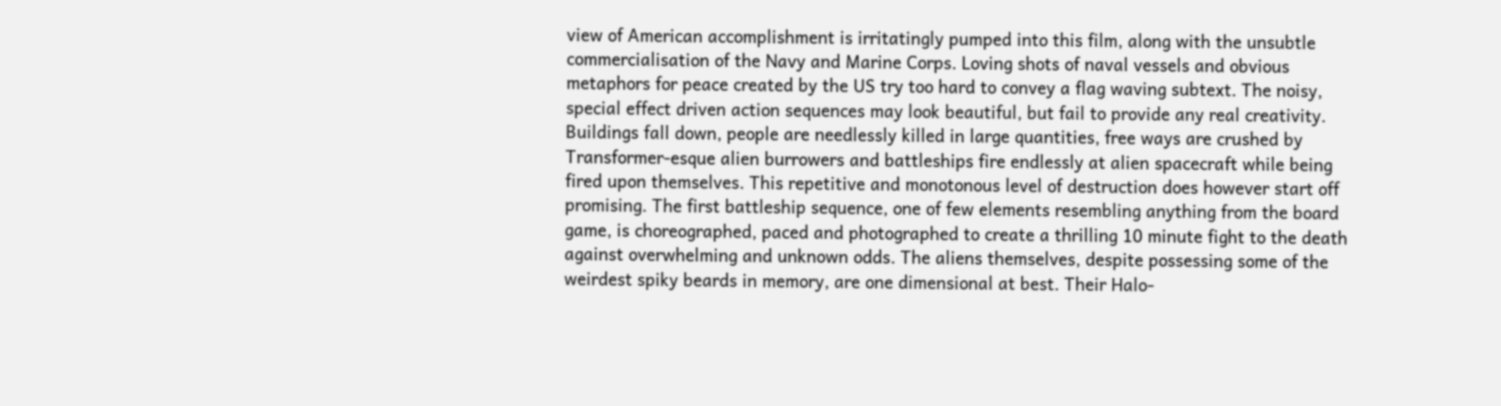view of American accomplishment is irritatingly pumped into this film, along with the unsubtle commercialisation of the Navy and Marine Corps. Loving shots of naval vessels and obvious metaphors for peace created by the US try too hard to convey a flag waving subtext. The noisy, special effect driven action sequences may look beautiful, but fail to provide any real creativity. Buildings fall down, people are needlessly killed in large quantities, free ways are crushed by Transformer-esque alien burrowers and battleships fire endlessly at alien spacecraft while being fired upon themselves. This repetitive and monotonous level of destruction does however start off promising. The first battleship sequence, one of few elements resembling anything from the board game, is choreographed, paced and photographed to create a thrilling 10 minute fight to the death against overwhelming and unknown odds. The aliens themselves, despite possessing some of the weirdest spiky beards in memory, are one dimensional at best. Their Halo-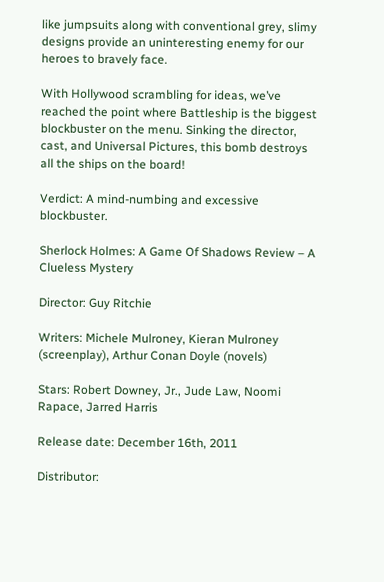like jumpsuits along with conventional grey, slimy designs provide an uninteresting enemy for our heroes to bravely face.

With Hollywood scrambling for ideas, we’ve reached the point where Battleship is the biggest blockbuster on the menu. Sinking the director, cast, and Universal Pictures, this bomb destroys all the ships on the board!

Verdict: A mind-numbing and excessive blockbuster.

Sherlock Holmes: A Game Of Shadows Review – A Clueless Mystery

Director: Guy Ritchie

Writers: Michele Mulroney, Kieran Mulroney (screenplay), Arthur Conan Doyle (novels)

Stars: Robert Downey, Jr., Jude Law, Noomi Rapace, Jarred Harris

Release date: December 16th, 2011

Distributor: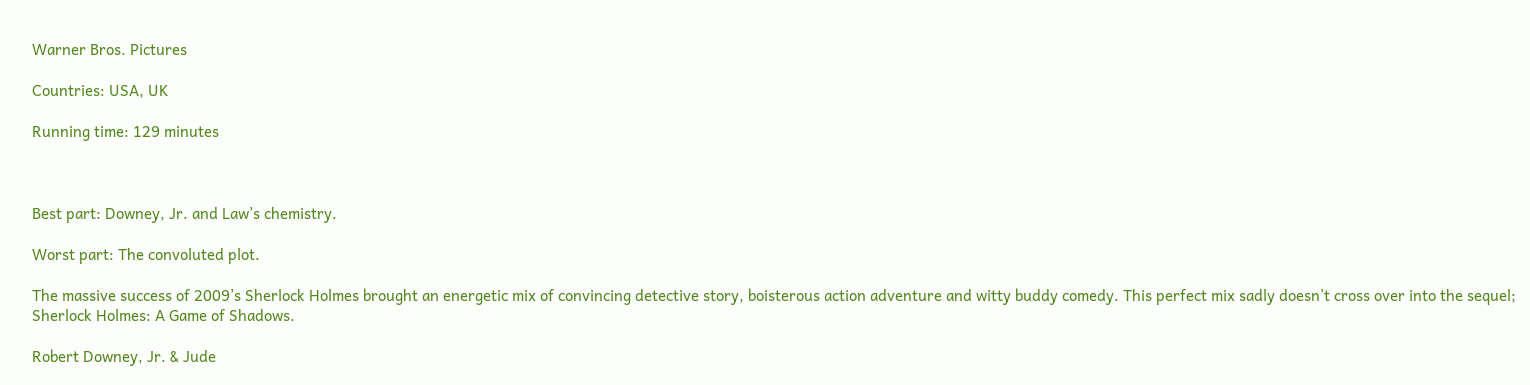Warner Bros. Pictures

Countries: USA, UK

Running time: 129 minutes



Best part: Downey, Jr. and Law’s chemistry.

Worst part: The convoluted plot.

The massive success of 2009’s Sherlock Holmes brought an energetic mix of convincing detective story, boisterous action adventure and witty buddy comedy. This perfect mix sadly doesn’t cross over into the sequel; Sherlock Holmes: A Game of Shadows.

Robert Downey, Jr. & Jude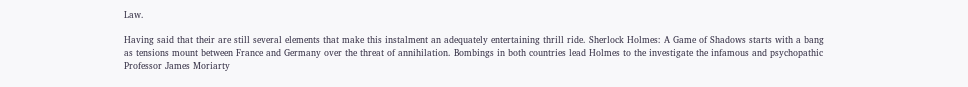Law.

Having said that their are still several elements that make this instalment an adequately entertaining thrill ride. Sherlock Holmes: A Game of Shadows starts with a bang as tensions mount between France and Germany over the threat of annihilation. Bombings in both countries lead Holmes to the investigate the infamous and psychopathic Professor James Moriarty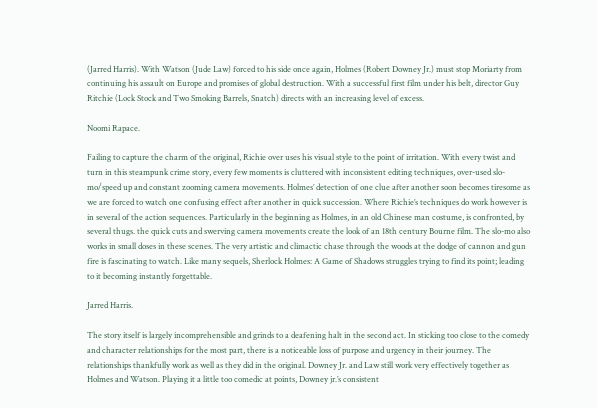(Jarred Harris). With Watson (Jude Law) forced to his side once again, Holmes (Robert Downey Jr.) must stop Moriarty from continuing his assault on Europe and promises of global destruction. With a successful first film under his belt, director Guy Ritchie (Lock Stock and Two Smoking Barrels, Snatch) directs with an increasing level of excess.

Noomi Rapace.

Failing to capture the charm of the original, Richie over uses his visual style to the point of irritation. With every twist and turn in this steampunk crime story, every few moments is cluttered with inconsistent editing techniques, over-used slo-mo/speed up and constant zooming camera movements. Holmes’ detection of one clue after another soon becomes tiresome as we are forced to watch one confusing effect after another in quick succession. Where Richie’s techniques do work however is in several of the action sequences. Particularly in the beginning as Holmes, in an old Chinese man costume, is confronted, by several thugs. the quick cuts and swerving camera movements create the look of an 18th century Bourne film. The slo-mo also works in small doses in these scenes. The very artistic and climactic chase through the woods at the dodge of cannon and gun fire is fascinating to watch. Like many sequels, Sherlock Holmes: A Game of Shadows struggles trying to find its point; leading to it becoming instantly forgettable.

Jarred Harris.

The story itself is largely incomprehensible and grinds to a deafening halt in the second act. In sticking too close to the comedy and character relationships for the most part, there is a noticeable loss of purpose and urgency in their journey. The relationships thankfully work as well as they did in the original. Downey Jr. and Law still work very effectively together as Holmes and Watson. Playing it a little too comedic at points, Downey jr.’s consistent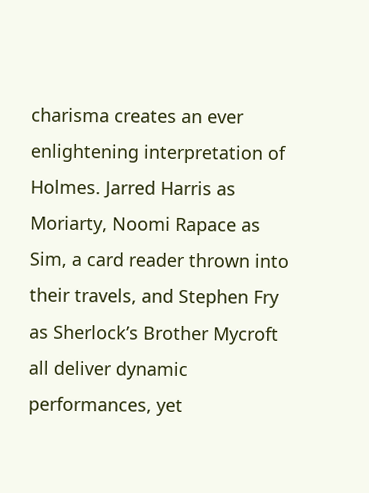charisma creates an ever enlightening interpretation of Holmes. Jarred Harris as Moriarty, Noomi Rapace as Sim, a card reader thrown into their travels, and Stephen Fry as Sherlock’s Brother Mycroft all deliver dynamic performances, yet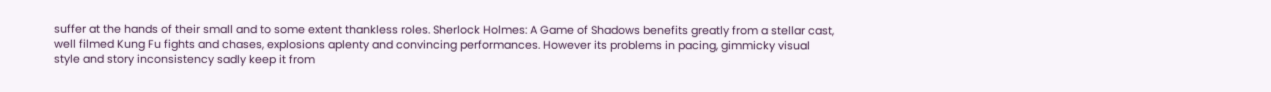suffer at the hands of their small and to some extent thankless roles. Sherlock Holmes: A Game of Shadows benefits greatly from a stellar cast, well filmed Kung Fu fights and chases, explosions aplenty and convincing performances. However its problems in pacing, gimmicky visual style and story inconsistency sadly keep it from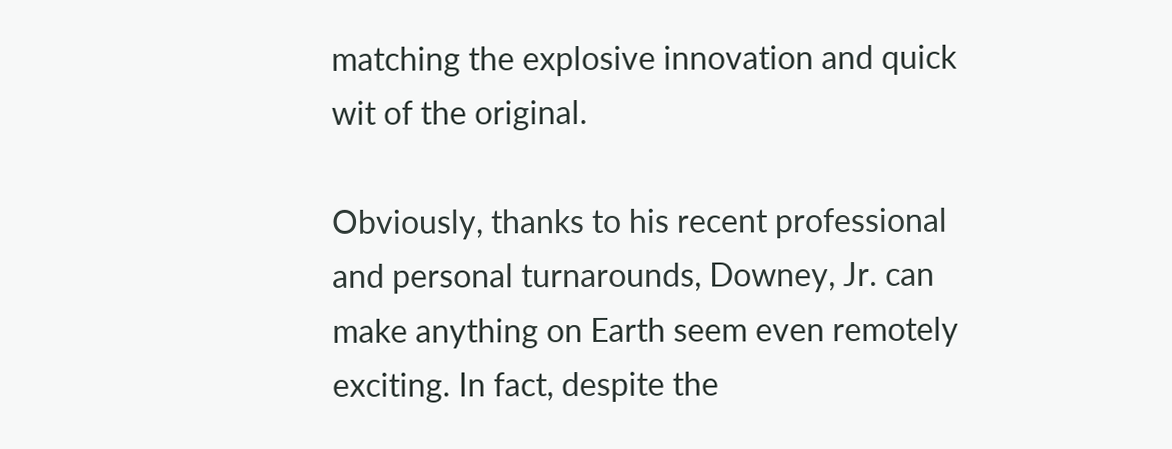matching the explosive innovation and quick wit of the original.

Obviously, thanks to his recent professional and personal turnarounds, Downey, Jr. can make anything on Earth seem even remotely exciting. In fact, despite the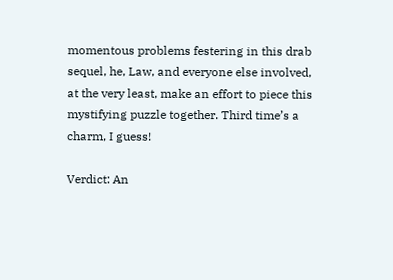momentous problems festering in this drab sequel, he, Law, and everyone else involved, at the very least, make an effort to piece this mystifying puzzle together. Third time’s a charm, I guess!

Verdict: An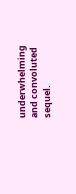underwhelming and convoluted sequel.